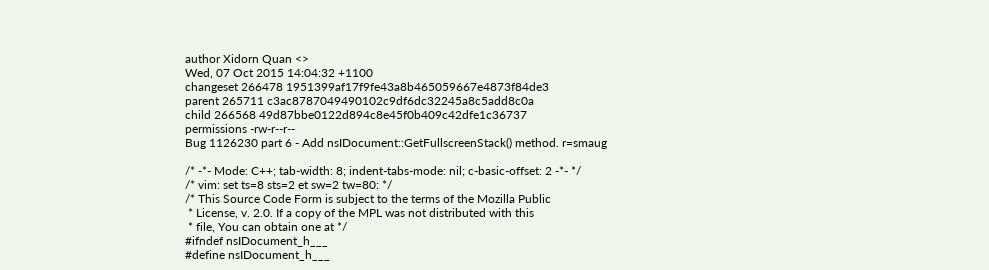author Xidorn Quan <>
Wed, 07 Oct 2015 14:04:32 +1100
changeset 266478 1951399af17f9fe43a8b465059667e4873f84de3
parent 265711 c3ac8787049490102c9df6dc32245a8c5add8c0a
child 266568 49d87bbe0122d894c8e45f0b409c42dfe1c36737
permissions -rw-r--r--
Bug 1126230 part 6 - Add nsIDocument::GetFullscreenStack() method. r=smaug

/* -*- Mode: C++; tab-width: 8; indent-tabs-mode: nil; c-basic-offset: 2 -*- */
/* vim: set ts=8 sts=2 et sw=2 tw=80: */
/* This Source Code Form is subject to the terms of the Mozilla Public
 * License, v. 2.0. If a copy of the MPL was not distributed with this
 * file, You can obtain one at */
#ifndef nsIDocument_h___
#define nsIDocument_h___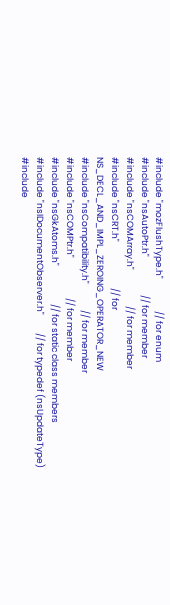#include "mozFlushType.h"                // for enum
#include "nsAutoPtr.h"                   // for member
#include "nsCOMArray.h"                  // for member
#include "nsCRT.h"                       // for NS_DECL_AND_IMPL_ZEROING_OPERATOR_NEW
#include "nsCompatibility.h"             // for member
#include "nsCOMPtr.h"                    // for member
#include "nsGkAtoms.h"                   // for static class members
#include "nsIDocumentObserver.h"         // for typedef (nsUpdateType)
#include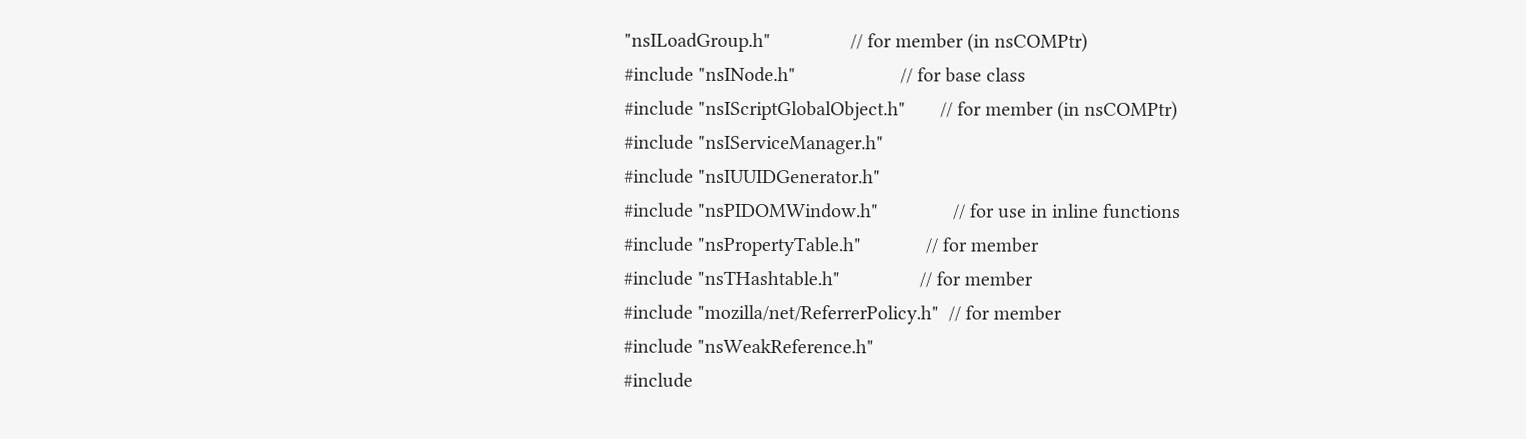"nsILoadGroup.h"                // for member (in nsCOMPtr)
#include "nsINode.h"                     // for base class
#include "nsIScriptGlobalObject.h"       // for member (in nsCOMPtr)
#include "nsIServiceManager.h"
#include "nsIUUIDGenerator.h"
#include "nsPIDOMWindow.h"               // for use in inline functions
#include "nsPropertyTable.h"             // for member
#include "nsTHashtable.h"                // for member
#include "mozilla/net/ReferrerPolicy.h"  // for member
#include "nsWeakReference.h"
#include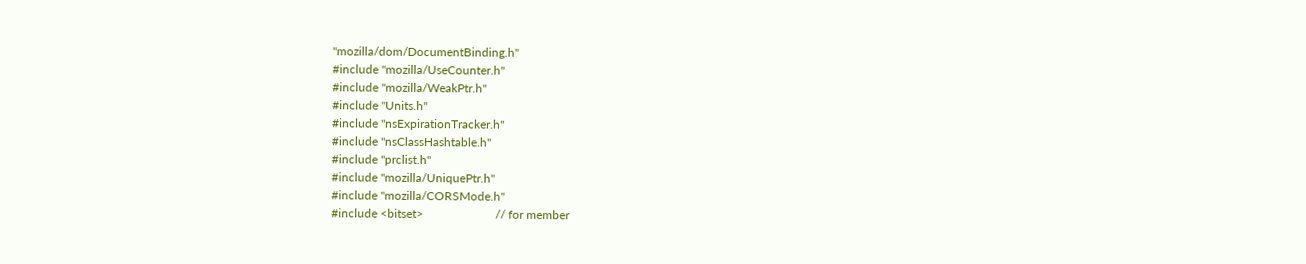"mozilla/dom/DocumentBinding.h"
#include "mozilla/UseCounter.h"
#include "mozilla/WeakPtr.h"
#include "Units.h"
#include "nsExpirationTracker.h"
#include "nsClassHashtable.h"
#include "prclist.h"
#include "mozilla/UniquePtr.h"
#include "mozilla/CORSMode.h"
#include <bitset>                        // for member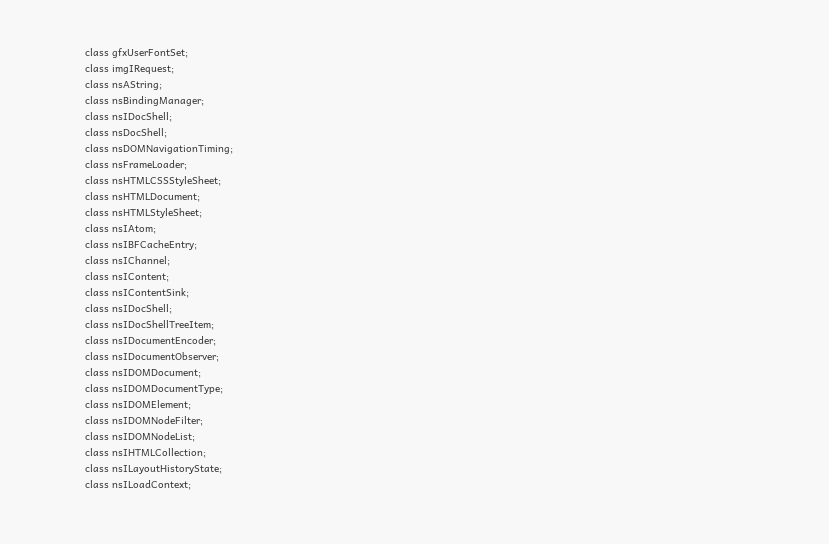class gfxUserFontSet;
class imgIRequest;
class nsAString;
class nsBindingManager;
class nsIDocShell;
class nsDocShell;
class nsDOMNavigationTiming;
class nsFrameLoader;
class nsHTMLCSSStyleSheet;
class nsHTMLDocument;
class nsHTMLStyleSheet;
class nsIAtom;
class nsIBFCacheEntry;
class nsIChannel;
class nsIContent;
class nsIContentSink;
class nsIDocShell;
class nsIDocShellTreeItem;
class nsIDocumentEncoder;
class nsIDocumentObserver;
class nsIDOMDocument;
class nsIDOMDocumentType;
class nsIDOMElement;
class nsIDOMNodeFilter;
class nsIDOMNodeList;
class nsIHTMLCollection;
class nsILayoutHistoryState;
class nsILoadContext;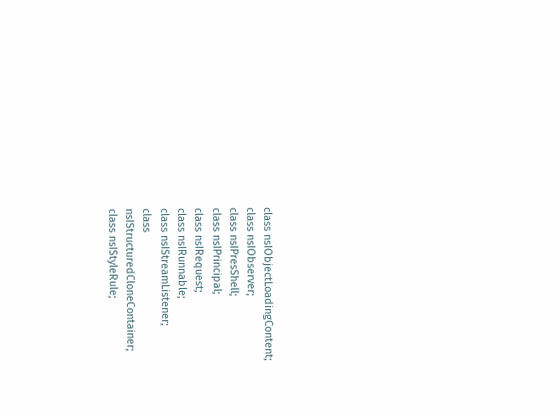class nsIObjectLoadingContent;
class nsIObserver;
class nsIPresShell;
class nsIPrincipal;
class nsIRequest;
class nsIRunnable;
class nsIStreamListener;
class nsIStructuredCloneContainer;
class nsIStyleRule;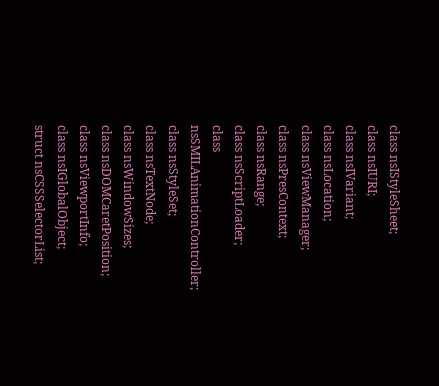class nsIStyleSheet;
class nsIURI;
class nsIVariant;
class nsLocation;
class nsViewManager;
class nsPresContext;
class nsRange;
class nsScriptLoader;
class nsSMILAnimationController;
class nsStyleSet;
class nsTextNode;
class nsWindowSizes;
class nsDOMCaretPosition;
class nsViewportInfo;
class nsIGlobalObject;
struct nsCSSSelectorList;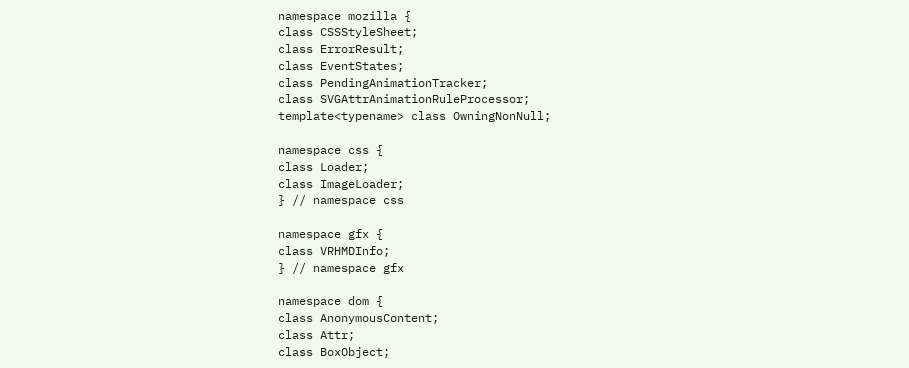namespace mozilla {
class CSSStyleSheet;
class ErrorResult;
class EventStates;
class PendingAnimationTracker;
class SVGAttrAnimationRuleProcessor;
template<typename> class OwningNonNull;

namespace css {
class Loader;
class ImageLoader;
} // namespace css

namespace gfx {
class VRHMDInfo;
} // namespace gfx

namespace dom {
class AnonymousContent;
class Attr;
class BoxObject;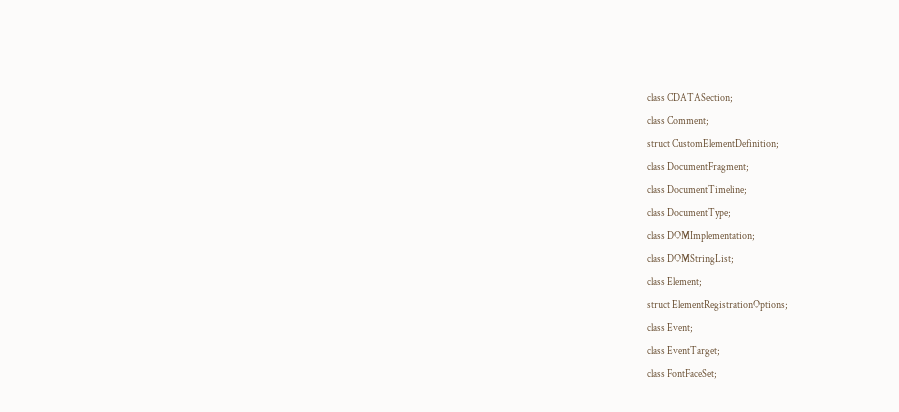class CDATASection;
class Comment;
struct CustomElementDefinition;
class DocumentFragment;
class DocumentTimeline;
class DocumentType;
class DOMImplementation;
class DOMStringList;
class Element;
struct ElementRegistrationOptions;
class Event;
class EventTarget;
class FontFaceSet;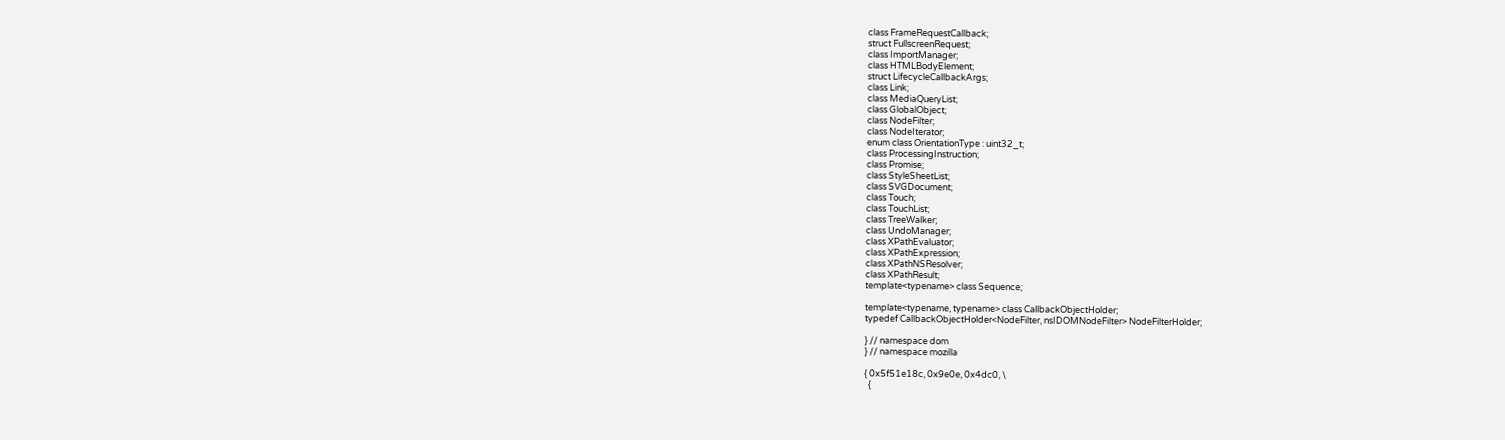class FrameRequestCallback;
struct FullscreenRequest;
class ImportManager;
class HTMLBodyElement;
struct LifecycleCallbackArgs;
class Link;
class MediaQueryList;
class GlobalObject;
class NodeFilter;
class NodeIterator;
enum class OrientationType : uint32_t;
class ProcessingInstruction;
class Promise;
class StyleSheetList;
class SVGDocument;
class Touch;
class TouchList;
class TreeWalker;
class UndoManager;
class XPathEvaluator;
class XPathExpression;
class XPathNSResolver;
class XPathResult;
template<typename> class Sequence;

template<typename, typename> class CallbackObjectHolder;
typedef CallbackObjectHolder<NodeFilter, nsIDOMNodeFilter> NodeFilterHolder;

} // namespace dom
} // namespace mozilla

{ 0x5f51e18c, 0x9e0e, 0x4dc0, \
  {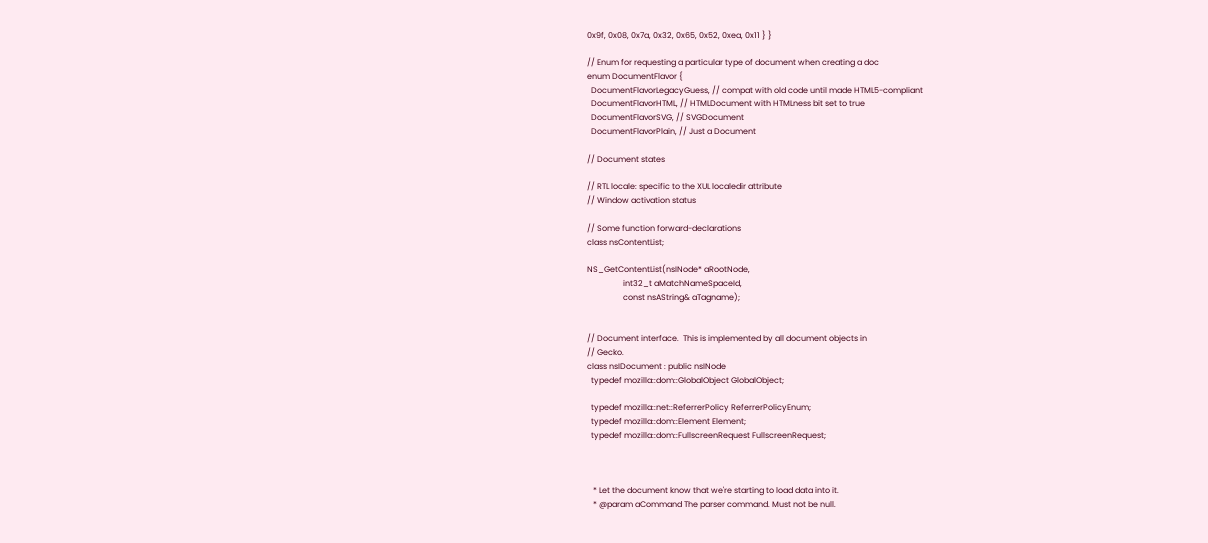0x9f, 0x08, 0x7a, 0x32, 0x65, 0x52, 0xea, 0x11 } }

// Enum for requesting a particular type of document when creating a doc
enum DocumentFlavor {
  DocumentFlavorLegacyGuess, // compat with old code until made HTML5-compliant
  DocumentFlavorHTML, // HTMLDocument with HTMLness bit set to true
  DocumentFlavorSVG, // SVGDocument
  DocumentFlavorPlain, // Just a Document

// Document states

// RTL locale: specific to the XUL localedir attribute
// Window activation status

// Some function forward-declarations
class nsContentList;

NS_GetContentList(nsINode* aRootNode,
                  int32_t aMatchNameSpaceId,
                  const nsAString& aTagname);


// Document interface.  This is implemented by all document objects in
// Gecko.
class nsIDocument : public nsINode
  typedef mozilla::dom::GlobalObject GlobalObject;

  typedef mozilla::net::ReferrerPolicy ReferrerPolicyEnum;
  typedef mozilla::dom::Element Element;
  typedef mozilla::dom::FullscreenRequest FullscreenRequest;



   * Let the document know that we're starting to load data into it.
   * @param aCommand The parser command. Must not be null.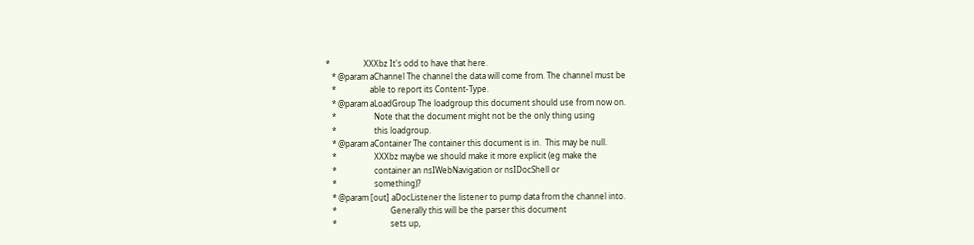*                 XXXbz It's odd to have that here.
   * @param aChannel The channel the data will come from. The channel must be
   *                 able to report its Content-Type.
   * @param aLoadGroup The loadgroup this document should use from now on.
   *                   Note that the document might not be the only thing using
   *                   this loadgroup.
   * @param aContainer The container this document is in.  This may be null.
   *                   XXXbz maybe we should make it more explicit (eg make the
   *                   container an nsIWebNavigation or nsIDocShell or
   *                   something)?
   * @param [out] aDocListener the listener to pump data from the channel into.
   *                           Generally this will be the parser this document
   *                           sets up,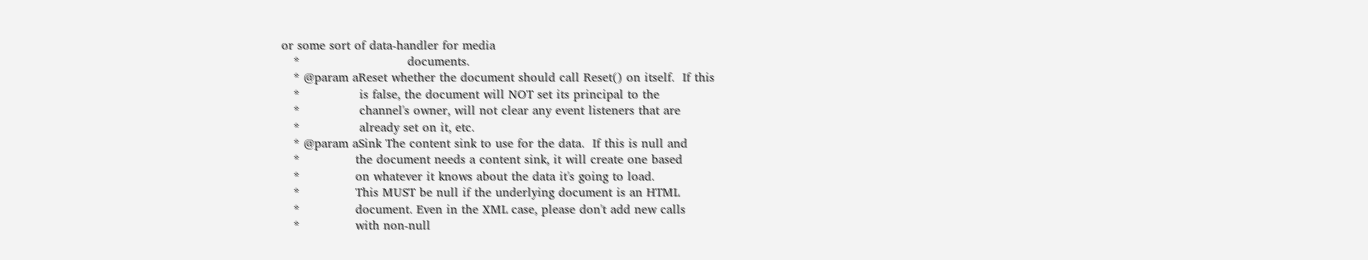or some sort of data-handler for media
   *                           documents.
   * @param aReset whether the document should call Reset() on itself.  If this
   *               is false, the document will NOT set its principal to the
   *               channel's owner, will not clear any event listeners that are
   *               already set on it, etc.
   * @param aSink The content sink to use for the data.  If this is null and
   *              the document needs a content sink, it will create one based
   *              on whatever it knows about the data it's going to load.
   *              This MUST be null if the underlying document is an HTML
   *              document. Even in the XML case, please don't add new calls
   *              with non-null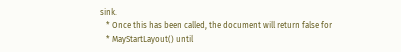sink.
   * Once this has been called, the document will return false for
   * MayStartLayout() until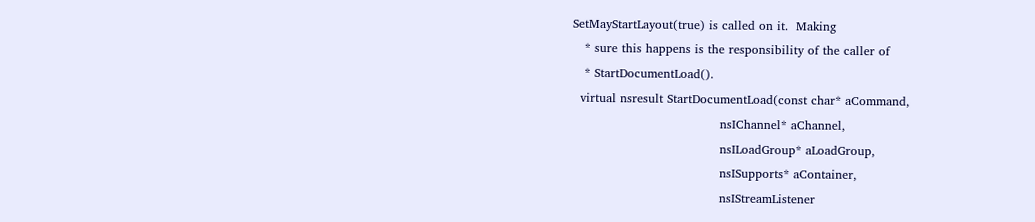SetMayStartLayout(true) is called on it.  Making
   * sure this happens is the responsibility of the caller of
   * StartDocumentLoad().
  virtual nsresult StartDocumentLoad(const char* aCommand,
                                     nsIChannel* aChannel,
                                     nsILoadGroup* aLoadGroup,
                                     nsISupports* aContainer,
                                     nsIStreamListener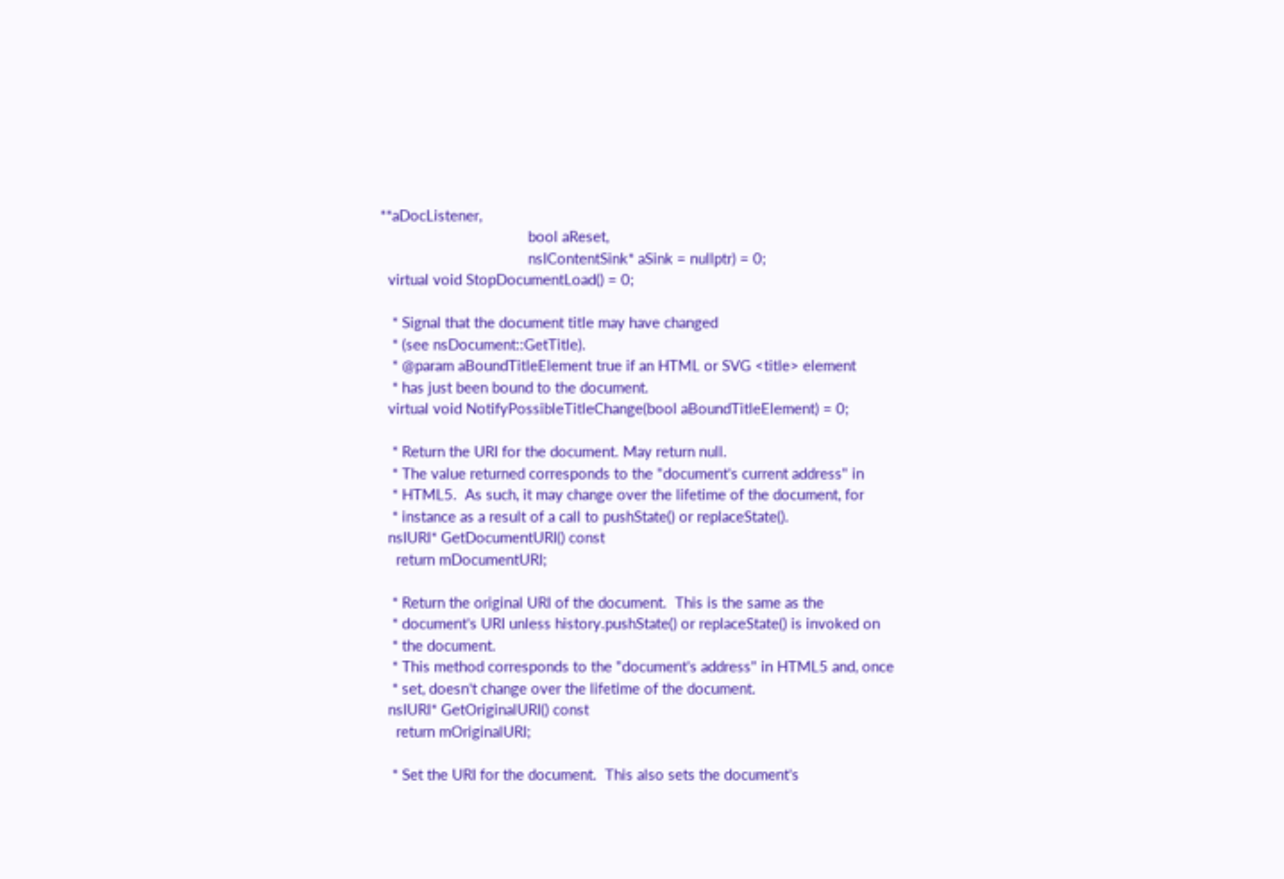**aDocListener,
                                     bool aReset,
                                     nsIContentSink* aSink = nullptr) = 0;
  virtual void StopDocumentLoad() = 0;

   * Signal that the document title may have changed
   * (see nsDocument::GetTitle).
   * @param aBoundTitleElement true if an HTML or SVG <title> element
   * has just been bound to the document.
  virtual void NotifyPossibleTitleChange(bool aBoundTitleElement) = 0;

   * Return the URI for the document. May return null.
   * The value returned corresponds to the "document's current address" in
   * HTML5.  As such, it may change over the lifetime of the document, for
   * instance as a result of a call to pushState() or replaceState().
  nsIURI* GetDocumentURI() const
    return mDocumentURI;

   * Return the original URI of the document.  This is the same as the
   * document's URI unless history.pushState() or replaceState() is invoked on
   * the document.
   * This method corresponds to the "document's address" in HTML5 and, once
   * set, doesn't change over the lifetime of the document.
  nsIURI* GetOriginalURI() const
    return mOriginalURI;

   * Set the URI for the document.  This also sets the document's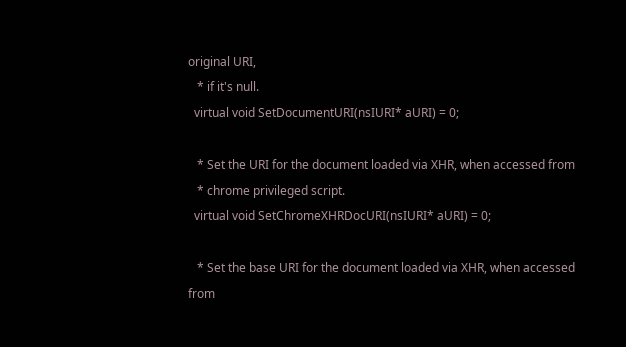original URI,
   * if it's null.
  virtual void SetDocumentURI(nsIURI* aURI) = 0;

   * Set the URI for the document loaded via XHR, when accessed from
   * chrome privileged script.
  virtual void SetChromeXHRDocURI(nsIURI* aURI) = 0;

   * Set the base URI for the document loaded via XHR, when accessed from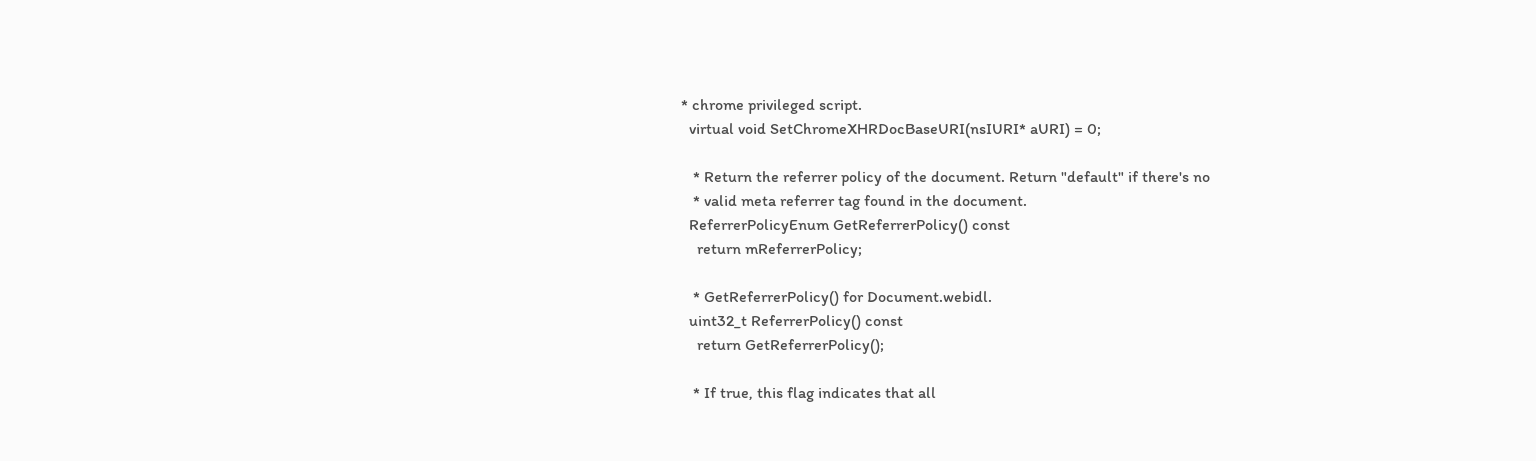* chrome privileged script.
  virtual void SetChromeXHRDocBaseURI(nsIURI* aURI) = 0;

   * Return the referrer policy of the document. Return "default" if there's no
   * valid meta referrer tag found in the document.
  ReferrerPolicyEnum GetReferrerPolicy() const
    return mReferrerPolicy;

   * GetReferrerPolicy() for Document.webidl.
  uint32_t ReferrerPolicy() const
    return GetReferrerPolicy();

   * If true, this flag indicates that all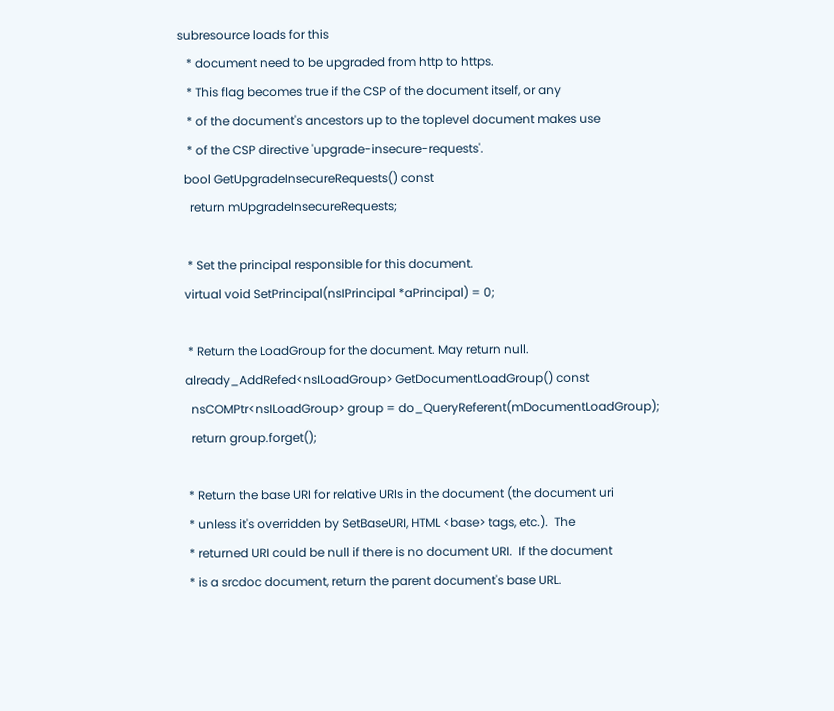subresource loads for this
   * document need to be upgraded from http to https.
   * This flag becomes true if the CSP of the document itself, or any
   * of the document's ancestors up to the toplevel document makes use
   * of the CSP directive 'upgrade-insecure-requests'.
  bool GetUpgradeInsecureRequests() const
    return mUpgradeInsecureRequests;

   * Set the principal responsible for this document.
  virtual void SetPrincipal(nsIPrincipal *aPrincipal) = 0;

   * Return the LoadGroup for the document. May return null.
  already_AddRefed<nsILoadGroup> GetDocumentLoadGroup() const
    nsCOMPtr<nsILoadGroup> group = do_QueryReferent(mDocumentLoadGroup);
    return group.forget();

   * Return the base URI for relative URIs in the document (the document uri
   * unless it's overridden by SetBaseURI, HTML <base> tags, etc.).  The
   * returned URI could be null if there is no document URI.  If the document
   * is a srcdoc document, return the parent document's base URL.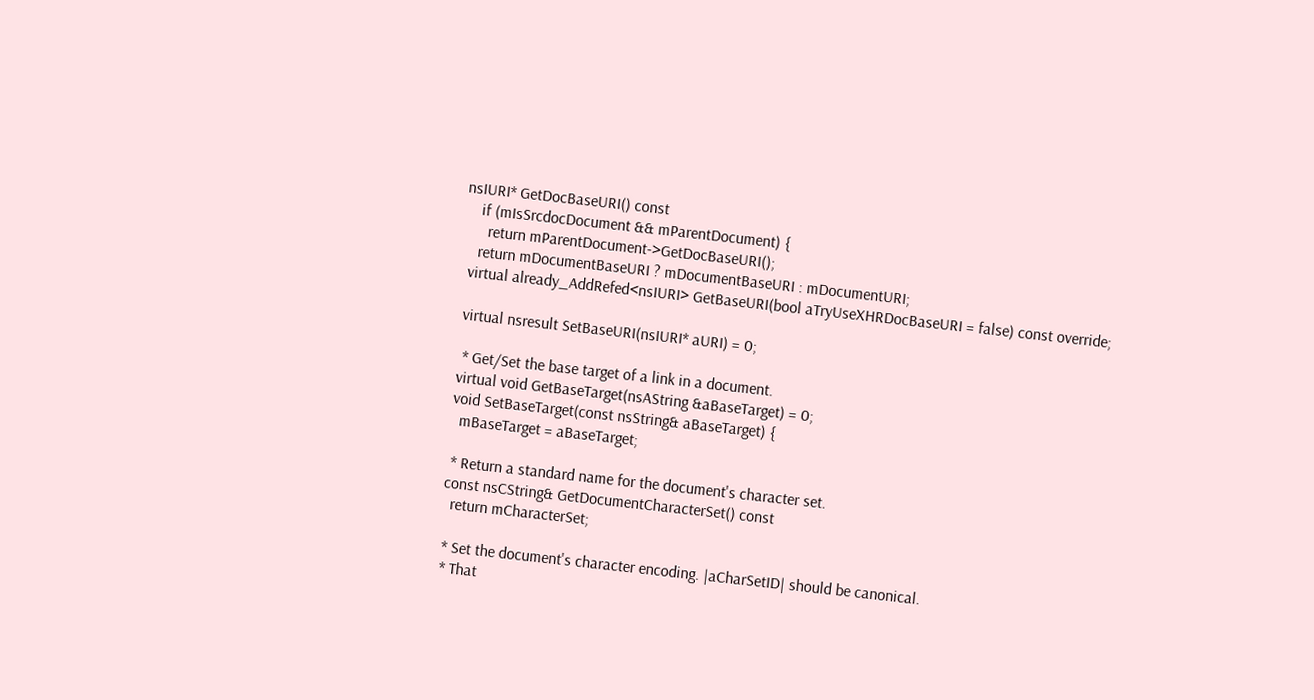nsIURI* GetDocBaseURI() const
    if (mIsSrcdocDocument && mParentDocument) {
      return mParentDocument->GetDocBaseURI();
    return mDocumentBaseURI ? mDocumentBaseURI : mDocumentURI;
  virtual already_AddRefed<nsIURI> GetBaseURI(bool aTryUseXHRDocBaseURI = false) const override;

  virtual nsresult SetBaseURI(nsIURI* aURI) = 0;

   * Get/Set the base target of a link in a document.
  virtual void GetBaseTarget(nsAString &aBaseTarget) = 0;
  void SetBaseTarget(const nsString& aBaseTarget) {
    mBaseTarget = aBaseTarget;

   * Return a standard name for the document's character set.
  const nsCString& GetDocumentCharacterSet() const
    return mCharacterSet;

   * Set the document's character encoding. |aCharSetID| should be canonical.
   * That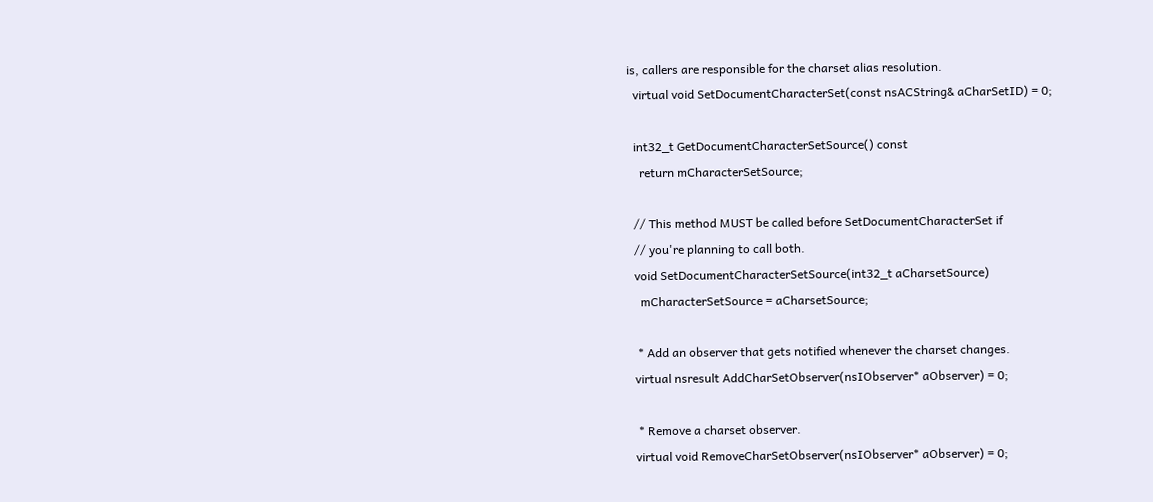is, callers are responsible for the charset alias resolution.
  virtual void SetDocumentCharacterSet(const nsACString& aCharSetID) = 0;

  int32_t GetDocumentCharacterSetSource() const
    return mCharacterSetSource;

  // This method MUST be called before SetDocumentCharacterSet if
  // you're planning to call both.
  void SetDocumentCharacterSetSource(int32_t aCharsetSource)
    mCharacterSetSource = aCharsetSource;

   * Add an observer that gets notified whenever the charset changes.
  virtual nsresult AddCharSetObserver(nsIObserver* aObserver) = 0;

   * Remove a charset observer.
  virtual void RemoveCharSetObserver(nsIObserver* aObserver) = 0;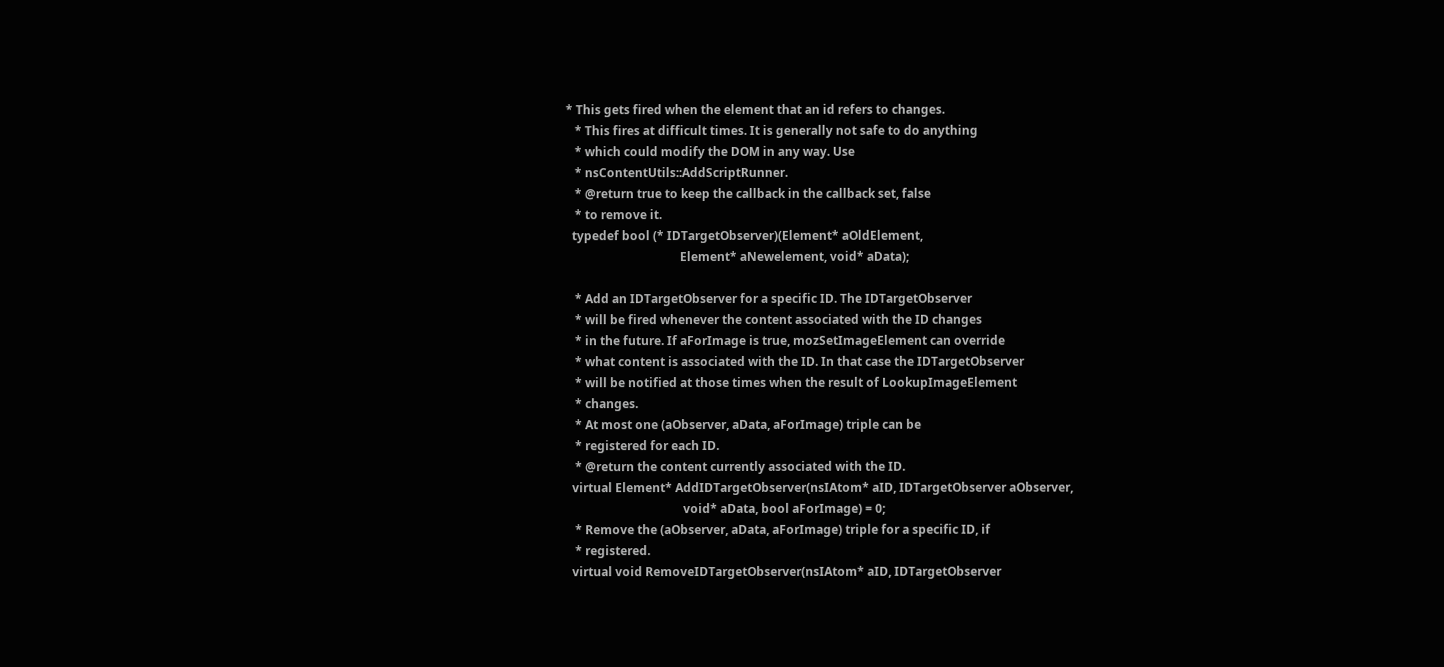* This gets fired when the element that an id refers to changes.
   * This fires at difficult times. It is generally not safe to do anything
   * which could modify the DOM in any way. Use
   * nsContentUtils::AddScriptRunner.
   * @return true to keep the callback in the callback set, false
   * to remove it.
  typedef bool (* IDTargetObserver)(Element* aOldElement,
                                      Element* aNewelement, void* aData);

   * Add an IDTargetObserver for a specific ID. The IDTargetObserver
   * will be fired whenever the content associated with the ID changes
   * in the future. If aForImage is true, mozSetImageElement can override
   * what content is associated with the ID. In that case the IDTargetObserver
   * will be notified at those times when the result of LookupImageElement
   * changes.
   * At most one (aObserver, aData, aForImage) triple can be
   * registered for each ID.
   * @return the content currently associated with the ID.
  virtual Element* AddIDTargetObserver(nsIAtom* aID, IDTargetObserver aObserver,
                                       void* aData, bool aForImage) = 0;
   * Remove the (aObserver, aData, aForImage) triple for a specific ID, if
   * registered.
  virtual void RemoveIDTargetObserver(nsIAtom* aID, IDTargetObserver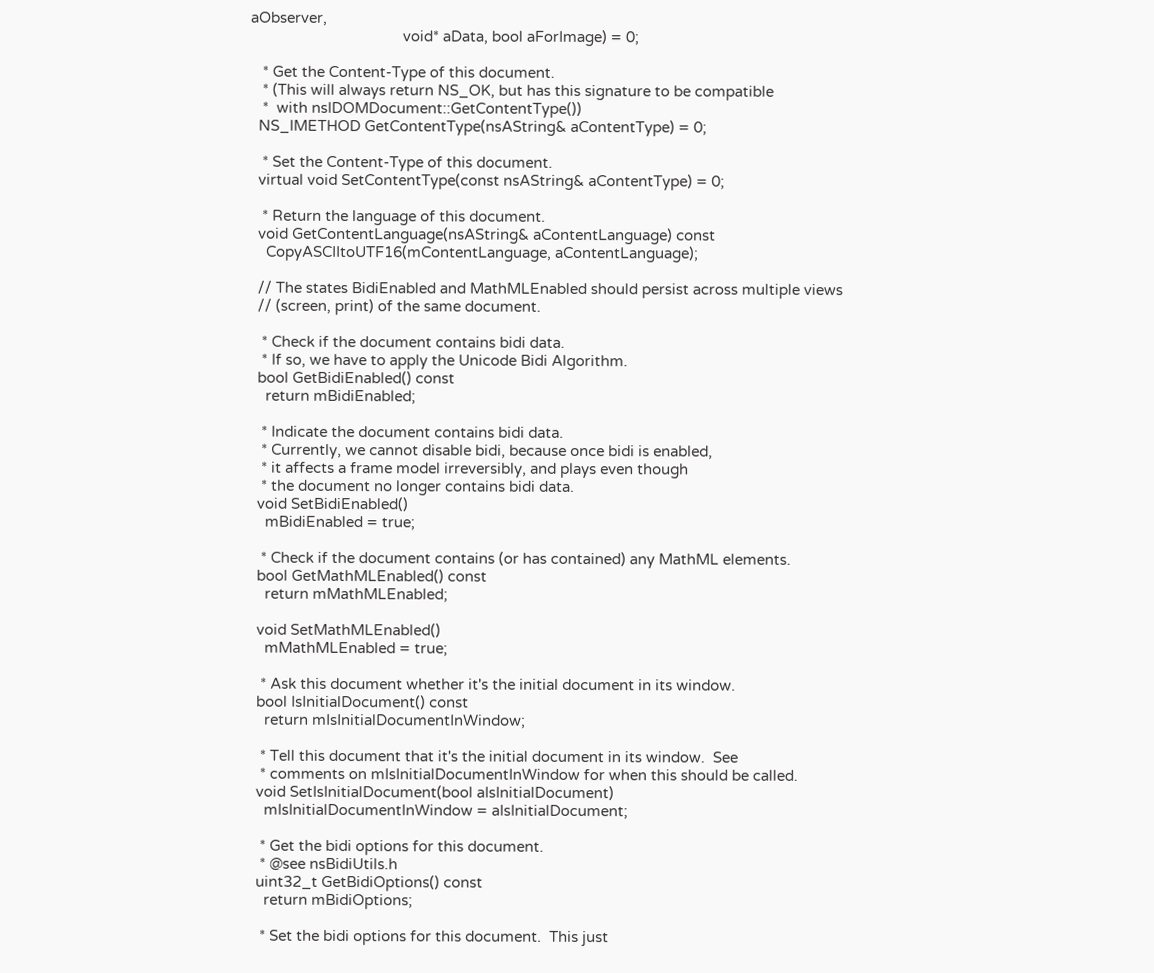aObserver,
                                      void* aData, bool aForImage) = 0;

   * Get the Content-Type of this document.
   * (This will always return NS_OK, but has this signature to be compatible
   *  with nsIDOMDocument::GetContentType())
  NS_IMETHOD GetContentType(nsAString& aContentType) = 0;

   * Set the Content-Type of this document.
  virtual void SetContentType(const nsAString& aContentType) = 0;

   * Return the language of this document.
  void GetContentLanguage(nsAString& aContentLanguage) const
    CopyASCIItoUTF16(mContentLanguage, aContentLanguage);

  // The states BidiEnabled and MathMLEnabled should persist across multiple views
  // (screen, print) of the same document.

   * Check if the document contains bidi data.
   * If so, we have to apply the Unicode Bidi Algorithm.
  bool GetBidiEnabled() const
    return mBidiEnabled;

   * Indicate the document contains bidi data.
   * Currently, we cannot disable bidi, because once bidi is enabled,
   * it affects a frame model irreversibly, and plays even though
   * the document no longer contains bidi data.
  void SetBidiEnabled()
    mBidiEnabled = true;

   * Check if the document contains (or has contained) any MathML elements.
  bool GetMathMLEnabled() const
    return mMathMLEnabled;

  void SetMathMLEnabled()
    mMathMLEnabled = true;

   * Ask this document whether it's the initial document in its window.
  bool IsInitialDocument() const
    return mIsInitialDocumentInWindow;

   * Tell this document that it's the initial document in its window.  See
   * comments on mIsInitialDocumentInWindow for when this should be called.
  void SetIsInitialDocument(bool aIsInitialDocument)
    mIsInitialDocumentInWindow = aIsInitialDocument;

   * Get the bidi options for this document.
   * @see nsBidiUtils.h
  uint32_t GetBidiOptions() const
    return mBidiOptions;

   * Set the bidi options for this document.  This just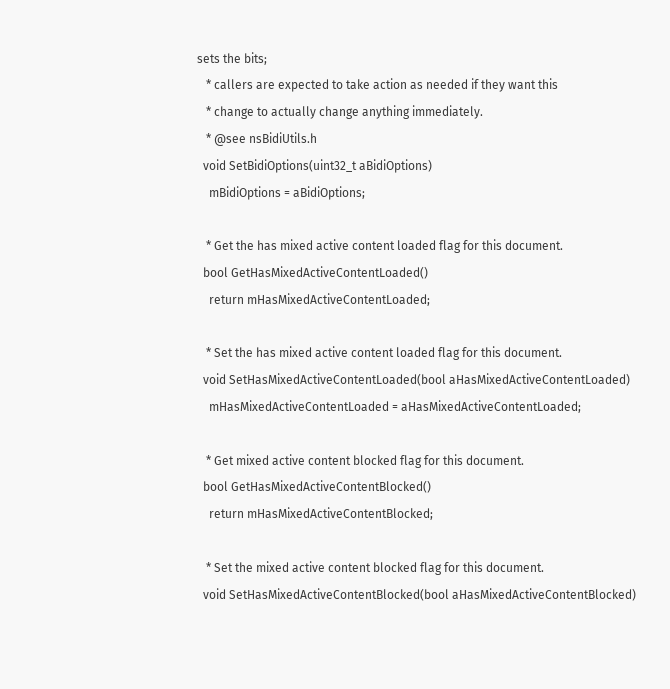sets the bits;
   * callers are expected to take action as needed if they want this
   * change to actually change anything immediately.
   * @see nsBidiUtils.h
  void SetBidiOptions(uint32_t aBidiOptions)
    mBidiOptions = aBidiOptions;

   * Get the has mixed active content loaded flag for this document.
  bool GetHasMixedActiveContentLoaded()
    return mHasMixedActiveContentLoaded;

   * Set the has mixed active content loaded flag for this document.
  void SetHasMixedActiveContentLoaded(bool aHasMixedActiveContentLoaded)
    mHasMixedActiveContentLoaded = aHasMixedActiveContentLoaded;

   * Get mixed active content blocked flag for this document.
  bool GetHasMixedActiveContentBlocked()
    return mHasMixedActiveContentBlocked;

   * Set the mixed active content blocked flag for this document.
  void SetHasMixedActiveContentBlocked(bool aHasMixedActiveContentBlocked)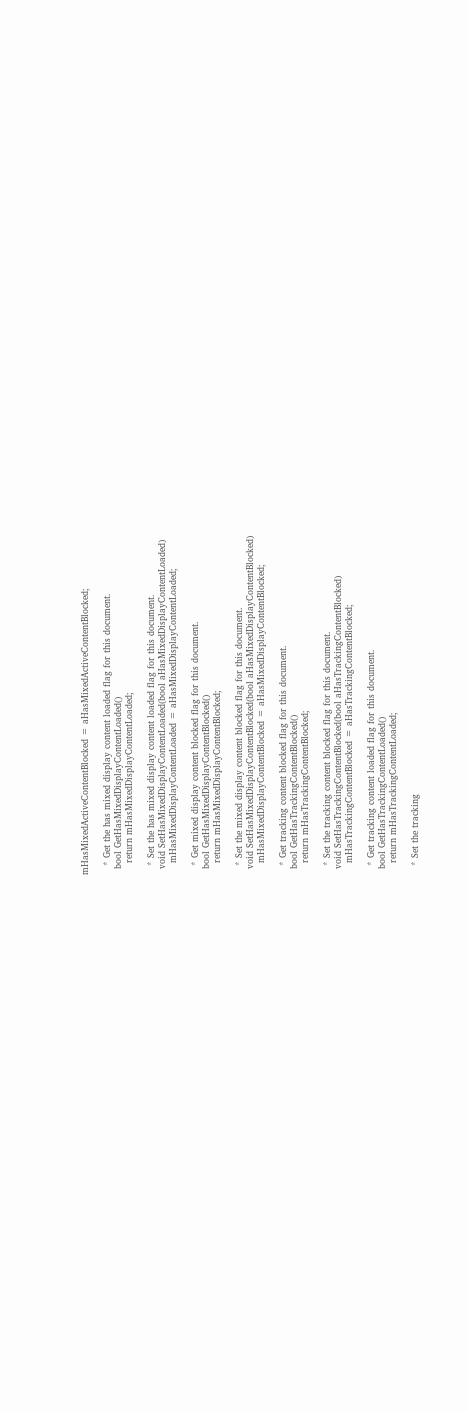mHasMixedActiveContentBlocked = aHasMixedActiveContentBlocked;

   * Get the has mixed display content loaded flag for this document.
  bool GetHasMixedDisplayContentLoaded()
    return mHasMixedDisplayContentLoaded;

   * Set the has mixed display content loaded flag for this document.
  void SetHasMixedDisplayContentLoaded(bool aHasMixedDisplayContentLoaded)
    mHasMixedDisplayContentLoaded = aHasMixedDisplayContentLoaded;

   * Get mixed display content blocked flag for this document.
  bool GetHasMixedDisplayContentBlocked()
    return mHasMixedDisplayContentBlocked;

   * Set the mixed display content blocked flag for this document.
  void SetHasMixedDisplayContentBlocked(bool aHasMixedDisplayContentBlocked)
    mHasMixedDisplayContentBlocked = aHasMixedDisplayContentBlocked;

   * Get tracking content blocked flag for this document.
  bool GetHasTrackingContentBlocked()
    return mHasTrackingContentBlocked;

   * Set the tracking content blocked flag for this document.
  void SetHasTrackingContentBlocked(bool aHasTrackingContentBlocked)
    mHasTrackingContentBlocked = aHasTrackingContentBlocked;

   * Get tracking content loaded flag for this document.
  bool GetHasTrackingContentLoaded()
    return mHasTrackingContentLoaded;

   * Set the tracking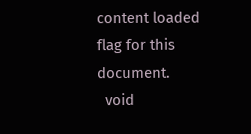content loaded flag for this document.
  void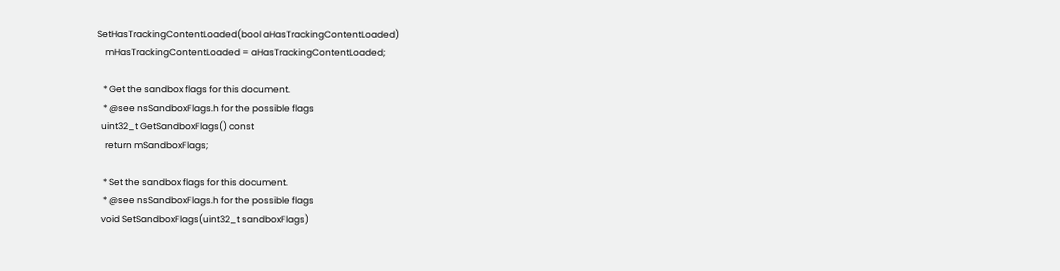SetHasTrackingContentLoaded(bool aHasTrackingContentLoaded)
    mHasTrackingContentLoaded = aHasTrackingContentLoaded;

   * Get the sandbox flags for this document.
   * @see nsSandboxFlags.h for the possible flags
  uint32_t GetSandboxFlags() const
    return mSandboxFlags;

   * Set the sandbox flags for this document.
   * @see nsSandboxFlags.h for the possible flags
  void SetSandboxFlags(uint32_t sandboxFlags)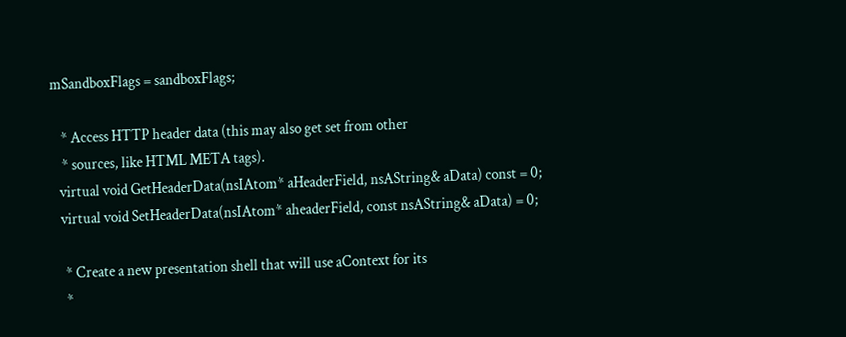mSandboxFlags = sandboxFlags;

   * Access HTTP header data (this may also get set from other
   * sources, like HTML META tags).
  virtual void GetHeaderData(nsIAtom* aHeaderField, nsAString& aData) const = 0;
  virtual void SetHeaderData(nsIAtom* aheaderField, const nsAString& aData) = 0;

   * Create a new presentation shell that will use aContext for its
   *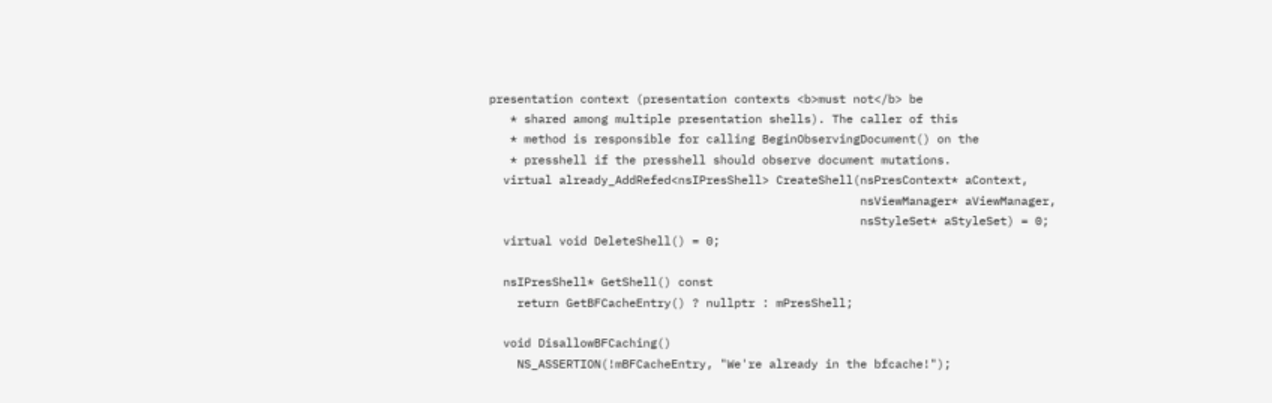presentation context (presentation contexts <b>must not</b> be
   * shared among multiple presentation shells). The caller of this
   * method is responsible for calling BeginObservingDocument() on the
   * presshell if the presshell should observe document mutations.
  virtual already_AddRefed<nsIPresShell> CreateShell(nsPresContext* aContext,
                                                     nsViewManager* aViewManager,
                                                     nsStyleSet* aStyleSet) = 0;
  virtual void DeleteShell() = 0;

  nsIPresShell* GetShell() const
    return GetBFCacheEntry() ? nullptr : mPresShell;

  void DisallowBFCaching()
    NS_ASSERTION(!mBFCacheEntry, "We're already in the bfcache!");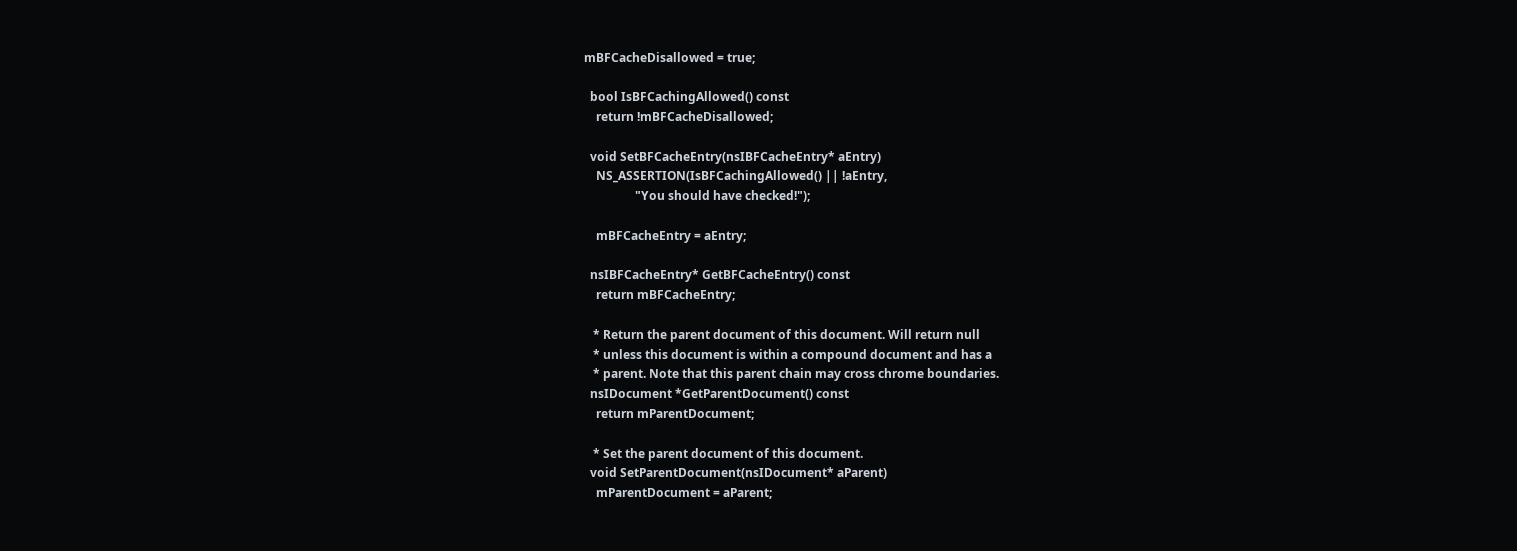mBFCacheDisallowed = true;

  bool IsBFCachingAllowed() const
    return !mBFCacheDisallowed;

  void SetBFCacheEntry(nsIBFCacheEntry* aEntry)
    NS_ASSERTION(IsBFCachingAllowed() || !aEntry,
                 "You should have checked!");

    mBFCacheEntry = aEntry;

  nsIBFCacheEntry* GetBFCacheEntry() const
    return mBFCacheEntry;

   * Return the parent document of this document. Will return null
   * unless this document is within a compound document and has a
   * parent. Note that this parent chain may cross chrome boundaries.
  nsIDocument *GetParentDocument() const
    return mParentDocument;

   * Set the parent document of this document.
  void SetParentDocument(nsIDocument* aParent)
    mParentDocument = aParent;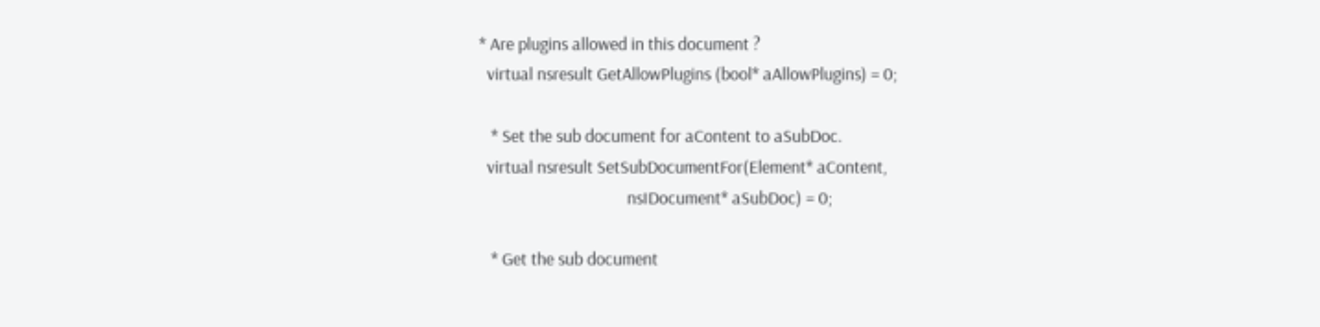* Are plugins allowed in this document ?
  virtual nsresult GetAllowPlugins (bool* aAllowPlugins) = 0;

   * Set the sub document for aContent to aSubDoc.
  virtual nsresult SetSubDocumentFor(Element* aContent,
                                     nsIDocument* aSubDoc) = 0;

   * Get the sub document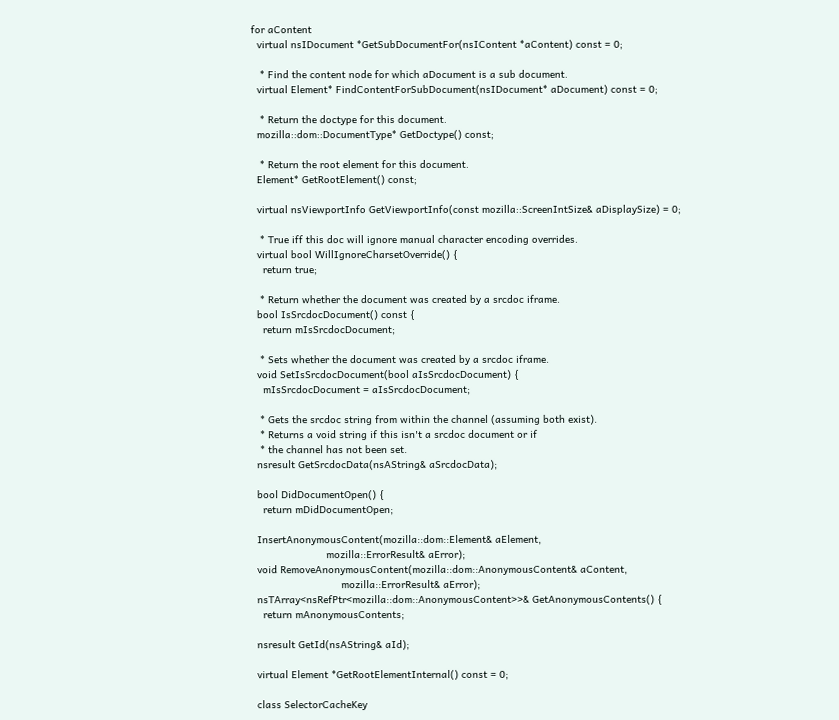for aContent
  virtual nsIDocument *GetSubDocumentFor(nsIContent *aContent) const = 0;

   * Find the content node for which aDocument is a sub document.
  virtual Element* FindContentForSubDocument(nsIDocument* aDocument) const = 0;

   * Return the doctype for this document.
  mozilla::dom::DocumentType* GetDoctype() const;

   * Return the root element for this document.
  Element* GetRootElement() const;

  virtual nsViewportInfo GetViewportInfo(const mozilla::ScreenIntSize& aDisplaySize) = 0;

   * True iff this doc will ignore manual character encoding overrides.
  virtual bool WillIgnoreCharsetOverride() {
    return true;

   * Return whether the document was created by a srcdoc iframe.
  bool IsSrcdocDocument() const {
    return mIsSrcdocDocument;

   * Sets whether the document was created by a srcdoc iframe.
  void SetIsSrcdocDocument(bool aIsSrcdocDocument) {
    mIsSrcdocDocument = aIsSrcdocDocument;

   * Gets the srcdoc string from within the channel (assuming both exist).
   * Returns a void string if this isn't a srcdoc document or if
   * the channel has not been set.
  nsresult GetSrcdocData(nsAString& aSrcdocData);

  bool DidDocumentOpen() {
    return mDidDocumentOpen;

  InsertAnonymousContent(mozilla::dom::Element& aElement,
                         mozilla::ErrorResult& aError);
  void RemoveAnonymousContent(mozilla::dom::AnonymousContent& aContent,
                              mozilla::ErrorResult& aError);
  nsTArray<nsRefPtr<mozilla::dom::AnonymousContent>>& GetAnonymousContents() {
    return mAnonymousContents;

  nsresult GetId(nsAString& aId);

  virtual Element *GetRootElementInternal() const = 0;

  class SelectorCacheKey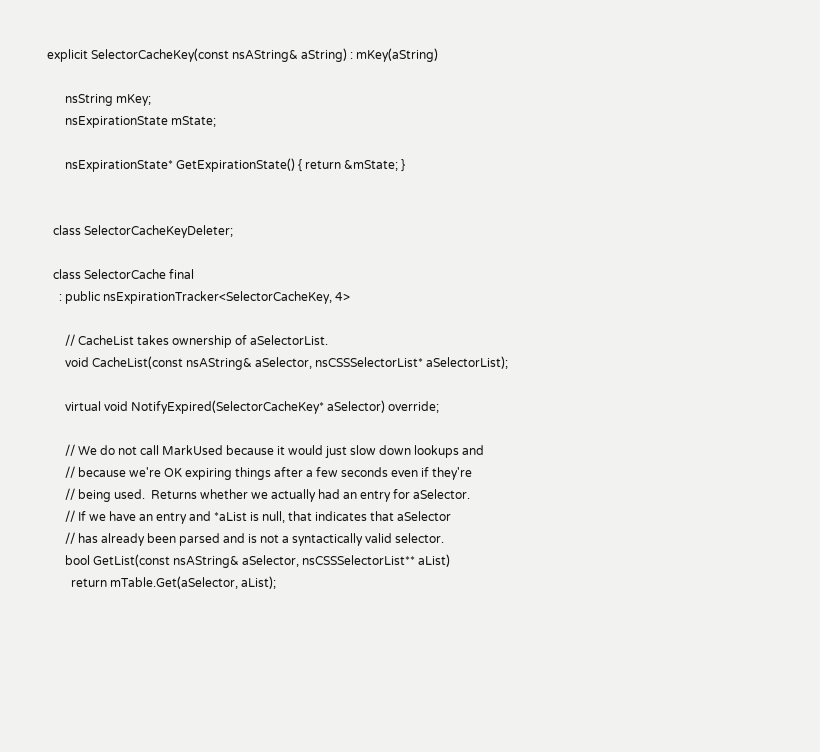explicit SelectorCacheKey(const nsAString& aString) : mKey(aString)

      nsString mKey;
      nsExpirationState mState;

      nsExpirationState* GetExpirationState() { return &mState; }


  class SelectorCacheKeyDeleter;

  class SelectorCache final
    : public nsExpirationTracker<SelectorCacheKey, 4>

      // CacheList takes ownership of aSelectorList.
      void CacheList(const nsAString& aSelector, nsCSSSelectorList* aSelectorList);

      virtual void NotifyExpired(SelectorCacheKey* aSelector) override;

      // We do not call MarkUsed because it would just slow down lookups and
      // because we're OK expiring things after a few seconds even if they're
      // being used.  Returns whether we actually had an entry for aSelector.
      // If we have an entry and *aList is null, that indicates that aSelector
      // has already been parsed and is not a syntactically valid selector.
      bool GetList(const nsAString& aSelector, nsCSSSelectorList** aList)
        return mTable.Get(aSelector, aList);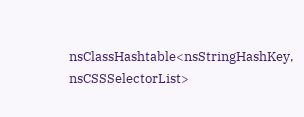nsClassHashtable<nsStringHashKey, nsCSSSelectorList>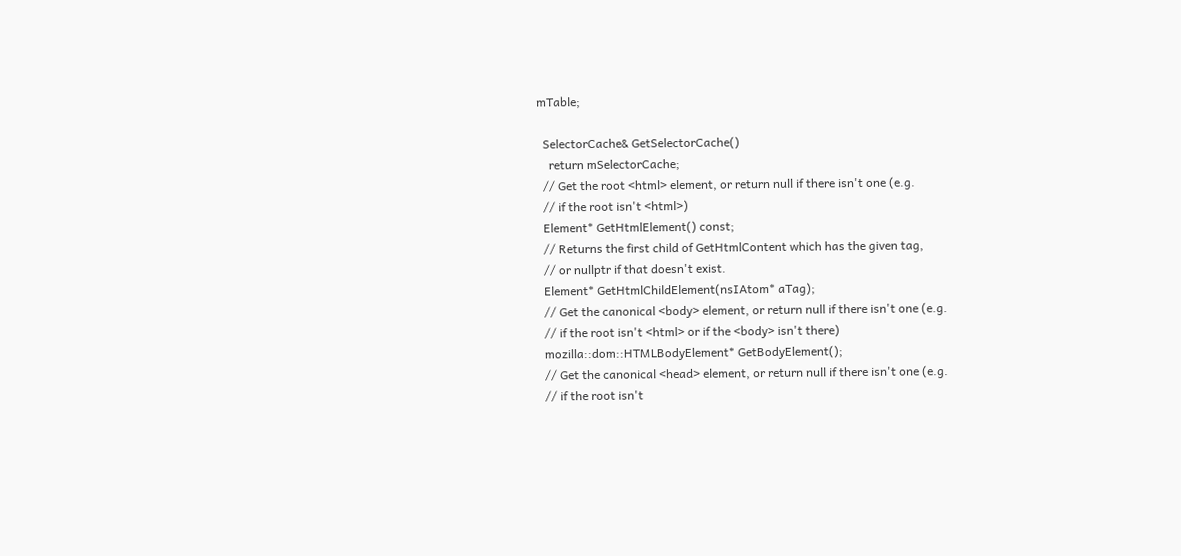mTable;

  SelectorCache& GetSelectorCache()
    return mSelectorCache;
  // Get the root <html> element, or return null if there isn't one (e.g.
  // if the root isn't <html>)
  Element* GetHtmlElement() const;
  // Returns the first child of GetHtmlContent which has the given tag,
  // or nullptr if that doesn't exist.
  Element* GetHtmlChildElement(nsIAtom* aTag);
  // Get the canonical <body> element, or return null if there isn't one (e.g.
  // if the root isn't <html> or if the <body> isn't there)
  mozilla::dom::HTMLBodyElement* GetBodyElement();
  // Get the canonical <head> element, or return null if there isn't one (e.g.
  // if the root isn't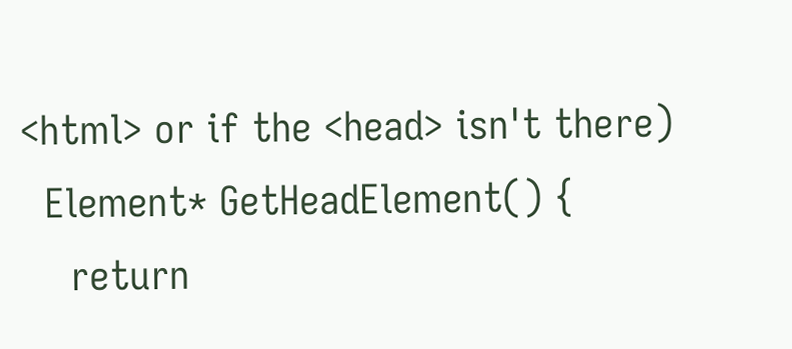<html> or if the <head> isn't there)
  Element* GetHeadElement() {
    return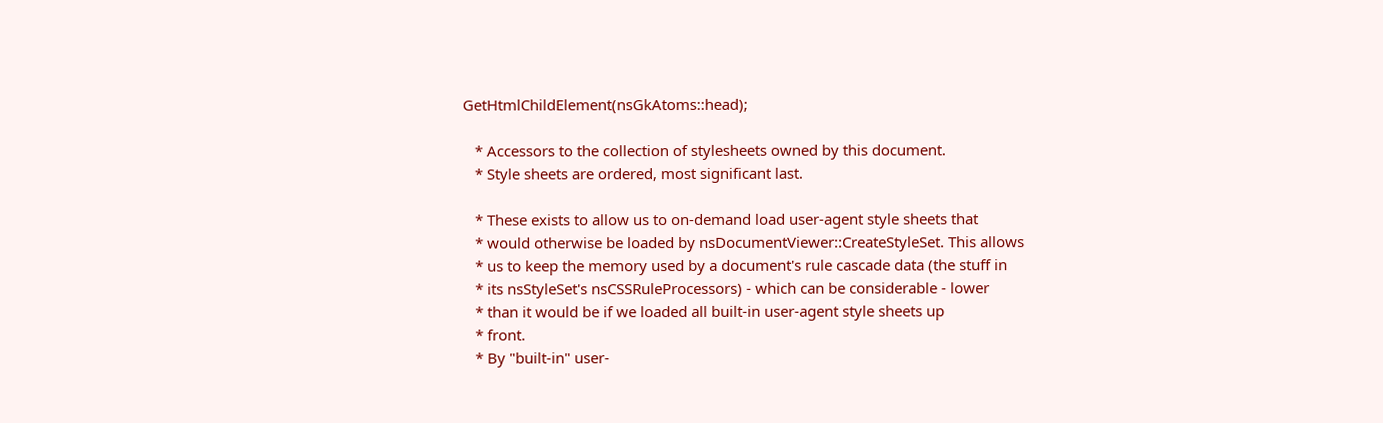GetHtmlChildElement(nsGkAtoms::head);

   * Accessors to the collection of stylesheets owned by this document.
   * Style sheets are ordered, most significant last.

   * These exists to allow us to on-demand load user-agent style sheets that
   * would otherwise be loaded by nsDocumentViewer::CreateStyleSet. This allows
   * us to keep the memory used by a document's rule cascade data (the stuff in
   * its nsStyleSet's nsCSSRuleProcessors) - which can be considerable - lower
   * than it would be if we loaded all built-in user-agent style sheets up
   * front.
   * By "built-in" user-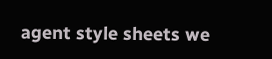agent style sheets we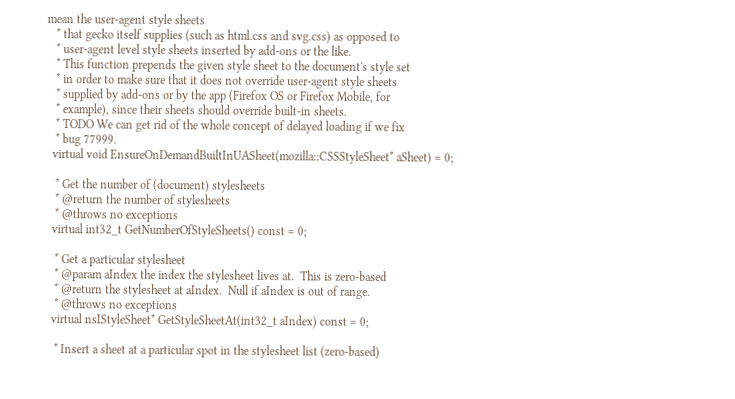mean the user-agent style sheets
   * that gecko itself supplies (such as html.css and svg.css) as opposed to
   * user-agent level style sheets inserted by add-ons or the like.
   * This function prepends the given style sheet to the document's style set
   * in order to make sure that it does not override user-agent style sheets
   * supplied by add-ons or by the app (Firefox OS or Firefox Mobile, for
   * example), since their sheets should override built-in sheets.
   * TODO We can get rid of the whole concept of delayed loading if we fix
   * bug 77999.
  virtual void EnsureOnDemandBuiltInUASheet(mozilla::CSSStyleSheet* aSheet) = 0;

   * Get the number of (document) stylesheets
   * @return the number of stylesheets
   * @throws no exceptions
  virtual int32_t GetNumberOfStyleSheets() const = 0;

   * Get a particular stylesheet
   * @param aIndex the index the stylesheet lives at.  This is zero-based
   * @return the stylesheet at aIndex.  Null if aIndex is out of range.
   * @throws no exceptions
  virtual nsIStyleSheet* GetStyleSheetAt(int32_t aIndex) const = 0;

   * Insert a sheet at a particular spot in the stylesheet list (zero-based)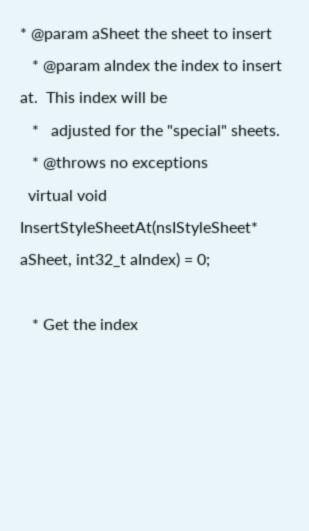* @param aSheet the sheet to insert
   * @param aIndex the index to insert at.  This index will be
   *   adjusted for the "special" sheets.
   * @throws no exceptions
  virtual void InsertStyleSheetAt(nsIStyleSheet* aSheet, int32_t aIndex) = 0;

   * Get the index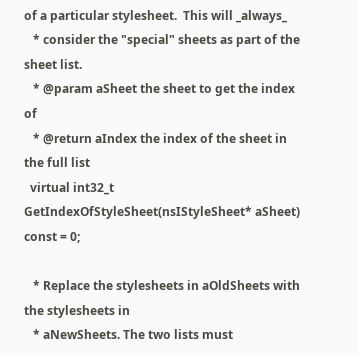of a particular stylesheet.  This will _always_
   * consider the "special" sheets as part of the sheet list.
   * @param aSheet the sheet to get the index of
   * @return aIndex the index of the sheet in the full list
  virtual int32_t GetIndexOfStyleSheet(nsIStyleSheet* aSheet) const = 0;

   * Replace the stylesheets in aOldSheets with the stylesheets in
   * aNewSheets. The two lists must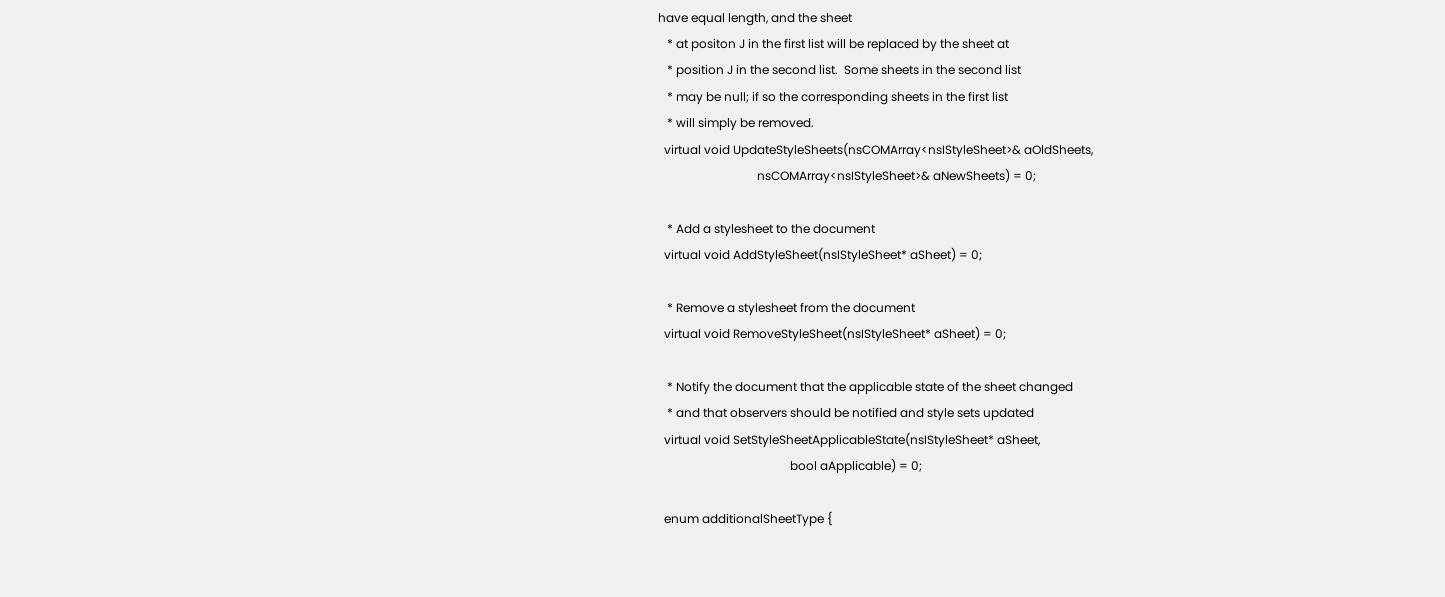have equal length, and the sheet
   * at positon J in the first list will be replaced by the sheet at
   * position J in the second list.  Some sheets in the second list
   * may be null; if so the corresponding sheets in the first list
   * will simply be removed.
  virtual void UpdateStyleSheets(nsCOMArray<nsIStyleSheet>& aOldSheets,
                                 nsCOMArray<nsIStyleSheet>& aNewSheets) = 0;

   * Add a stylesheet to the document
  virtual void AddStyleSheet(nsIStyleSheet* aSheet) = 0;

   * Remove a stylesheet from the document
  virtual void RemoveStyleSheet(nsIStyleSheet* aSheet) = 0;

   * Notify the document that the applicable state of the sheet changed
   * and that observers should be notified and style sets updated
  virtual void SetStyleSheetApplicableState(nsIStyleSheet* aSheet,
                                            bool aApplicable) = 0;

  enum additionalSheetType {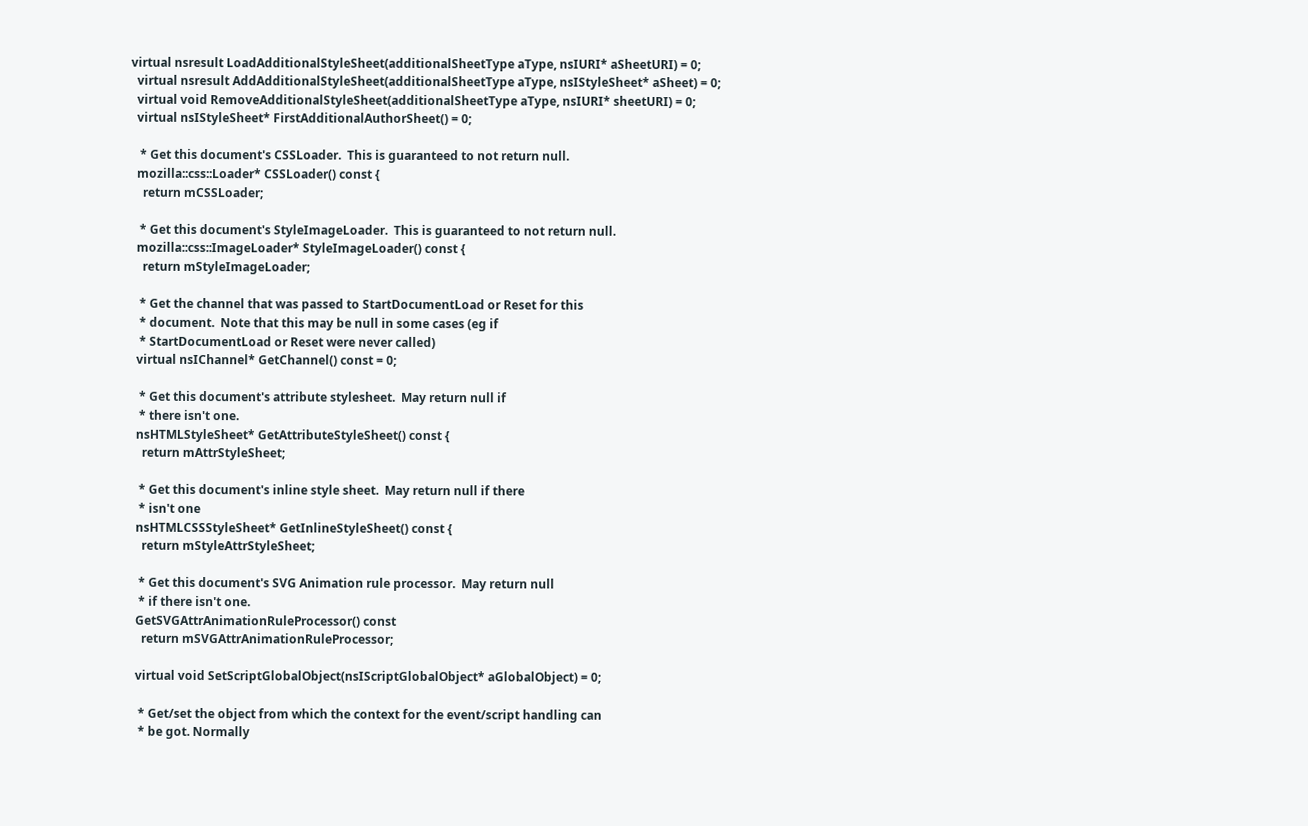virtual nsresult LoadAdditionalStyleSheet(additionalSheetType aType, nsIURI* aSheetURI) = 0;
  virtual nsresult AddAdditionalStyleSheet(additionalSheetType aType, nsIStyleSheet* aSheet) = 0;
  virtual void RemoveAdditionalStyleSheet(additionalSheetType aType, nsIURI* sheetURI) = 0;
  virtual nsIStyleSheet* FirstAdditionalAuthorSheet() = 0;

   * Get this document's CSSLoader.  This is guaranteed to not return null.
  mozilla::css::Loader* CSSLoader() const {
    return mCSSLoader;

   * Get this document's StyleImageLoader.  This is guaranteed to not return null.
  mozilla::css::ImageLoader* StyleImageLoader() const {
    return mStyleImageLoader;

   * Get the channel that was passed to StartDocumentLoad or Reset for this
   * document.  Note that this may be null in some cases (eg if
   * StartDocumentLoad or Reset were never called)
  virtual nsIChannel* GetChannel() const = 0;

   * Get this document's attribute stylesheet.  May return null if
   * there isn't one.
  nsHTMLStyleSheet* GetAttributeStyleSheet() const {
    return mAttrStyleSheet;

   * Get this document's inline style sheet.  May return null if there
   * isn't one
  nsHTMLCSSStyleSheet* GetInlineStyleSheet() const {
    return mStyleAttrStyleSheet;

   * Get this document's SVG Animation rule processor.  May return null
   * if there isn't one.
  GetSVGAttrAnimationRuleProcessor() const
    return mSVGAttrAnimationRuleProcessor;

  virtual void SetScriptGlobalObject(nsIScriptGlobalObject* aGlobalObject) = 0;

   * Get/set the object from which the context for the event/script handling can
   * be got. Normally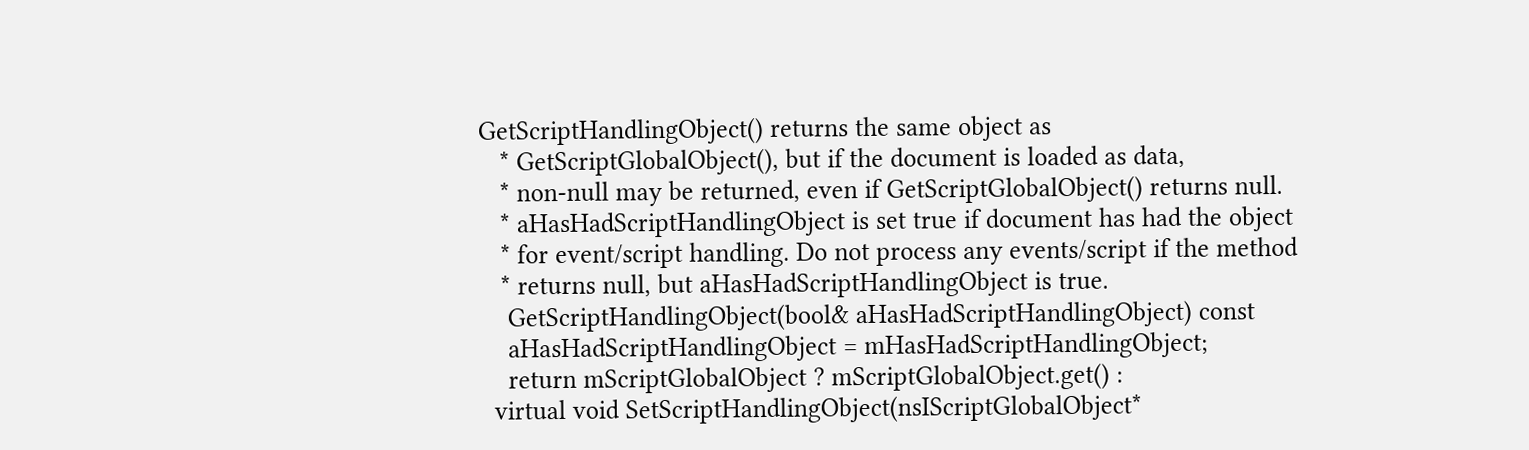GetScriptHandlingObject() returns the same object as
   * GetScriptGlobalObject(), but if the document is loaded as data,
   * non-null may be returned, even if GetScriptGlobalObject() returns null.
   * aHasHadScriptHandlingObject is set true if document has had the object
   * for event/script handling. Do not process any events/script if the method
   * returns null, but aHasHadScriptHandlingObject is true.
    GetScriptHandlingObject(bool& aHasHadScriptHandlingObject) const
    aHasHadScriptHandlingObject = mHasHadScriptHandlingObject;
    return mScriptGlobalObject ? mScriptGlobalObject.get() :
  virtual void SetScriptHandlingObject(nsIScriptGlobalObject*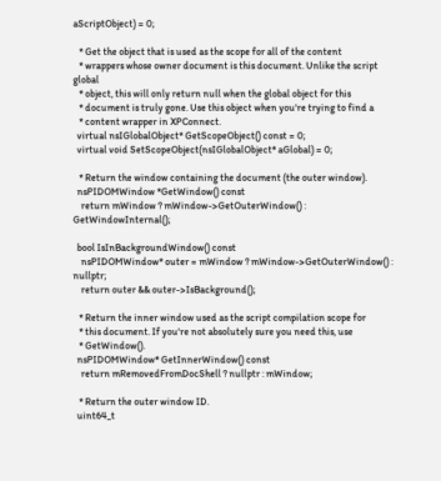aScriptObject) = 0;

   * Get the object that is used as the scope for all of the content
   * wrappers whose owner document is this document. Unlike the script global
   * object, this will only return null when the global object for this
   * document is truly gone. Use this object when you're trying to find a
   * content wrapper in XPConnect.
  virtual nsIGlobalObject* GetScopeObject() const = 0;
  virtual void SetScopeObject(nsIGlobalObject* aGlobal) = 0;

   * Return the window containing the document (the outer window).
  nsPIDOMWindow *GetWindow() const
    return mWindow ? mWindow->GetOuterWindow() : GetWindowInternal();

  bool IsInBackgroundWindow() const
    nsPIDOMWindow* outer = mWindow ? mWindow->GetOuterWindow() : nullptr;
    return outer && outer->IsBackground();

   * Return the inner window used as the script compilation scope for
   * this document. If you're not absolutely sure you need this, use
   * GetWindow().
  nsPIDOMWindow* GetInnerWindow() const
    return mRemovedFromDocShell ? nullptr : mWindow;

   * Return the outer window ID.
  uint64_t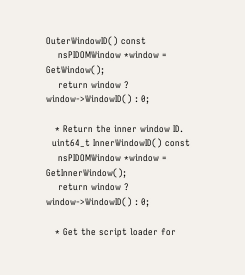OuterWindowID() const
    nsPIDOMWindow *window = GetWindow();
    return window ? window->WindowID() : 0;

   * Return the inner window ID.
  uint64_t InnerWindowID() const
    nsPIDOMWindow *window = GetInnerWindow();
    return window ? window->WindowID() : 0;

   * Get the script loader for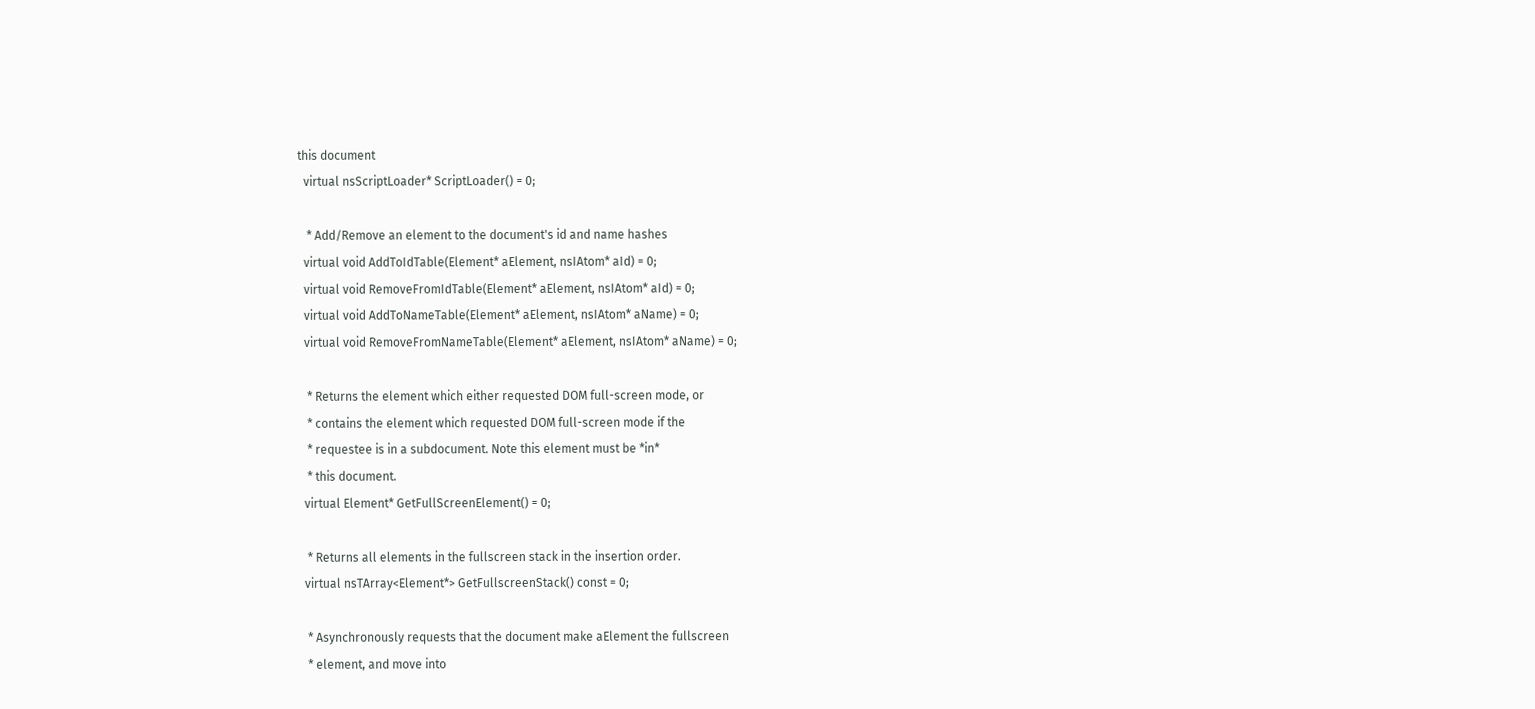this document
  virtual nsScriptLoader* ScriptLoader() = 0;

   * Add/Remove an element to the document's id and name hashes
  virtual void AddToIdTable(Element* aElement, nsIAtom* aId) = 0;
  virtual void RemoveFromIdTable(Element* aElement, nsIAtom* aId) = 0;
  virtual void AddToNameTable(Element* aElement, nsIAtom* aName) = 0;
  virtual void RemoveFromNameTable(Element* aElement, nsIAtom* aName) = 0;

   * Returns the element which either requested DOM full-screen mode, or
   * contains the element which requested DOM full-screen mode if the
   * requestee is in a subdocument. Note this element must be *in*
   * this document.
  virtual Element* GetFullScreenElement() = 0;

   * Returns all elements in the fullscreen stack in the insertion order.
  virtual nsTArray<Element*> GetFullscreenStack() const = 0;

   * Asynchronously requests that the document make aElement the fullscreen
   * element, and move into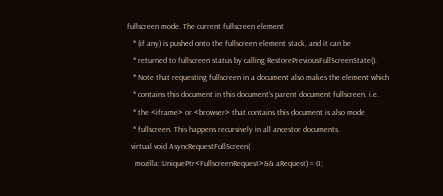fullscreen mode. The current fullscreen element
   * (if any) is pushed onto the fullscreen element stack, and it can be
   * returned to fullscreen status by calling RestorePreviousFullScreenState().
   * Note that requesting fullscreen in a document also makes the element which
   * contains this document in this document's parent document fullscreen. i.e.
   * the <iframe> or <browser> that contains this document is also mode
   * fullscreen. This happens recursively in all ancestor documents.
  virtual void AsyncRequestFullScreen(
    mozilla::UniquePtr<FullscreenRequest>&& aRequest) = 0;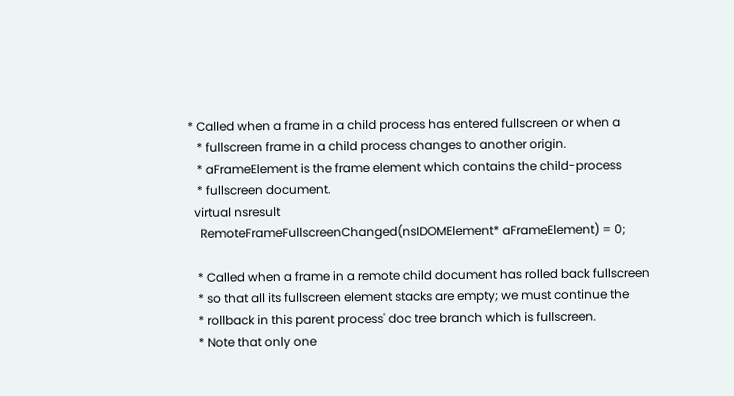* Called when a frame in a child process has entered fullscreen or when a
   * fullscreen frame in a child process changes to another origin.
   * aFrameElement is the frame element which contains the child-process
   * fullscreen document.
  virtual nsresult
    RemoteFrameFullscreenChanged(nsIDOMElement* aFrameElement) = 0;

   * Called when a frame in a remote child document has rolled back fullscreen
   * so that all its fullscreen element stacks are empty; we must continue the
   * rollback in this parent process' doc tree branch which is fullscreen.
   * Note that only one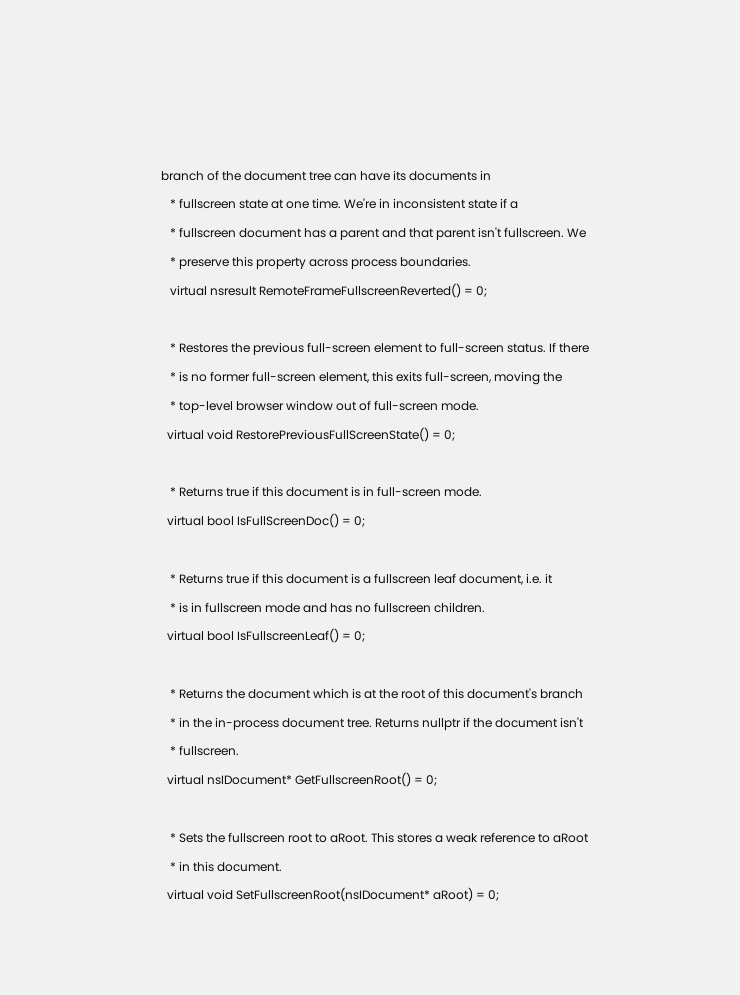branch of the document tree can have its documents in
   * fullscreen state at one time. We're in inconsistent state if a
   * fullscreen document has a parent and that parent isn't fullscreen. We
   * preserve this property across process boundaries.
   virtual nsresult RemoteFrameFullscreenReverted() = 0;

   * Restores the previous full-screen element to full-screen status. If there
   * is no former full-screen element, this exits full-screen, moving the
   * top-level browser window out of full-screen mode.
  virtual void RestorePreviousFullScreenState() = 0;

   * Returns true if this document is in full-screen mode.
  virtual bool IsFullScreenDoc() = 0;

   * Returns true if this document is a fullscreen leaf document, i.e. it
   * is in fullscreen mode and has no fullscreen children.
  virtual bool IsFullscreenLeaf() = 0;

   * Returns the document which is at the root of this document's branch
   * in the in-process document tree. Returns nullptr if the document isn't
   * fullscreen.
  virtual nsIDocument* GetFullscreenRoot() = 0;

   * Sets the fullscreen root to aRoot. This stores a weak reference to aRoot
   * in this document.
  virtual void SetFullscreenRoot(nsIDocument* aRoot) = 0;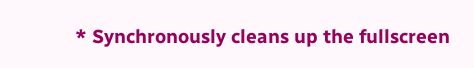* Synchronously cleans up the fullscreen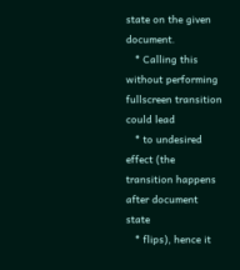state on the given document.
   * Calling this without performing fullscreen transition could lead
   * to undesired effect (the transition happens after document state
   * flips), hence it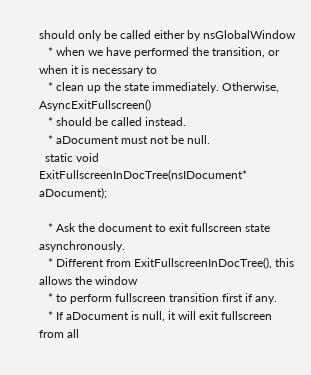should only be called either by nsGlobalWindow
   * when we have performed the transition, or when it is necessary to
   * clean up the state immediately. Otherwise, AsyncExitFullscreen()
   * should be called instead.
   * aDocument must not be null.
  static void ExitFullscreenInDocTree(nsIDocument* aDocument);

   * Ask the document to exit fullscreen state asynchronously.
   * Different from ExitFullscreenInDocTree(), this allows the window
   * to perform fullscreen transition first if any.
   * If aDocument is null, it will exit fullscreen from all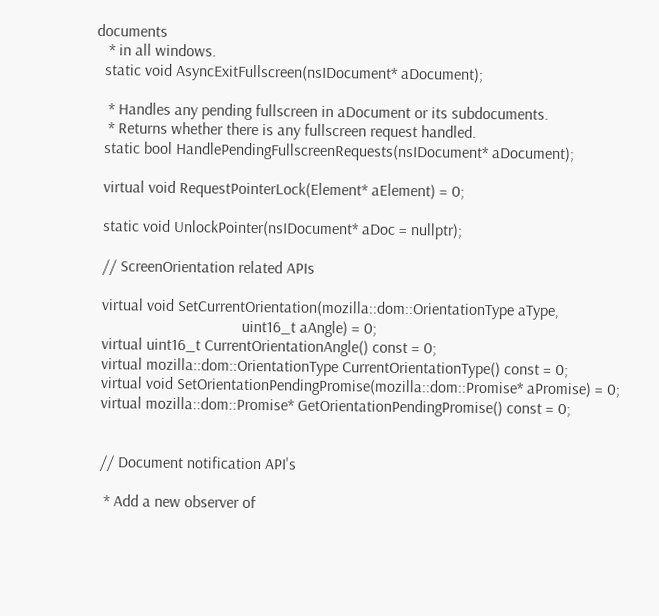documents
   * in all windows.
  static void AsyncExitFullscreen(nsIDocument* aDocument);

   * Handles any pending fullscreen in aDocument or its subdocuments.
   * Returns whether there is any fullscreen request handled.
  static bool HandlePendingFullscreenRequests(nsIDocument* aDocument);

  virtual void RequestPointerLock(Element* aElement) = 0;

  static void UnlockPointer(nsIDocument* aDoc = nullptr);

  // ScreenOrientation related APIs

  virtual void SetCurrentOrientation(mozilla::dom::OrientationType aType,
                                     uint16_t aAngle) = 0;
  virtual uint16_t CurrentOrientationAngle() const = 0;
  virtual mozilla::dom::OrientationType CurrentOrientationType() const = 0;
  virtual void SetOrientationPendingPromise(mozilla::dom::Promise* aPromise) = 0;
  virtual mozilla::dom::Promise* GetOrientationPendingPromise() const = 0;


  // Document notification API's

   * Add a new observer of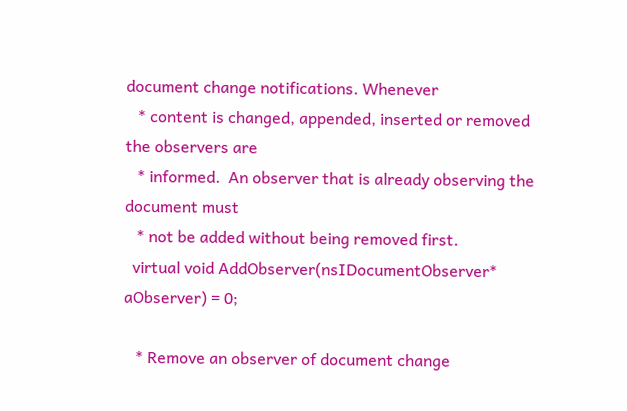document change notifications. Whenever
   * content is changed, appended, inserted or removed the observers are
   * informed.  An observer that is already observing the document must
   * not be added without being removed first.
  virtual void AddObserver(nsIDocumentObserver* aObserver) = 0;

   * Remove an observer of document change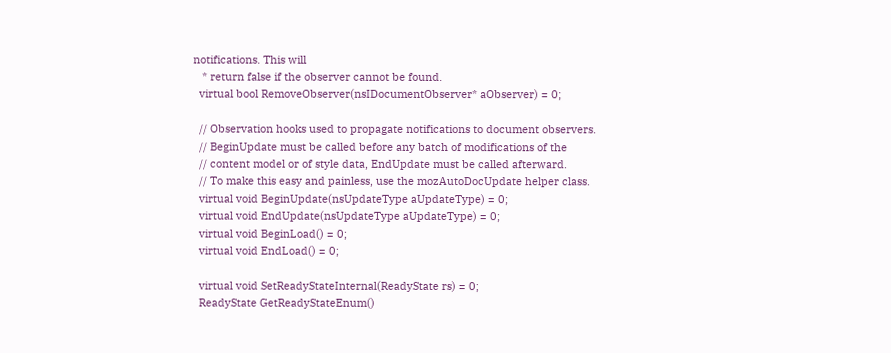notifications. This will
   * return false if the observer cannot be found.
  virtual bool RemoveObserver(nsIDocumentObserver* aObserver) = 0;

  // Observation hooks used to propagate notifications to document observers.
  // BeginUpdate must be called before any batch of modifications of the
  // content model or of style data, EndUpdate must be called afterward.
  // To make this easy and painless, use the mozAutoDocUpdate helper class.
  virtual void BeginUpdate(nsUpdateType aUpdateType) = 0;
  virtual void EndUpdate(nsUpdateType aUpdateType) = 0;
  virtual void BeginLoad() = 0;
  virtual void EndLoad() = 0;

  virtual void SetReadyStateInternal(ReadyState rs) = 0;
  ReadyState GetReadyStateEnum()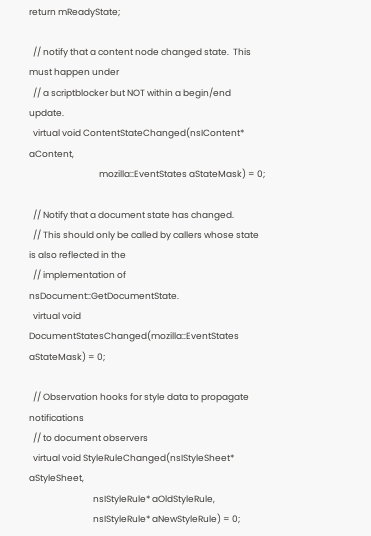return mReadyState;

  // notify that a content node changed state.  This must happen under
  // a scriptblocker but NOT within a begin/end update.
  virtual void ContentStateChanged(nsIContent* aContent,
                                   mozilla::EventStates aStateMask) = 0;

  // Notify that a document state has changed.
  // This should only be called by callers whose state is also reflected in the
  // implementation of nsDocument::GetDocumentState.
  virtual void DocumentStatesChanged(mozilla::EventStates aStateMask) = 0;

  // Observation hooks for style data to propagate notifications
  // to document observers
  virtual void StyleRuleChanged(nsIStyleSheet* aStyleSheet,
                                nsIStyleRule* aOldStyleRule,
                                nsIStyleRule* aNewStyleRule) = 0;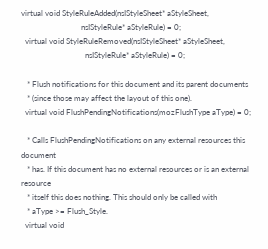virtual void StyleRuleAdded(nsIStyleSheet* aStyleSheet,
                              nsIStyleRule* aStyleRule) = 0;
  virtual void StyleRuleRemoved(nsIStyleSheet* aStyleSheet,
                                nsIStyleRule* aStyleRule) = 0;

   * Flush notifications for this document and its parent documents
   * (since those may affect the layout of this one).
  virtual void FlushPendingNotifications(mozFlushType aType) = 0;

   * Calls FlushPendingNotifications on any external resources this document
   * has. If this document has no external resources or is an external resource
   * itself this does nothing. This should only be called with
   * aType >= Flush_Style.
  virtual void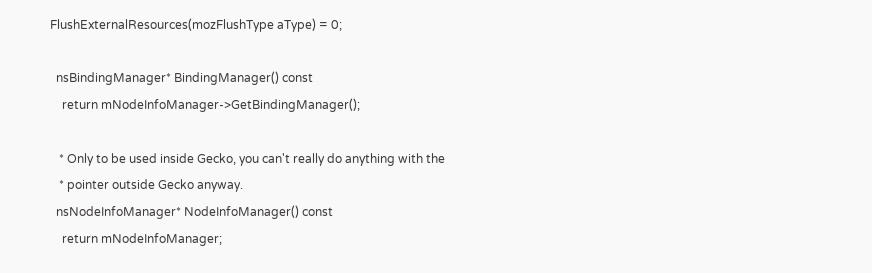FlushExternalResources(mozFlushType aType) = 0;

  nsBindingManager* BindingManager() const
    return mNodeInfoManager->GetBindingManager();

   * Only to be used inside Gecko, you can't really do anything with the
   * pointer outside Gecko anyway.
  nsNodeInfoManager* NodeInfoManager() const
    return mNodeInfoManager;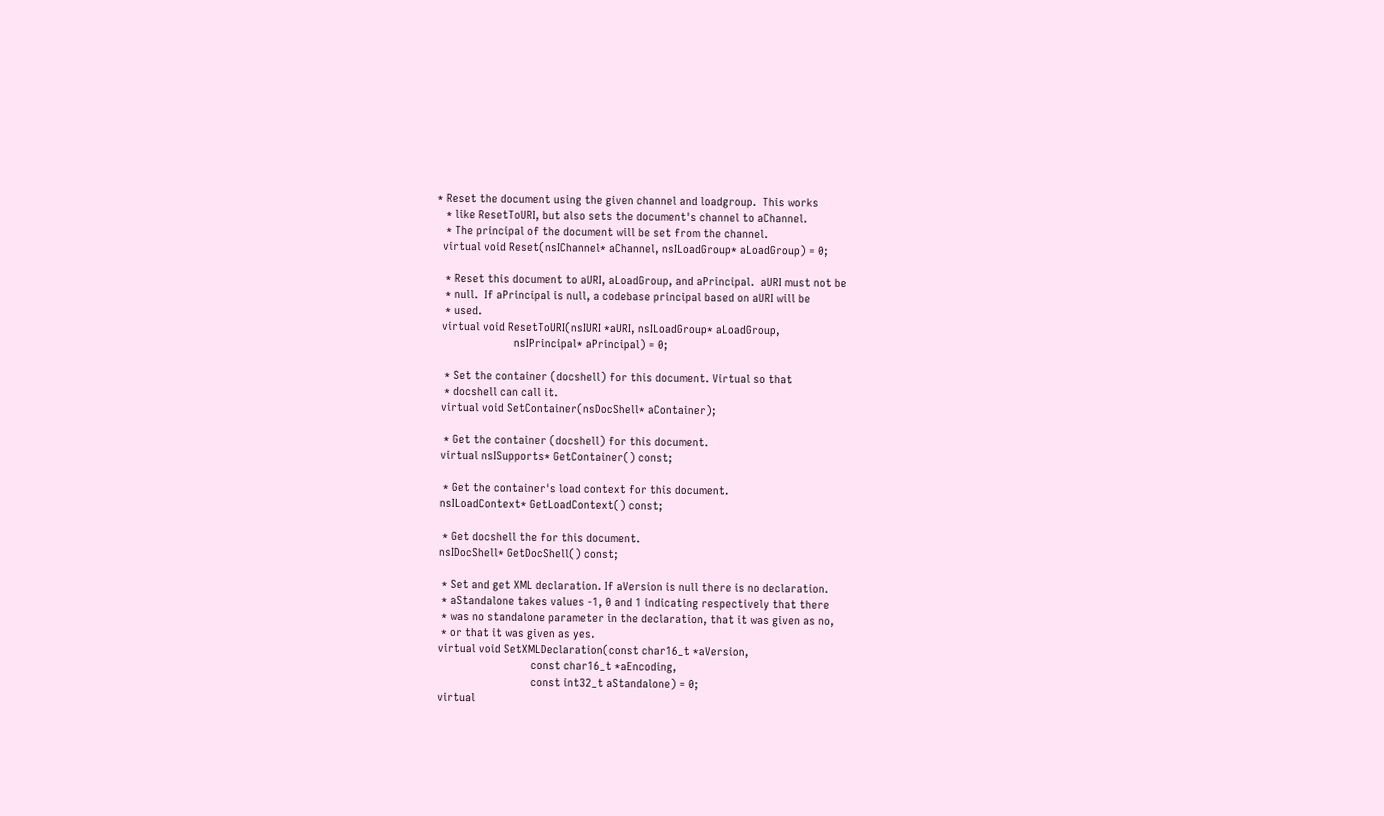* Reset the document using the given channel and loadgroup.  This works
   * like ResetToURI, but also sets the document's channel to aChannel.
   * The principal of the document will be set from the channel.
  virtual void Reset(nsIChannel* aChannel, nsILoadGroup* aLoadGroup) = 0;

   * Reset this document to aURI, aLoadGroup, and aPrincipal.  aURI must not be
   * null.  If aPrincipal is null, a codebase principal based on aURI will be
   * used.
  virtual void ResetToURI(nsIURI *aURI, nsILoadGroup* aLoadGroup,
                          nsIPrincipal* aPrincipal) = 0;

   * Set the container (docshell) for this document. Virtual so that
   * docshell can call it.
  virtual void SetContainer(nsDocShell* aContainer);

   * Get the container (docshell) for this document.
  virtual nsISupports* GetContainer() const;

   * Get the container's load context for this document.
  nsILoadContext* GetLoadContext() const;

   * Get docshell the for this document.
  nsIDocShell* GetDocShell() const;

   * Set and get XML declaration. If aVersion is null there is no declaration.
   * aStandalone takes values -1, 0 and 1 indicating respectively that there
   * was no standalone parameter in the declaration, that it was given as no,
   * or that it was given as yes.
  virtual void SetXMLDeclaration(const char16_t *aVersion,
                                 const char16_t *aEncoding,
                                 const int32_t aStandalone) = 0;
  virtual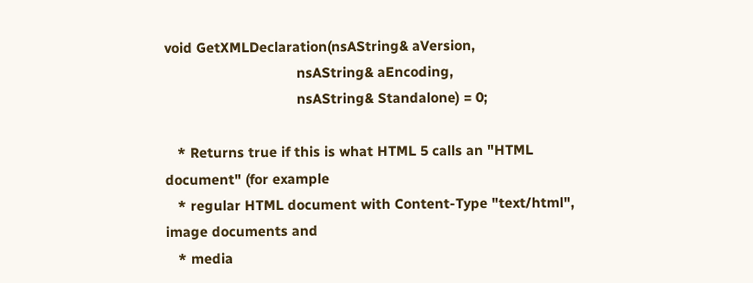void GetXMLDeclaration(nsAString& aVersion,
                                 nsAString& aEncoding,
                                 nsAString& Standalone) = 0;

   * Returns true if this is what HTML 5 calls an "HTML document" (for example
   * regular HTML document with Content-Type "text/html", image documents and
   * media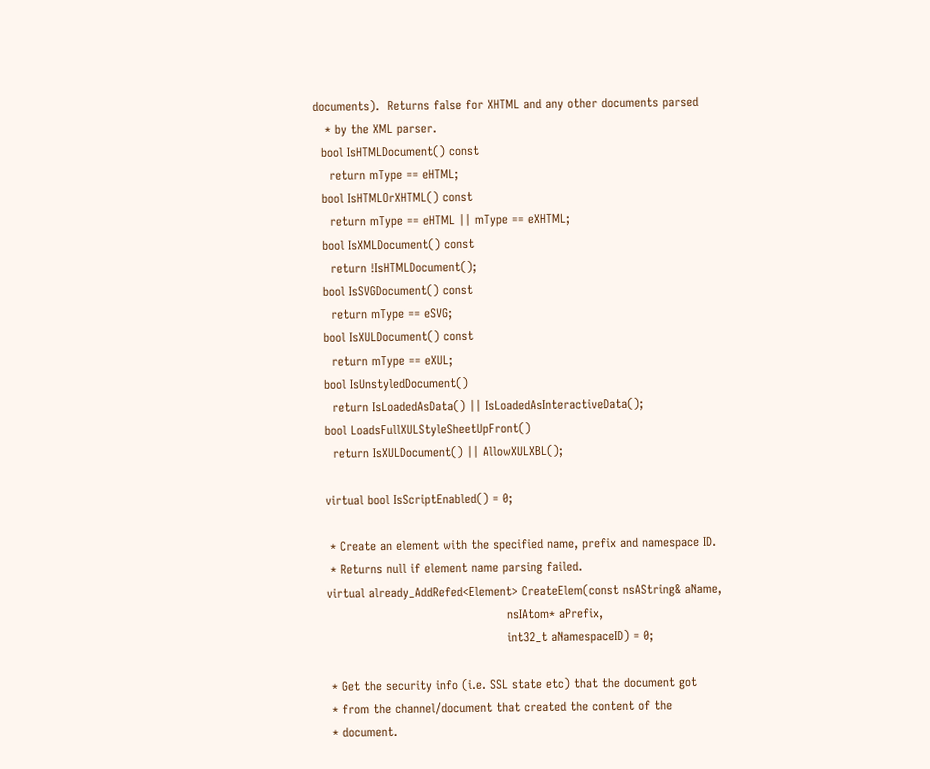documents).  Returns false for XHTML and any other documents parsed
   * by the XML parser.
  bool IsHTMLDocument() const
    return mType == eHTML;
  bool IsHTMLOrXHTML() const
    return mType == eHTML || mType == eXHTML;
  bool IsXMLDocument() const
    return !IsHTMLDocument();
  bool IsSVGDocument() const
    return mType == eSVG;
  bool IsXULDocument() const
    return mType == eXUL;
  bool IsUnstyledDocument()
    return IsLoadedAsData() || IsLoadedAsInteractiveData();
  bool LoadsFullXULStyleSheetUpFront()
    return IsXULDocument() || AllowXULXBL();

  virtual bool IsScriptEnabled() = 0;

   * Create an element with the specified name, prefix and namespace ID.
   * Returns null if element name parsing failed.
  virtual already_AddRefed<Element> CreateElem(const nsAString& aName,
                                               nsIAtom* aPrefix,
                                               int32_t aNamespaceID) = 0;

   * Get the security info (i.e. SSL state etc) that the document got
   * from the channel/document that created the content of the
   * document.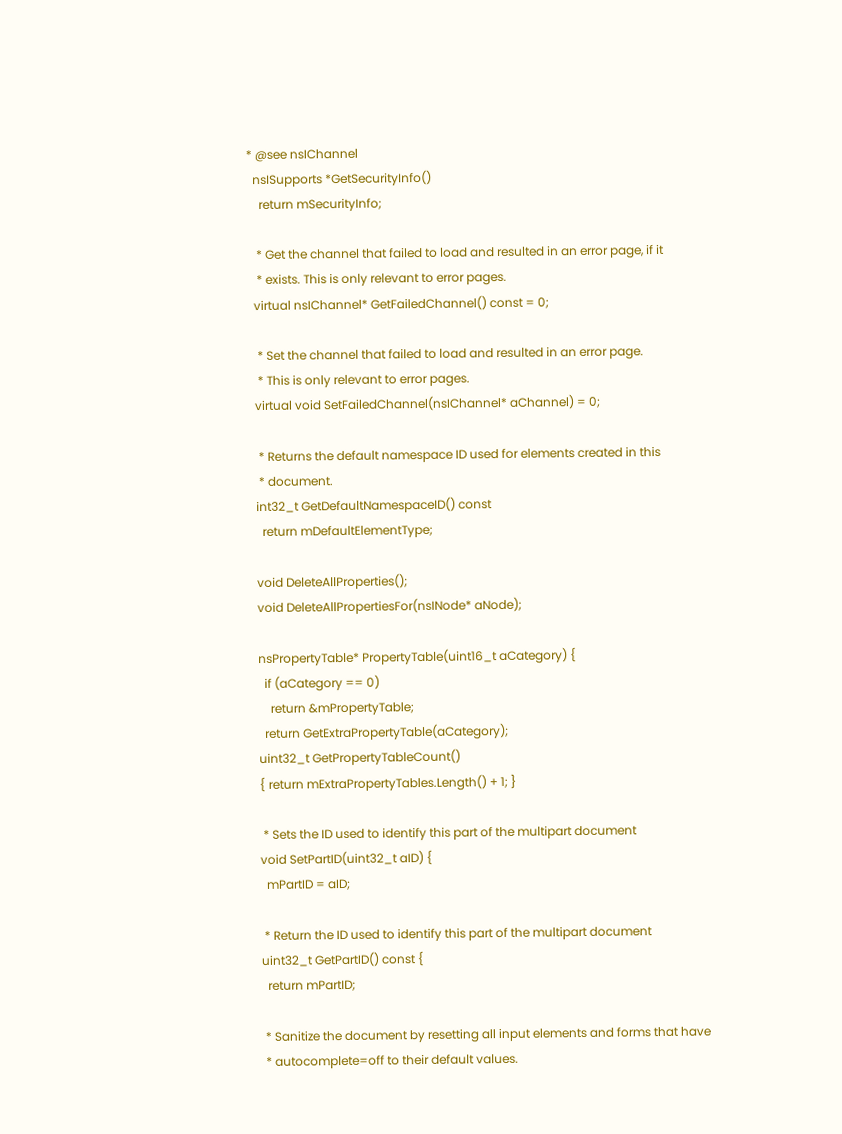* @see nsIChannel
  nsISupports *GetSecurityInfo()
    return mSecurityInfo;

   * Get the channel that failed to load and resulted in an error page, if it
   * exists. This is only relevant to error pages.
  virtual nsIChannel* GetFailedChannel() const = 0;

   * Set the channel that failed to load and resulted in an error page.
   * This is only relevant to error pages.
  virtual void SetFailedChannel(nsIChannel* aChannel) = 0;

   * Returns the default namespace ID used for elements created in this
   * document.
  int32_t GetDefaultNamespaceID() const
    return mDefaultElementType;

  void DeleteAllProperties();
  void DeleteAllPropertiesFor(nsINode* aNode);

  nsPropertyTable* PropertyTable(uint16_t aCategory) {
    if (aCategory == 0)
      return &mPropertyTable;
    return GetExtraPropertyTable(aCategory);
  uint32_t GetPropertyTableCount()
  { return mExtraPropertyTables.Length() + 1; }

   * Sets the ID used to identify this part of the multipart document
  void SetPartID(uint32_t aID) {
    mPartID = aID;

   * Return the ID used to identify this part of the multipart document
  uint32_t GetPartID() const {
    return mPartID;

   * Sanitize the document by resetting all input elements and forms that have
   * autocomplete=off to their default values.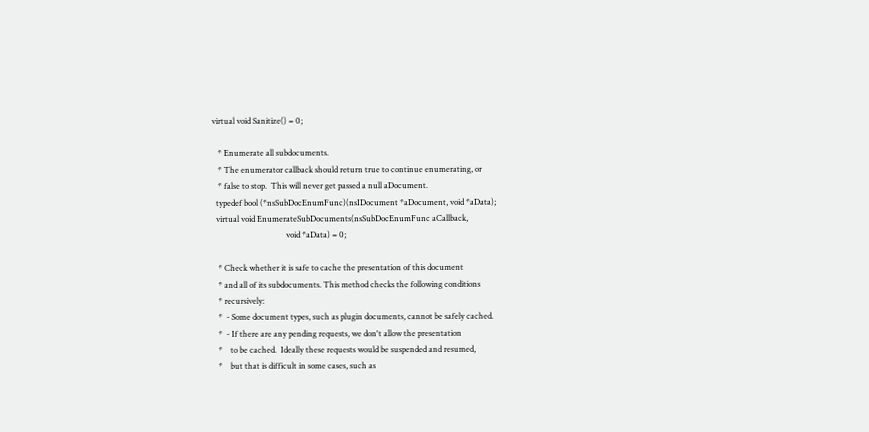virtual void Sanitize() = 0;

   * Enumerate all subdocuments.
   * The enumerator callback should return true to continue enumerating, or
   * false to stop.  This will never get passed a null aDocument.
  typedef bool (*nsSubDocEnumFunc)(nsIDocument *aDocument, void *aData);
  virtual void EnumerateSubDocuments(nsSubDocEnumFunc aCallback,
                                     void *aData) = 0;

   * Check whether it is safe to cache the presentation of this document
   * and all of its subdocuments. This method checks the following conditions
   * recursively:
   *  - Some document types, such as plugin documents, cannot be safely cached.
   *  - If there are any pending requests, we don't allow the presentation
   *    to be cached.  Ideally these requests would be suspended and resumed,
   *    but that is difficult in some cases, such as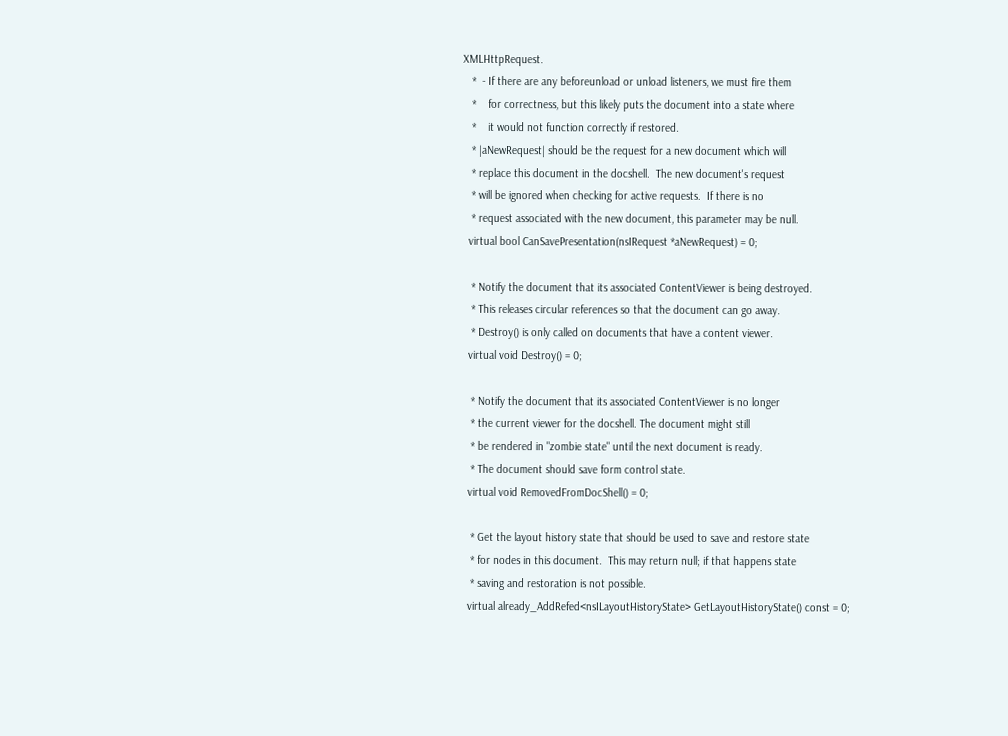XMLHttpRequest.
   *  - If there are any beforeunload or unload listeners, we must fire them
   *    for correctness, but this likely puts the document into a state where
   *    it would not function correctly if restored.
   * |aNewRequest| should be the request for a new document which will
   * replace this document in the docshell.  The new document's request
   * will be ignored when checking for active requests.  If there is no
   * request associated with the new document, this parameter may be null.
  virtual bool CanSavePresentation(nsIRequest *aNewRequest) = 0;

   * Notify the document that its associated ContentViewer is being destroyed.
   * This releases circular references so that the document can go away.
   * Destroy() is only called on documents that have a content viewer.
  virtual void Destroy() = 0;

   * Notify the document that its associated ContentViewer is no longer
   * the current viewer for the docshell. The document might still
   * be rendered in "zombie state" until the next document is ready.
   * The document should save form control state.
  virtual void RemovedFromDocShell() = 0;

   * Get the layout history state that should be used to save and restore state
   * for nodes in this document.  This may return null; if that happens state
   * saving and restoration is not possible.
  virtual already_AddRefed<nsILayoutHistoryState> GetLayoutHistoryState() const = 0;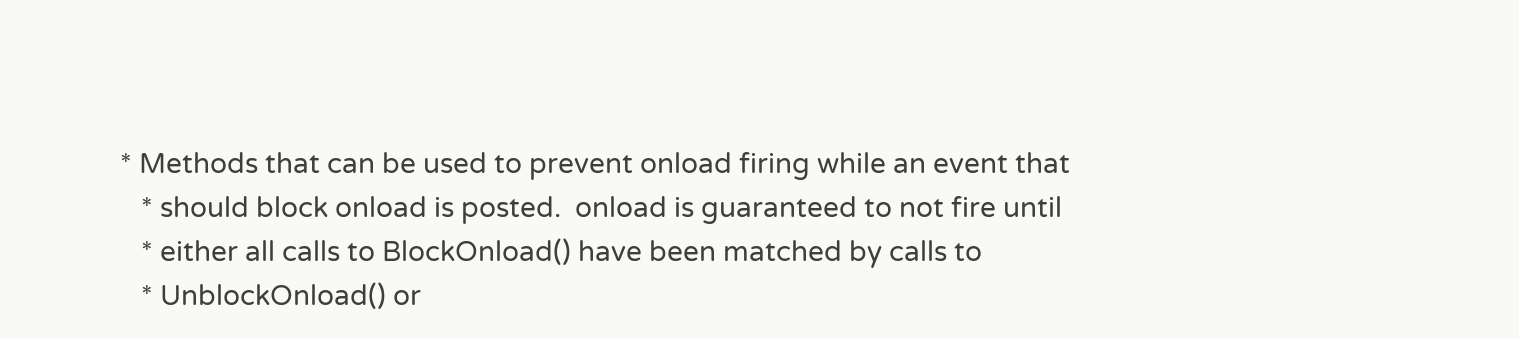* Methods that can be used to prevent onload firing while an event that
   * should block onload is posted.  onload is guaranteed to not fire until
   * either all calls to BlockOnload() have been matched by calls to
   * UnblockOnload() or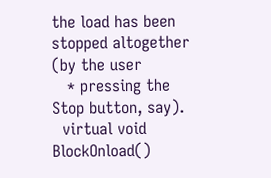the load has been stopped altogether (by the user
   * pressing the Stop button, say).
  virtual void BlockOnload()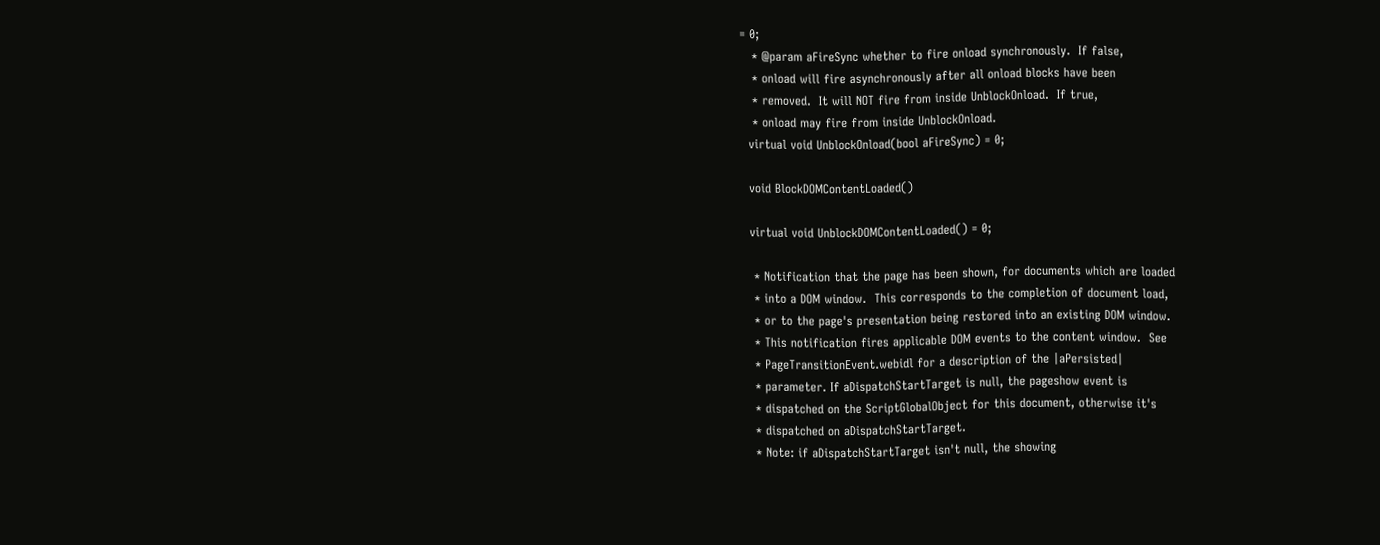= 0;
   * @param aFireSync whether to fire onload synchronously.  If false,
   * onload will fire asynchronously after all onload blocks have been
   * removed.  It will NOT fire from inside UnblockOnload.  If true,
   * onload may fire from inside UnblockOnload.
  virtual void UnblockOnload(bool aFireSync) = 0;

  void BlockDOMContentLoaded()

  virtual void UnblockDOMContentLoaded() = 0;

   * Notification that the page has been shown, for documents which are loaded
   * into a DOM window.  This corresponds to the completion of document load,
   * or to the page's presentation being restored into an existing DOM window.
   * This notification fires applicable DOM events to the content window.  See
   * PageTransitionEvent.webidl for a description of the |aPersisted|
   * parameter. If aDispatchStartTarget is null, the pageshow event is
   * dispatched on the ScriptGlobalObject for this document, otherwise it's
   * dispatched on aDispatchStartTarget.
   * Note: if aDispatchStartTarget isn't null, the showing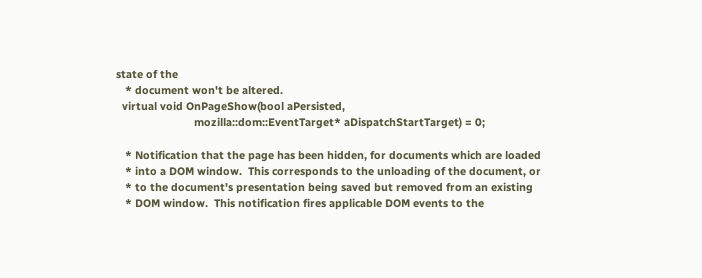state of the
   * document won't be altered.
  virtual void OnPageShow(bool aPersisted,
                          mozilla::dom::EventTarget* aDispatchStartTarget) = 0;

   * Notification that the page has been hidden, for documents which are loaded
   * into a DOM window.  This corresponds to the unloading of the document, or
   * to the document's presentation being saved but removed from an existing
   * DOM window.  This notification fires applicable DOM events to the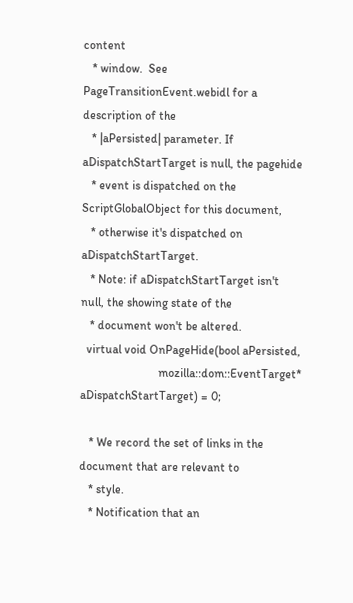content
   * window.  See PageTransitionEvent.webidl for a description of the
   * |aPersisted| parameter. If aDispatchStartTarget is null, the pagehide
   * event is dispatched on the ScriptGlobalObject for this document,
   * otherwise it's dispatched on aDispatchStartTarget.
   * Note: if aDispatchStartTarget isn't null, the showing state of the
   * document won't be altered.
  virtual void OnPageHide(bool aPersisted,
                          mozilla::dom::EventTarget* aDispatchStartTarget) = 0;

   * We record the set of links in the document that are relevant to
   * style.
   * Notification that an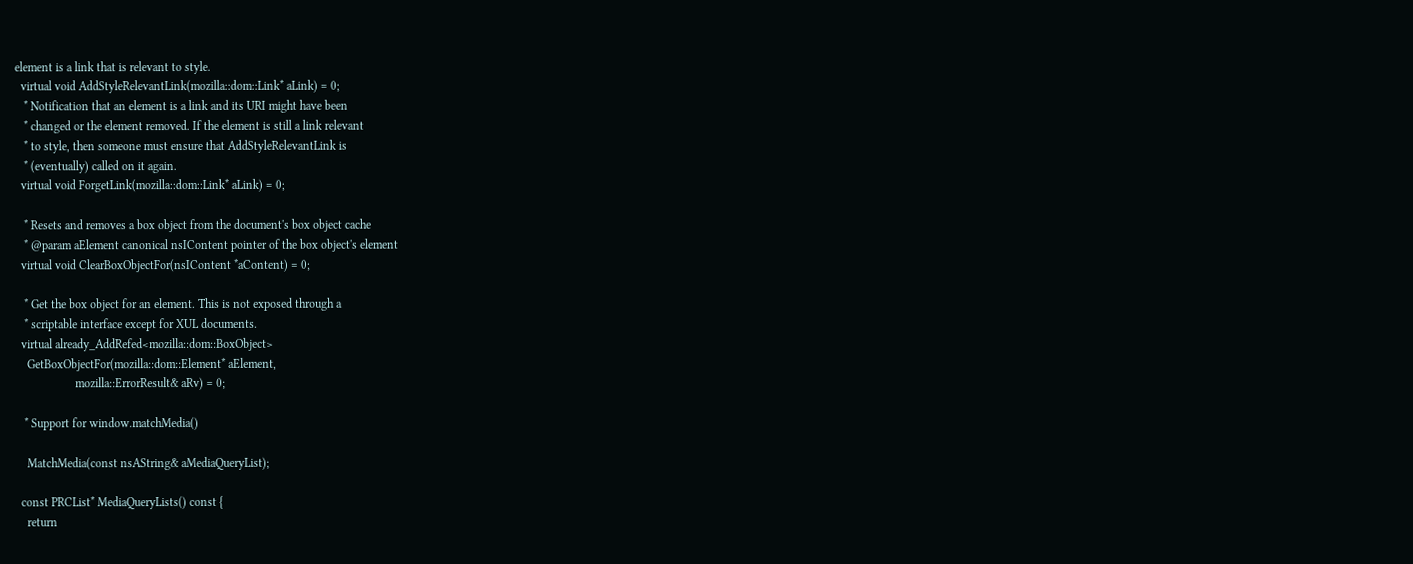element is a link that is relevant to style.
  virtual void AddStyleRelevantLink(mozilla::dom::Link* aLink) = 0;
   * Notification that an element is a link and its URI might have been
   * changed or the element removed. If the element is still a link relevant
   * to style, then someone must ensure that AddStyleRelevantLink is
   * (eventually) called on it again.
  virtual void ForgetLink(mozilla::dom::Link* aLink) = 0;

   * Resets and removes a box object from the document's box object cache
   * @param aElement canonical nsIContent pointer of the box object's element
  virtual void ClearBoxObjectFor(nsIContent *aContent) = 0;

   * Get the box object for an element. This is not exposed through a
   * scriptable interface except for XUL documents.
  virtual already_AddRefed<mozilla::dom::BoxObject>
    GetBoxObjectFor(mozilla::dom::Element* aElement,
                    mozilla::ErrorResult& aRv) = 0;

   * Support for window.matchMedia()

    MatchMedia(const nsAString& aMediaQueryList);

  const PRCList* MediaQueryLists() const {
    return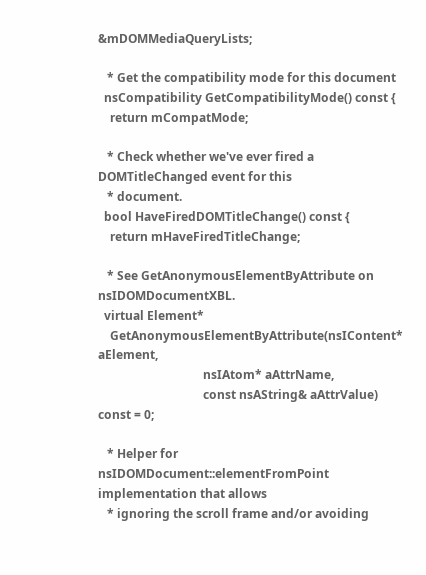&mDOMMediaQueryLists;

   * Get the compatibility mode for this document
  nsCompatibility GetCompatibilityMode() const {
    return mCompatMode;

   * Check whether we've ever fired a DOMTitleChanged event for this
   * document.
  bool HaveFiredDOMTitleChange() const {
    return mHaveFiredTitleChange;

   * See GetAnonymousElementByAttribute on nsIDOMDocumentXBL.
  virtual Element*
    GetAnonymousElementByAttribute(nsIContent* aElement,
                                   nsIAtom* aAttrName,
                                   const nsAString& aAttrValue) const = 0;

   * Helper for nsIDOMDocument::elementFromPoint implementation that allows
   * ignoring the scroll frame and/or avoiding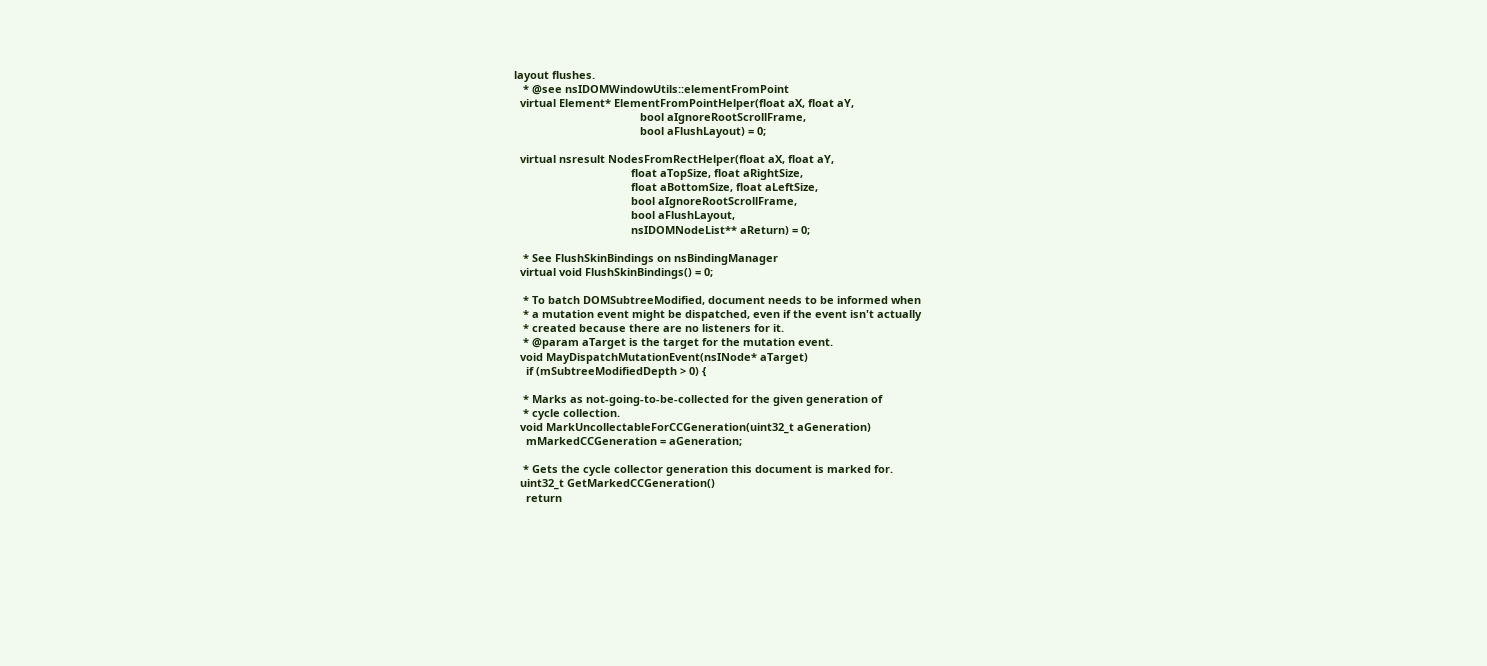layout flushes.
   * @see nsIDOMWindowUtils::elementFromPoint
  virtual Element* ElementFromPointHelper(float aX, float aY,
                                          bool aIgnoreRootScrollFrame,
                                          bool aFlushLayout) = 0;

  virtual nsresult NodesFromRectHelper(float aX, float aY,
                                       float aTopSize, float aRightSize,
                                       float aBottomSize, float aLeftSize,
                                       bool aIgnoreRootScrollFrame,
                                       bool aFlushLayout,
                                       nsIDOMNodeList** aReturn) = 0;

   * See FlushSkinBindings on nsBindingManager
  virtual void FlushSkinBindings() = 0;

   * To batch DOMSubtreeModified, document needs to be informed when
   * a mutation event might be dispatched, even if the event isn't actually
   * created because there are no listeners for it.
   * @param aTarget is the target for the mutation event.
  void MayDispatchMutationEvent(nsINode* aTarget)
    if (mSubtreeModifiedDepth > 0) {

   * Marks as not-going-to-be-collected for the given generation of
   * cycle collection.
  void MarkUncollectableForCCGeneration(uint32_t aGeneration)
    mMarkedCCGeneration = aGeneration;

   * Gets the cycle collector generation this document is marked for.
  uint32_t GetMarkedCCGeneration()
    return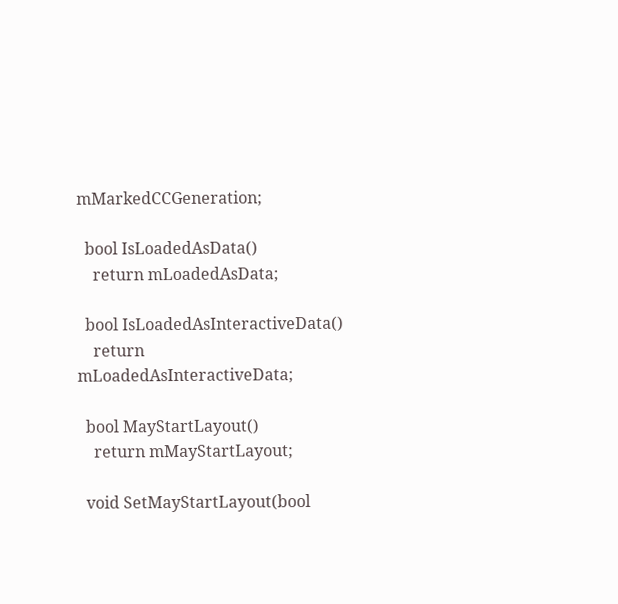mMarkedCCGeneration;

  bool IsLoadedAsData()
    return mLoadedAsData;

  bool IsLoadedAsInteractiveData()
    return mLoadedAsInteractiveData;

  bool MayStartLayout()
    return mMayStartLayout;

  void SetMayStartLayout(bool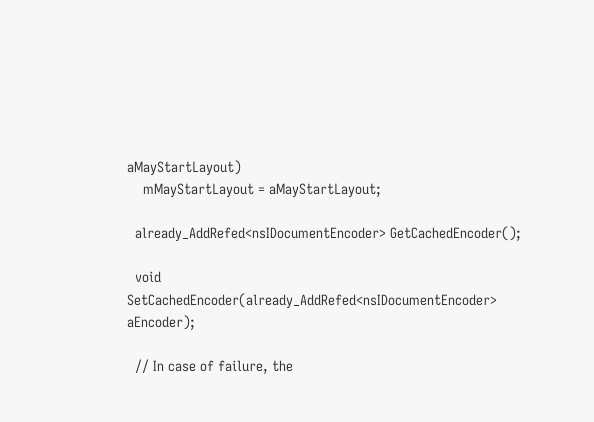aMayStartLayout)
    mMayStartLayout = aMayStartLayout;

  already_AddRefed<nsIDocumentEncoder> GetCachedEncoder();

  void SetCachedEncoder(already_AddRefed<nsIDocumentEncoder> aEncoder);

  // In case of failure, the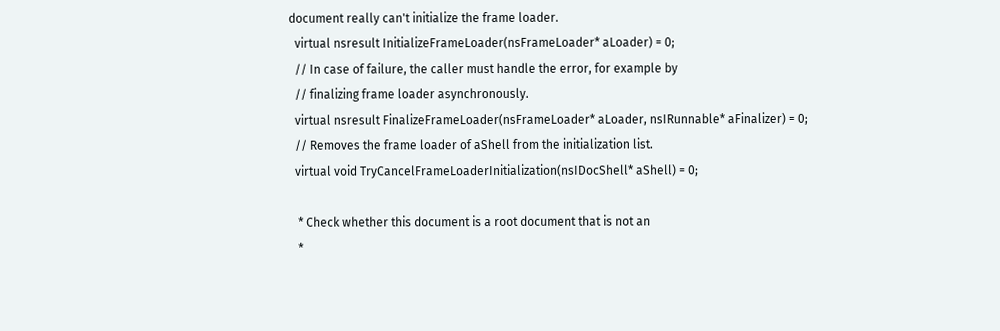document really can't initialize the frame loader.
  virtual nsresult InitializeFrameLoader(nsFrameLoader* aLoader) = 0;
  // In case of failure, the caller must handle the error, for example by
  // finalizing frame loader asynchronously.
  virtual nsresult FinalizeFrameLoader(nsFrameLoader* aLoader, nsIRunnable* aFinalizer) = 0;
  // Removes the frame loader of aShell from the initialization list.
  virtual void TryCancelFrameLoaderInitialization(nsIDocShell* aShell) = 0;

   * Check whether this document is a root document that is not an
   *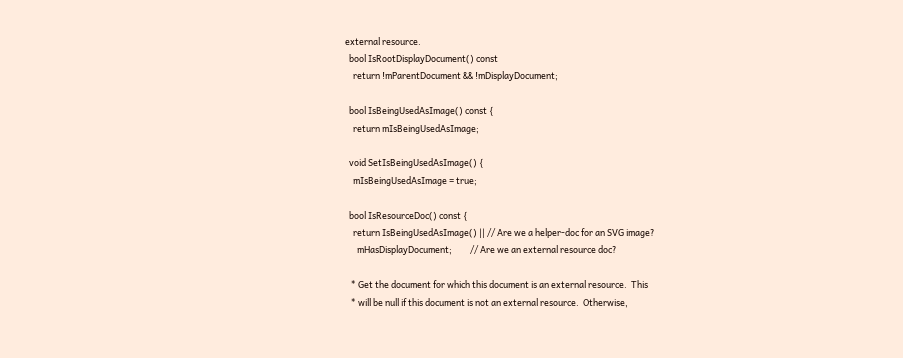external resource.
  bool IsRootDisplayDocument() const
    return !mParentDocument && !mDisplayDocument;

  bool IsBeingUsedAsImage() const {
    return mIsBeingUsedAsImage;

  void SetIsBeingUsedAsImage() {
    mIsBeingUsedAsImage = true;

  bool IsResourceDoc() const {
    return IsBeingUsedAsImage() || // Are we a helper-doc for an SVG image?
      mHasDisplayDocument;         // Are we an external resource doc?

   * Get the document for which this document is an external resource.  This
   * will be null if this document is not an external resource.  Otherwise,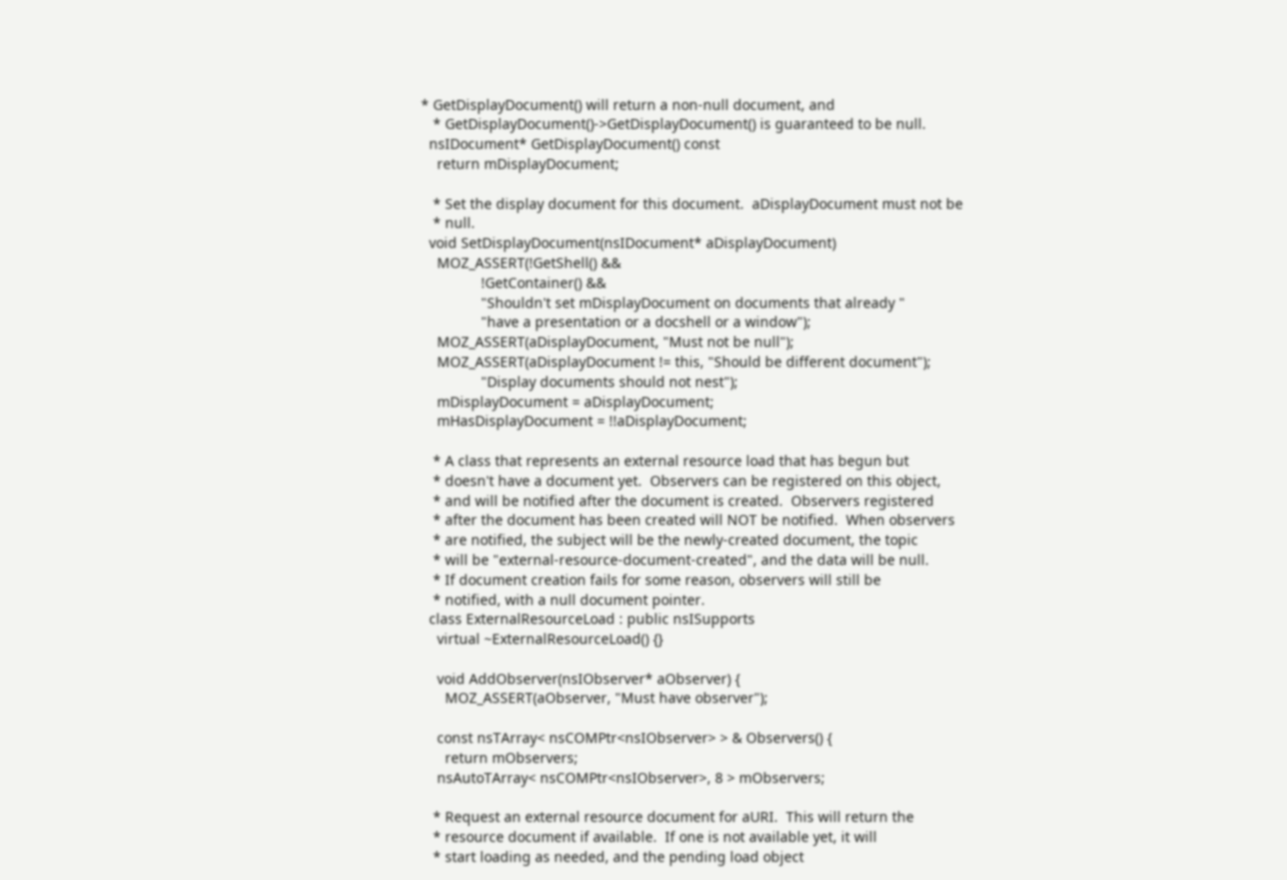* GetDisplayDocument() will return a non-null document, and
   * GetDisplayDocument()->GetDisplayDocument() is guaranteed to be null.
  nsIDocument* GetDisplayDocument() const
    return mDisplayDocument;

   * Set the display document for this document.  aDisplayDocument must not be
   * null.
  void SetDisplayDocument(nsIDocument* aDisplayDocument)
    MOZ_ASSERT(!GetShell() &&
               !GetContainer() &&
               "Shouldn't set mDisplayDocument on documents that already "
               "have a presentation or a docshell or a window");
    MOZ_ASSERT(aDisplayDocument, "Must not be null");
    MOZ_ASSERT(aDisplayDocument != this, "Should be different document");
               "Display documents should not nest");
    mDisplayDocument = aDisplayDocument;
    mHasDisplayDocument = !!aDisplayDocument;

   * A class that represents an external resource load that has begun but
   * doesn't have a document yet.  Observers can be registered on this object,
   * and will be notified after the document is created.  Observers registered
   * after the document has been created will NOT be notified.  When observers
   * are notified, the subject will be the newly-created document, the topic
   * will be "external-resource-document-created", and the data will be null.
   * If document creation fails for some reason, observers will still be
   * notified, with a null document pointer.
  class ExternalResourceLoad : public nsISupports
    virtual ~ExternalResourceLoad() {}

    void AddObserver(nsIObserver* aObserver) {
      MOZ_ASSERT(aObserver, "Must have observer");

    const nsTArray< nsCOMPtr<nsIObserver> > & Observers() {
      return mObservers;
    nsAutoTArray< nsCOMPtr<nsIObserver>, 8 > mObservers;

   * Request an external resource document for aURI.  This will return the
   * resource document if available.  If one is not available yet, it will
   * start loading as needed, and the pending load object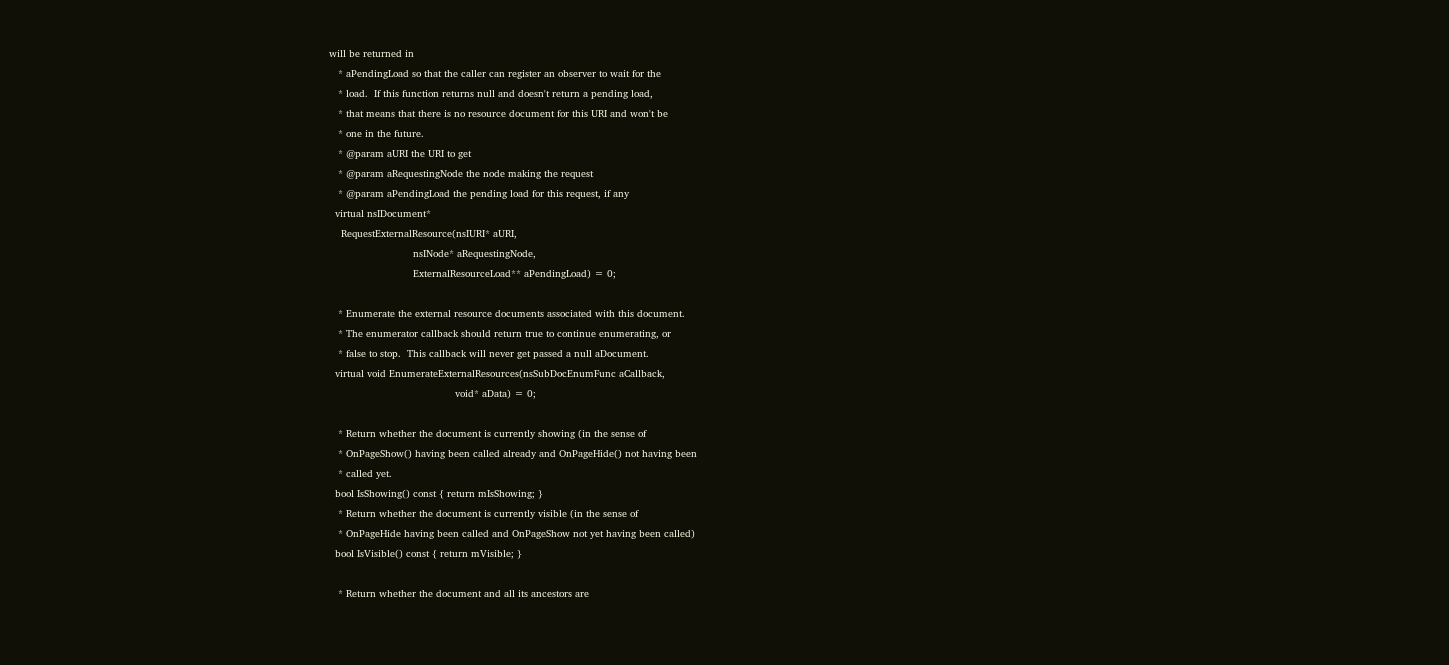will be returned in
   * aPendingLoad so that the caller can register an observer to wait for the
   * load.  If this function returns null and doesn't return a pending load,
   * that means that there is no resource document for this URI and won't be
   * one in the future.
   * @param aURI the URI to get
   * @param aRequestingNode the node making the request
   * @param aPendingLoad the pending load for this request, if any
  virtual nsIDocument*
    RequestExternalResource(nsIURI* aURI,
                            nsINode* aRequestingNode,
                            ExternalResourceLoad** aPendingLoad) = 0;

   * Enumerate the external resource documents associated with this document.
   * The enumerator callback should return true to continue enumerating, or
   * false to stop.  This callback will never get passed a null aDocument.
  virtual void EnumerateExternalResources(nsSubDocEnumFunc aCallback,
                                          void* aData) = 0;

   * Return whether the document is currently showing (in the sense of
   * OnPageShow() having been called already and OnPageHide() not having been
   * called yet.
  bool IsShowing() const { return mIsShowing; }
   * Return whether the document is currently visible (in the sense of
   * OnPageHide having been called and OnPageShow not yet having been called)
  bool IsVisible() const { return mVisible; }

   * Return whether the document and all its ancestors are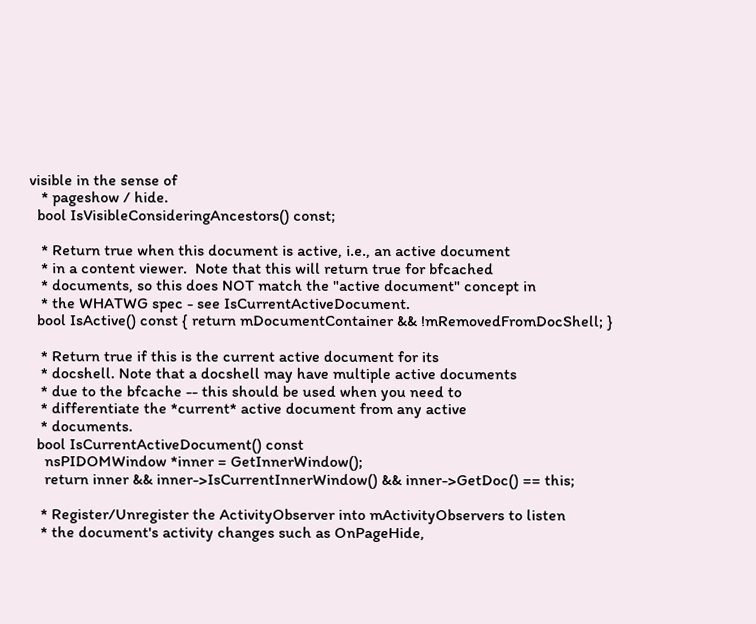visible in the sense of
   * pageshow / hide.
  bool IsVisibleConsideringAncestors() const;

   * Return true when this document is active, i.e., an active document
   * in a content viewer.  Note that this will return true for bfcached
   * documents, so this does NOT match the "active document" concept in
   * the WHATWG spec - see IsCurrentActiveDocument.
  bool IsActive() const { return mDocumentContainer && !mRemovedFromDocShell; }

   * Return true if this is the current active document for its
   * docshell. Note that a docshell may have multiple active documents
   * due to the bfcache -- this should be used when you need to
   * differentiate the *current* active document from any active
   * documents.
  bool IsCurrentActiveDocument() const
    nsPIDOMWindow *inner = GetInnerWindow();
    return inner && inner->IsCurrentInnerWindow() && inner->GetDoc() == this;

   * Register/Unregister the ActivityObserver into mActivityObservers to listen
   * the document's activity changes such as OnPageHide,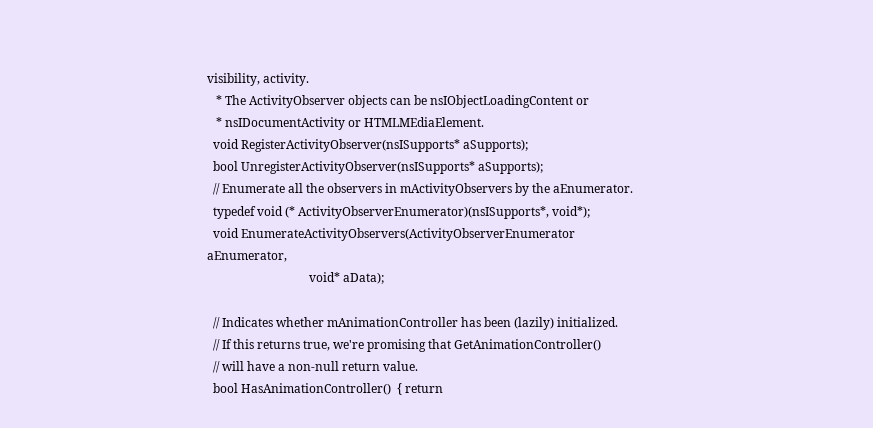visibility, activity.
   * The ActivityObserver objects can be nsIObjectLoadingContent or
   * nsIDocumentActivity or HTMLMEdiaElement.
  void RegisterActivityObserver(nsISupports* aSupports);
  bool UnregisterActivityObserver(nsISupports* aSupports);
  // Enumerate all the observers in mActivityObservers by the aEnumerator.
  typedef void (* ActivityObserverEnumerator)(nsISupports*, void*);
  void EnumerateActivityObservers(ActivityObserverEnumerator aEnumerator,
                                  void* aData);

  // Indicates whether mAnimationController has been (lazily) initialized.
  // If this returns true, we're promising that GetAnimationController()
  // will have a non-null return value.
  bool HasAnimationController()  { return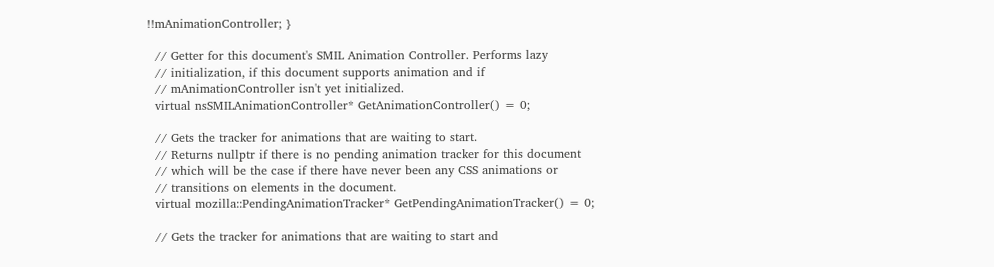!!mAnimationController; }

  // Getter for this document's SMIL Animation Controller. Performs lazy
  // initialization, if this document supports animation and if
  // mAnimationController isn't yet initialized.
  virtual nsSMILAnimationController* GetAnimationController() = 0;

  // Gets the tracker for animations that are waiting to start.
  // Returns nullptr if there is no pending animation tracker for this document
  // which will be the case if there have never been any CSS animations or
  // transitions on elements in the document.
  virtual mozilla::PendingAnimationTracker* GetPendingAnimationTracker() = 0;

  // Gets the tracker for animations that are waiting to start and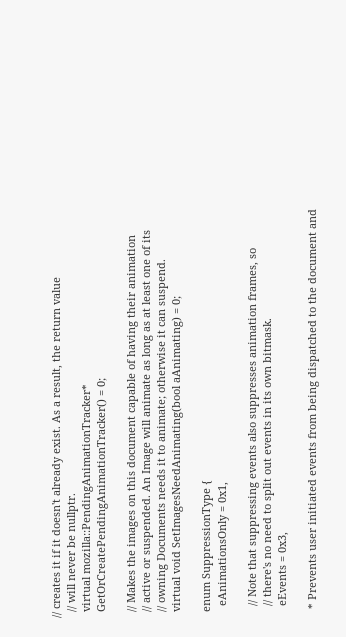// creates it if it doesn't already exist. As a result, the return value
  // will never be nullptr.
  virtual mozilla::PendingAnimationTracker*
  GetOrCreatePendingAnimationTracker() = 0;

  // Makes the images on this document capable of having their animation
  // active or suspended. An Image will animate as long as at least one of its
  // owning Documents needs it to animate; otherwise it can suspend.
  virtual void SetImagesNeedAnimating(bool aAnimating) = 0;

  enum SuppressionType {
    eAnimationsOnly = 0x1,

    // Note that suppressing events also suppresses animation frames, so
    // there's no need to split out events in its own bitmask.
    eEvents = 0x3,

   * Prevents user initiated events from being dispatched to the document and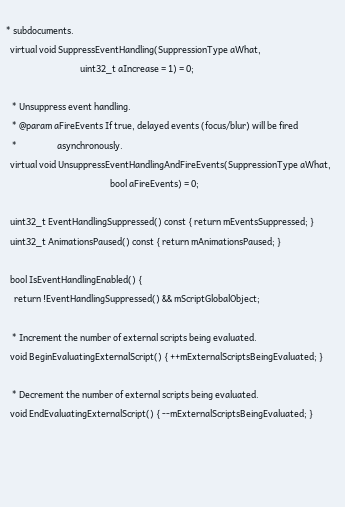* subdocuments.
  virtual void SuppressEventHandling(SuppressionType aWhat,
                                     uint32_t aIncrease = 1) = 0;

   * Unsuppress event handling.
   * @param aFireEvents If true, delayed events (focus/blur) will be fired
   *                    asynchronously.
  virtual void UnsuppressEventHandlingAndFireEvents(SuppressionType aWhat,
                                                    bool aFireEvents) = 0;

  uint32_t EventHandlingSuppressed() const { return mEventsSuppressed; }
  uint32_t AnimationsPaused() const { return mAnimationsPaused; }

  bool IsEventHandlingEnabled() {
    return !EventHandlingSuppressed() && mScriptGlobalObject;

   * Increment the number of external scripts being evaluated.
  void BeginEvaluatingExternalScript() { ++mExternalScriptsBeingEvaluated; }

   * Decrement the number of external scripts being evaluated.
  void EndEvaluatingExternalScript() { --mExternalScriptsBeingEvaluated; }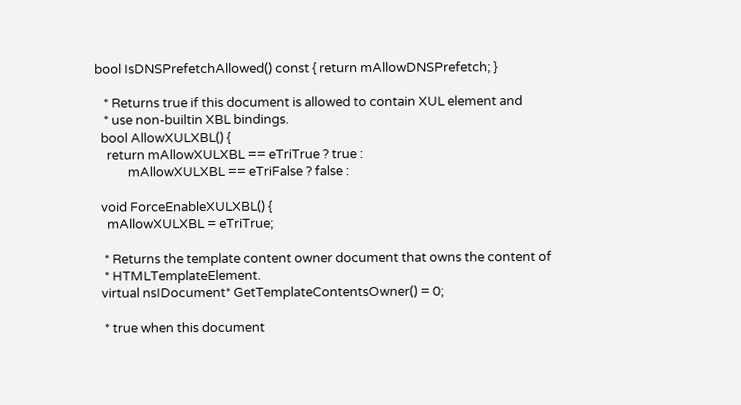bool IsDNSPrefetchAllowed() const { return mAllowDNSPrefetch; }

   * Returns true if this document is allowed to contain XUL element and
   * use non-builtin XBL bindings.
  bool AllowXULXBL() {
    return mAllowXULXBL == eTriTrue ? true :
           mAllowXULXBL == eTriFalse ? false :

  void ForceEnableXULXBL() {
    mAllowXULXBL = eTriTrue;

   * Returns the template content owner document that owns the content of
   * HTMLTemplateElement.
  virtual nsIDocument* GetTemplateContentsOwner() = 0;

   * true when this document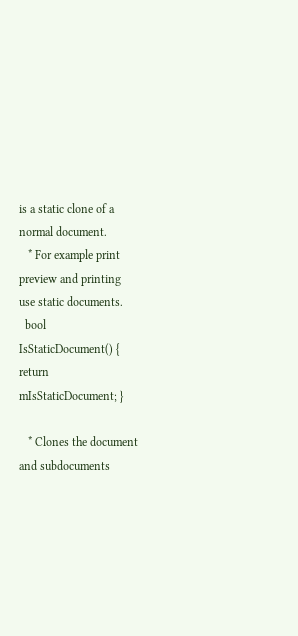is a static clone of a normal document.
   * For example print preview and printing use static documents.
  bool IsStaticDocument() { return mIsStaticDocument; }

   * Clones the document and subdocuments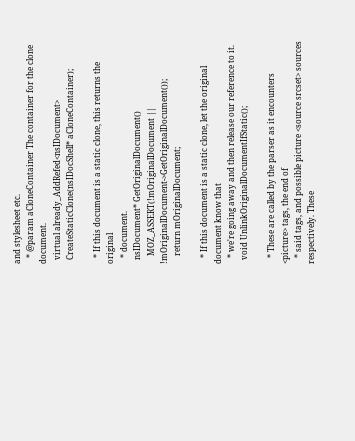and stylesheet etc.
   * @param aCloneContainer The container for the clone document.
  virtual already_AddRefed<nsIDocument>
  CreateStaticClone(nsIDocShell* aCloneContainer);

   * If this document is a static clone, this returns the original
   * document.
  nsIDocument* GetOriginalDocument()
    MOZ_ASSERT(!mOriginalDocument || !mOriginalDocument->GetOriginalDocument());
    return mOriginalDocument;

   * If this document is a static clone, let the original document know that
   * we're going away and then release our reference to it.
  void UnlinkOriginalDocumentIfStatic();

   * These are called by the parser as it encounters <picture> tags, the end of
   * said tags, and possible picture <source srcset> sources respectively. These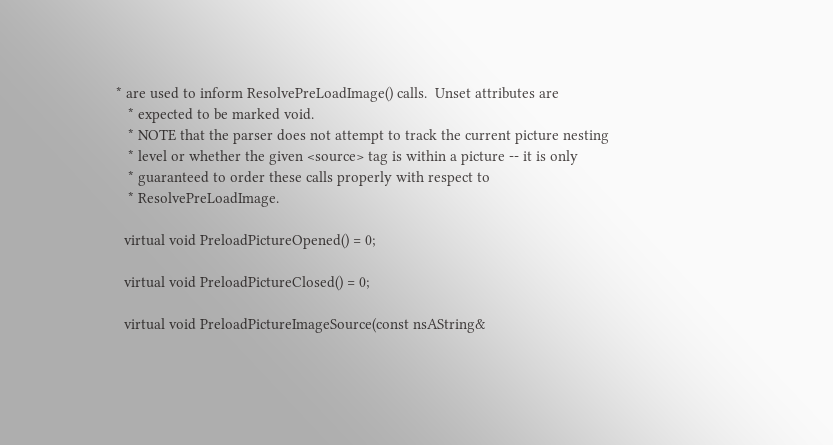* are used to inform ResolvePreLoadImage() calls.  Unset attributes are
   * expected to be marked void.
   * NOTE that the parser does not attempt to track the current picture nesting
   * level or whether the given <source> tag is within a picture -- it is only
   * guaranteed to order these calls properly with respect to
   * ResolvePreLoadImage.

  virtual void PreloadPictureOpened() = 0;

  virtual void PreloadPictureClosed() = 0;

  virtual void PreloadPictureImageSource(const nsAString&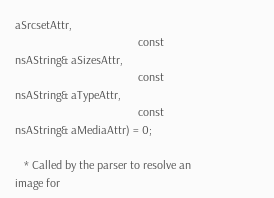aSrcsetAttr,
                                         const nsAString& aSizesAttr,
                                         const nsAString& aTypeAttr,
                                         const nsAString& aMediaAttr) = 0;

   * Called by the parser to resolve an image for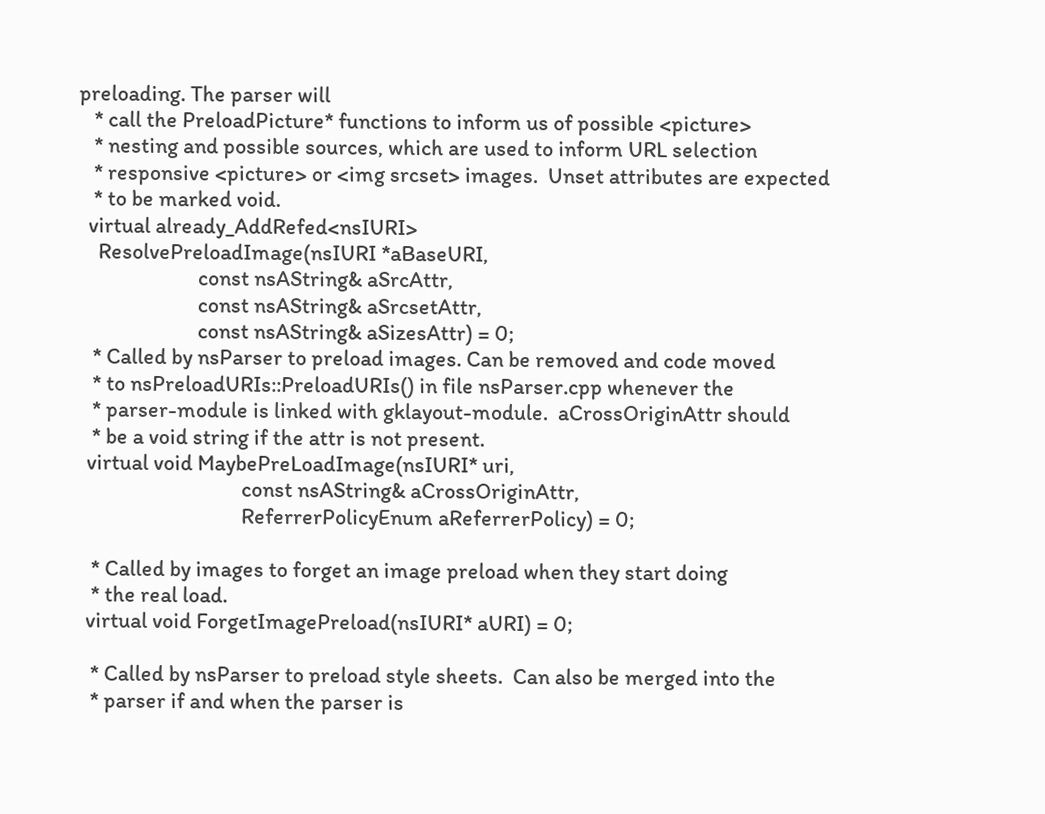preloading. The parser will
   * call the PreloadPicture* functions to inform us of possible <picture>
   * nesting and possible sources, which are used to inform URL selection
   * responsive <picture> or <img srcset> images.  Unset attributes are expected
   * to be marked void.
  virtual already_AddRefed<nsIURI>
    ResolvePreloadImage(nsIURI *aBaseURI,
                        const nsAString& aSrcAttr,
                        const nsAString& aSrcsetAttr,
                        const nsAString& aSizesAttr) = 0;
   * Called by nsParser to preload images. Can be removed and code moved
   * to nsPreloadURIs::PreloadURIs() in file nsParser.cpp whenever the
   * parser-module is linked with gklayout-module.  aCrossOriginAttr should
   * be a void string if the attr is not present.
  virtual void MaybePreLoadImage(nsIURI* uri,
                                 const nsAString& aCrossOriginAttr,
                                 ReferrerPolicyEnum aReferrerPolicy) = 0;

   * Called by images to forget an image preload when they start doing
   * the real load.
  virtual void ForgetImagePreload(nsIURI* aURI) = 0;

   * Called by nsParser to preload style sheets.  Can also be merged into the
   * parser if and when the parser is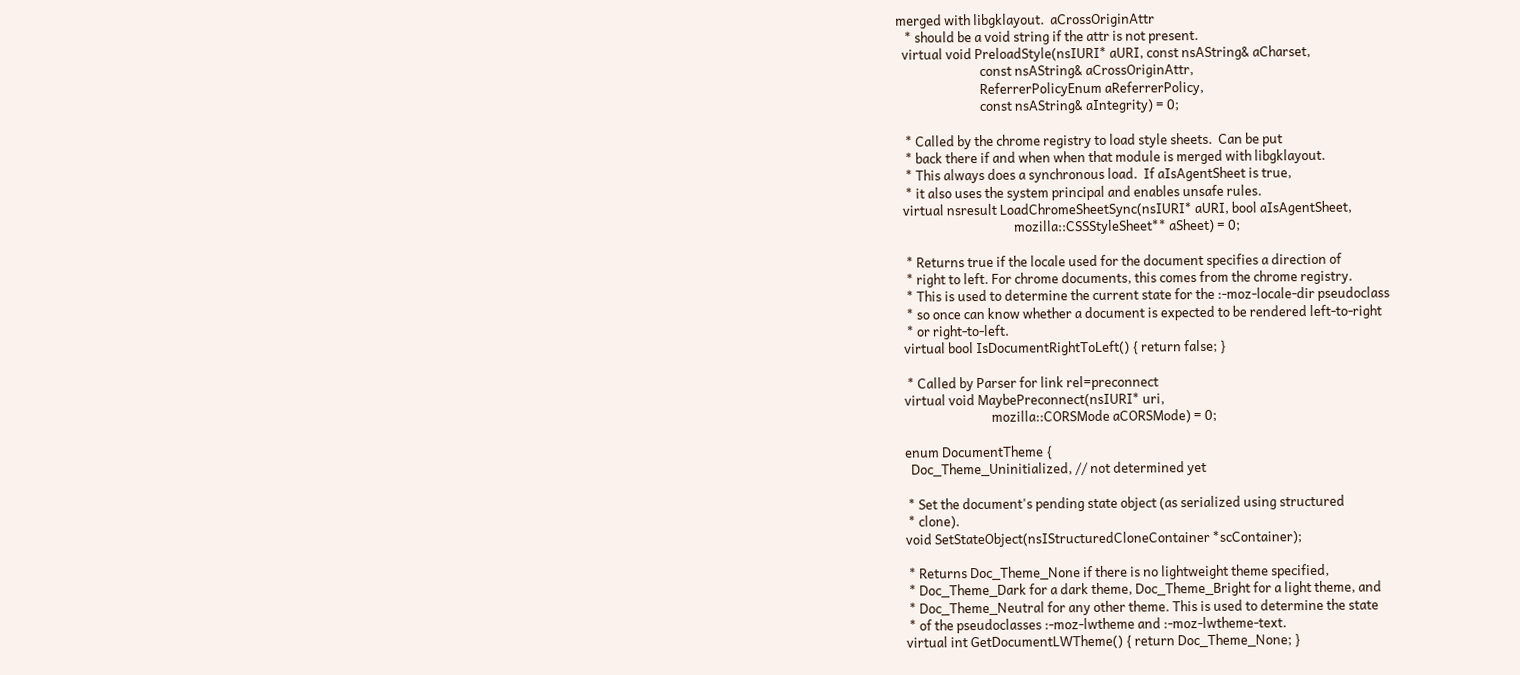merged with libgklayout.  aCrossOriginAttr
   * should be a void string if the attr is not present.
  virtual void PreloadStyle(nsIURI* aURI, const nsAString& aCharset,
                            const nsAString& aCrossOriginAttr,
                            ReferrerPolicyEnum aReferrerPolicy,
                            const nsAString& aIntegrity) = 0;

   * Called by the chrome registry to load style sheets.  Can be put
   * back there if and when when that module is merged with libgklayout.
   * This always does a synchronous load.  If aIsAgentSheet is true,
   * it also uses the system principal and enables unsafe rules.
  virtual nsresult LoadChromeSheetSync(nsIURI* aURI, bool aIsAgentSheet,
                                       mozilla::CSSStyleSheet** aSheet) = 0;

   * Returns true if the locale used for the document specifies a direction of
   * right to left. For chrome documents, this comes from the chrome registry.
   * This is used to determine the current state for the :-moz-locale-dir pseudoclass
   * so once can know whether a document is expected to be rendered left-to-right
   * or right-to-left.
  virtual bool IsDocumentRightToLeft() { return false; }

   * Called by Parser for link rel=preconnect
  virtual void MaybePreconnect(nsIURI* uri,
                               mozilla::CORSMode aCORSMode) = 0;

  enum DocumentTheme {
    Doc_Theme_Uninitialized, // not determined yet

   * Set the document's pending state object (as serialized using structured
   * clone).
  void SetStateObject(nsIStructuredCloneContainer *scContainer);

   * Returns Doc_Theme_None if there is no lightweight theme specified,
   * Doc_Theme_Dark for a dark theme, Doc_Theme_Bright for a light theme, and
   * Doc_Theme_Neutral for any other theme. This is used to determine the state
   * of the pseudoclasses :-moz-lwtheme and :-moz-lwtheme-text.
  virtual int GetDocumentLWTheme() { return Doc_Theme_None; }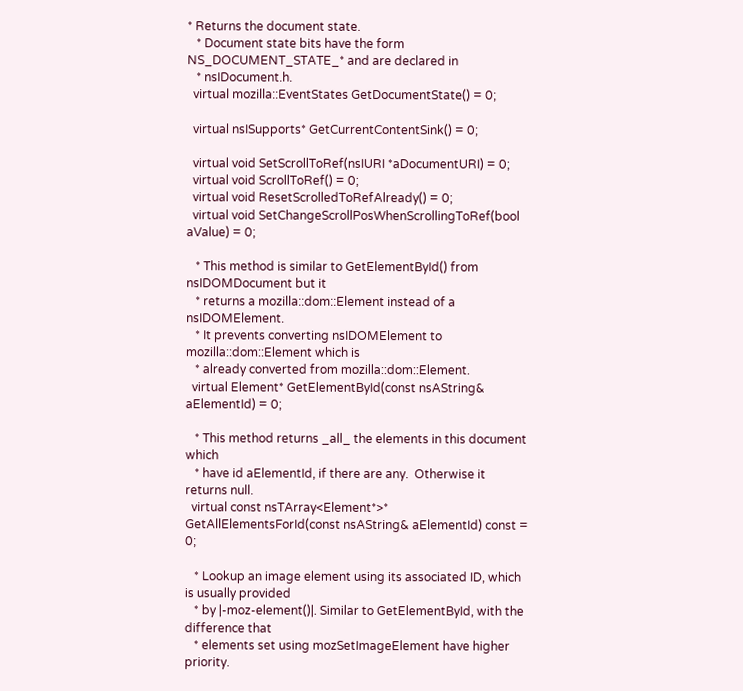* Returns the document state.
   * Document state bits have the form NS_DOCUMENT_STATE_* and are declared in
   * nsIDocument.h.
  virtual mozilla::EventStates GetDocumentState() = 0;

  virtual nsISupports* GetCurrentContentSink() = 0;

  virtual void SetScrollToRef(nsIURI *aDocumentURI) = 0;
  virtual void ScrollToRef() = 0;
  virtual void ResetScrolledToRefAlready() = 0;
  virtual void SetChangeScrollPosWhenScrollingToRef(bool aValue) = 0;

   * This method is similar to GetElementById() from nsIDOMDocument but it
   * returns a mozilla::dom::Element instead of a nsIDOMElement.
   * It prevents converting nsIDOMElement to mozilla::dom::Element which is
   * already converted from mozilla::dom::Element.
  virtual Element* GetElementById(const nsAString& aElementId) = 0;

   * This method returns _all_ the elements in this document which
   * have id aElementId, if there are any.  Otherwise it returns null.
  virtual const nsTArray<Element*>* GetAllElementsForId(const nsAString& aElementId) const = 0;

   * Lookup an image element using its associated ID, which is usually provided
   * by |-moz-element()|. Similar to GetElementById, with the difference that
   * elements set using mozSetImageElement have higher priority.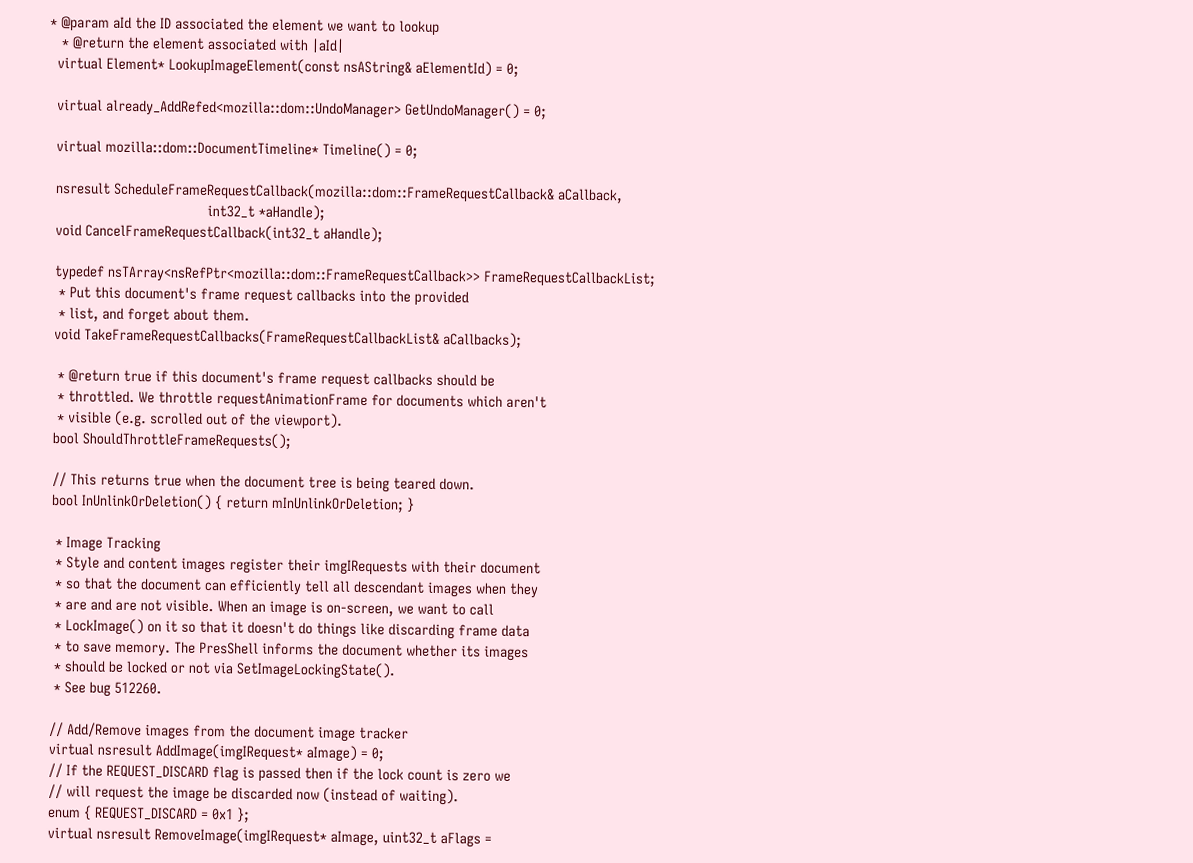* @param aId the ID associated the element we want to lookup
   * @return the element associated with |aId|
  virtual Element* LookupImageElement(const nsAString& aElementId) = 0;

  virtual already_AddRefed<mozilla::dom::UndoManager> GetUndoManager() = 0;

  virtual mozilla::dom::DocumentTimeline* Timeline() = 0;

  nsresult ScheduleFrameRequestCallback(mozilla::dom::FrameRequestCallback& aCallback,
                                        int32_t *aHandle);
  void CancelFrameRequestCallback(int32_t aHandle);

  typedef nsTArray<nsRefPtr<mozilla::dom::FrameRequestCallback>> FrameRequestCallbackList;
   * Put this document's frame request callbacks into the provided
   * list, and forget about them.
  void TakeFrameRequestCallbacks(FrameRequestCallbackList& aCallbacks);

   * @return true if this document's frame request callbacks should be
   * throttled. We throttle requestAnimationFrame for documents which aren't
   * visible (e.g. scrolled out of the viewport).
  bool ShouldThrottleFrameRequests();

  // This returns true when the document tree is being teared down.
  bool InUnlinkOrDeletion() { return mInUnlinkOrDeletion; }

   * Image Tracking
   * Style and content images register their imgIRequests with their document
   * so that the document can efficiently tell all descendant images when they
   * are and are not visible. When an image is on-screen, we want to call
   * LockImage() on it so that it doesn't do things like discarding frame data
   * to save memory. The PresShell informs the document whether its images
   * should be locked or not via SetImageLockingState().
   * See bug 512260.

  // Add/Remove images from the document image tracker
  virtual nsresult AddImage(imgIRequest* aImage) = 0;
  // If the REQUEST_DISCARD flag is passed then if the lock count is zero we
  // will request the image be discarded now (instead of waiting).
  enum { REQUEST_DISCARD = 0x1 };
  virtual nsresult RemoveImage(imgIRequest* aImage, uint32_t aFlags =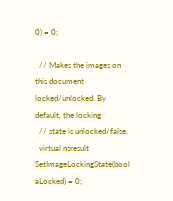0) = 0;

  // Makes the images on this document locked/unlocked. By default, the locking
  // state is unlocked/false.
  virtual nsresult SetImageLockingState(bool aLocked) = 0;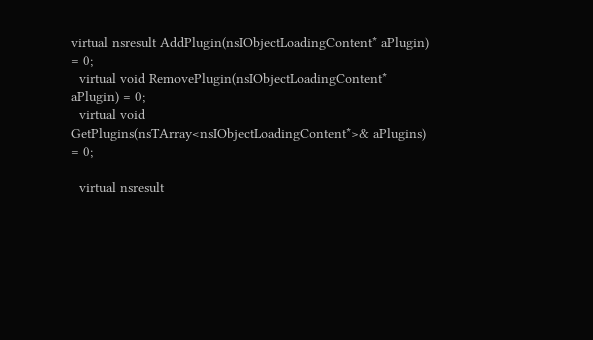virtual nsresult AddPlugin(nsIObjectLoadingContent* aPlugin) = 0;
  virtual void RemovePlugin(nsIObjectLoadingContent* aPlugin) = 0;
  virtual void GetPlugins(nsTArray<nsIObjectLoadingContent*>& aPlugins) = 0;

  virtual nsresult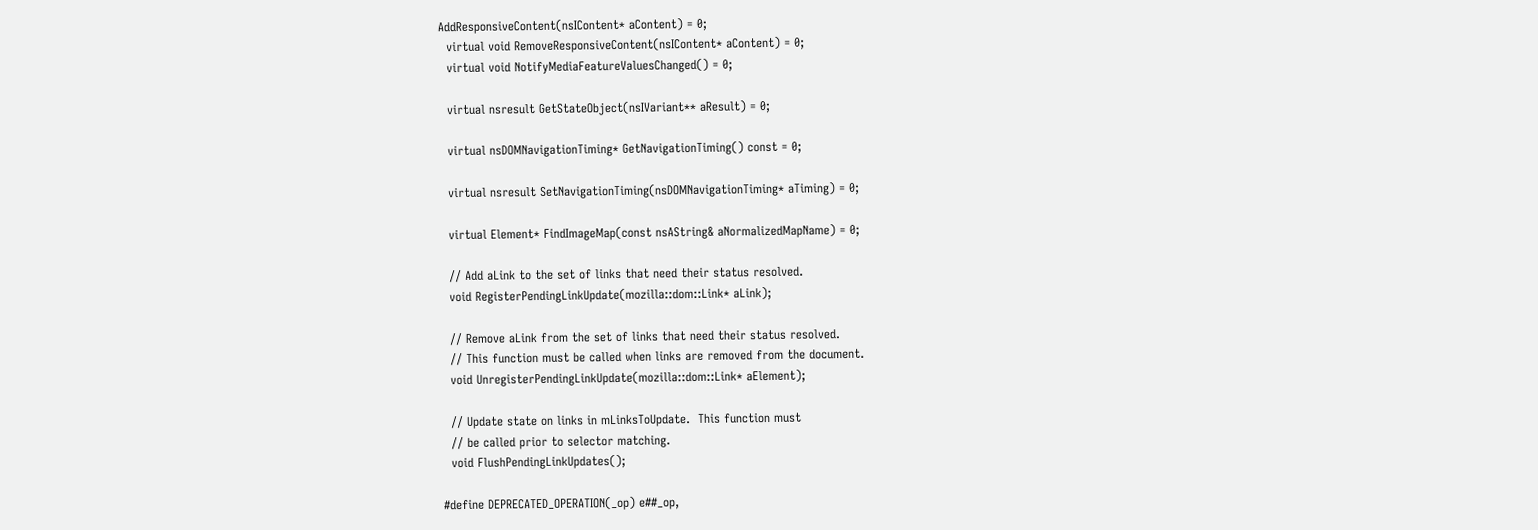AddResponsiveContent(nsIContent* aContent) = 0;
  virtual void RemoveResponsiveContent(nsIContent* aContent) = 0;
  virtual void NotifyMediaFeatureValuesChanged() = 0;

  virtual nsresult GetStateObject(nsIVariant** aResult) = 0;

  virtual nsDOMNavigationTiming* GetNavigationTiming() const = 0;

  virtual nsresult SetNavigationTiming(nsDOMNavigationTiming* aTiming) = 0;

  virtual Element* FindImageMap(const nsAString& aNormalizedMapName) = 0;

  // Add aLink to the set of links that need their status resolved.
  void RegisterPendingLinkUpdate(mozilla::dom::Link* aLink);

  // Remove aLink from the set of links that need their status resolved.
  // This function must be called when links are removed from the document.
  void UnregisterPendingLinkUpdate(mozilla::dom::Link* aElement);

  // Update state on links in mLinksToUpdate.  This function must
  // be called prior to selector matching.
  void FlushPendingLinkUpdates();

#define DEPRECATED_OPERATION(_op) e##_op,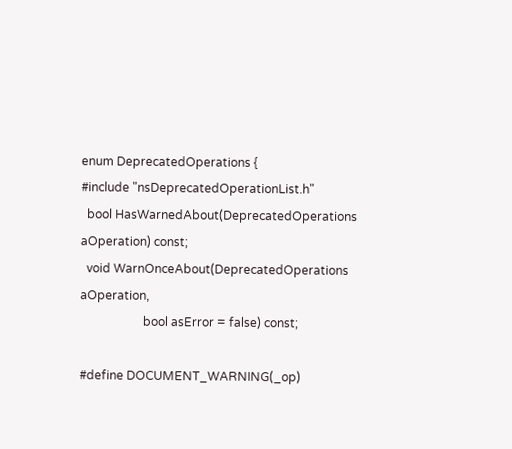enum DeprecatedOperations {
#include "nsDeprecatedOperationList.h"
  bool HasWarnedAbout(DeprecatedOperations aOperation) const;
  void WarnOnceAbout(DeprecatedOperations aOperation,
                     bool asError = false) const;

#define DOCUMENT_WARNING(_op)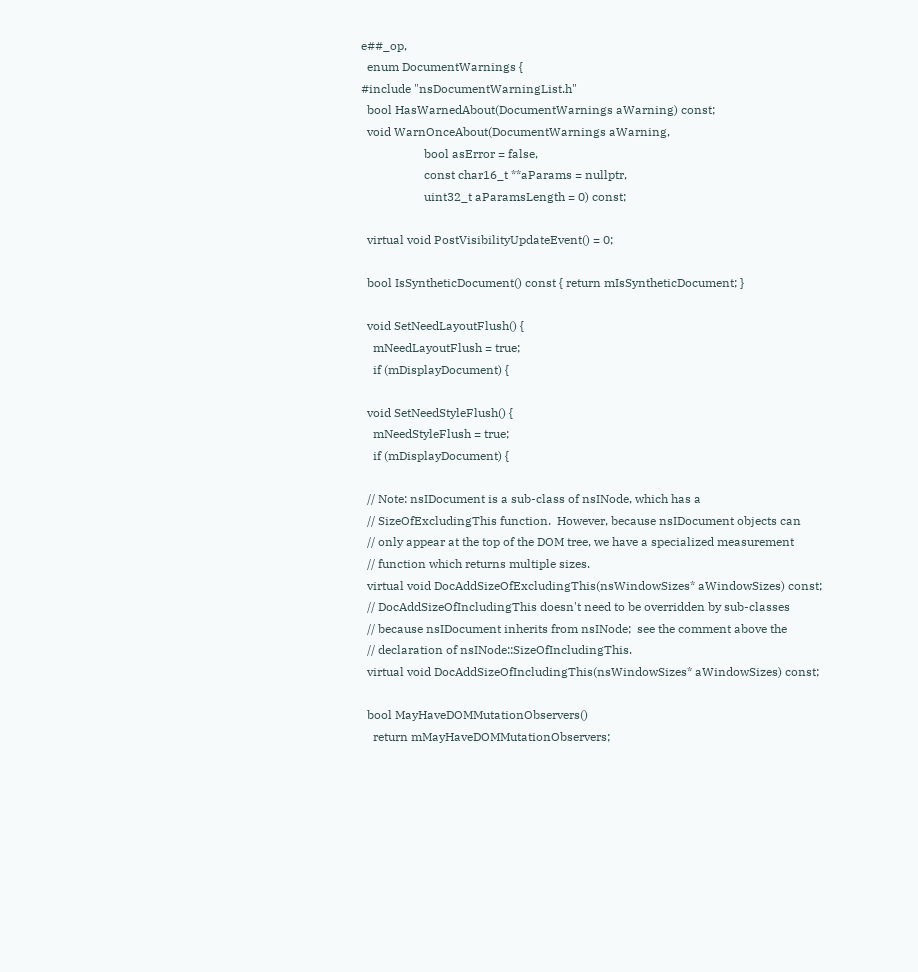e##_op,
  enum DocumentWarnings {
#include "nsDocumentWarningList.h"
  bool HasWarnedAbout(DocumentWarnings aWarning) const;
  void WarnOnceAbout(DocumentWarnings aWarning,
                     bool asError = false,
                     const char16_t **aParams = nullptr,
                     uint32_t aParamsLength = 0) const;

  virtual void PostVisibilityUpdateEvent() = 0;

  bool IsSyntheticDocument() const { return mIsSyntheticDocument; }

  void SetNeedLayoutFlush() {
    mNeedLayoutFlush = true;
    if (mDisplayDocument) {

  void SetNeedStyleFlush() {
    mNeedStyleFlush = true;
    if (mDisplayDocument) {

  // Note: nsIDocument is a sub-class of nsINode, which has a
  // SizeOfExcludingThis function.  However, because nsIDocument objects can
  // only appear at the top of the DOM tree, we have a specialized measurement
  // function which returns multiple sizes.
  virtual void DocAddSizeOfExcludingThis(nsWindowSizes* aWindowSizes) const;
  // DocAddSizeOfIncludingThis doesn't need to be overridden by sub-classes
  // because nsIDocument inherits from nsINode;  see the comment above the
  // declaration of nsINode::SizeOfIncludingThis.
  virtual void DocAddSizeOfIncludingThis(nsWindowSizes* aWindowSizes) const;

  bool MayHaveDOMMutationObservers()
    return mMayHaveDOMMutationObservers;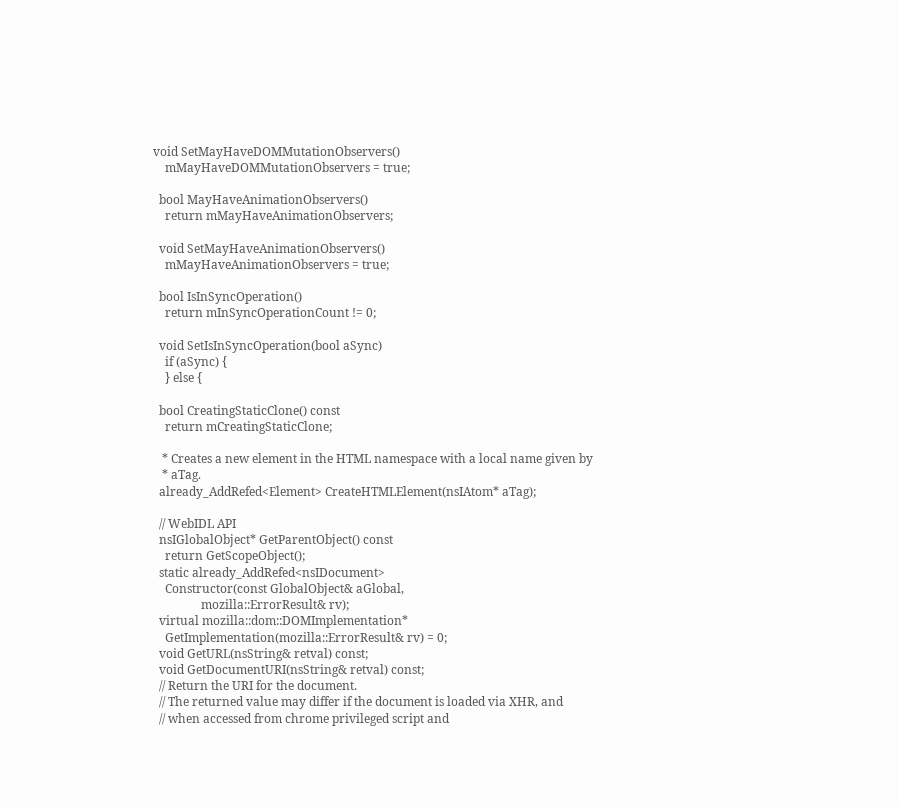void SetMayHaveDOMMutationObservers()
    mMayHaveDOMMutationObservers = true;

  bool MayHaveAnimationObservers()
    return mMayHaveAnimationObservers;

  void SetMayHaveAnimationObservers()
    mMayHaveAnimationObservers = true;

  bool IsInSyncOperation()
    return mInSyncOperationCount != 0;

  void SetIsInSyncOperation(bool aSync)
    if (aSync) {
    } else {

  bool CreatingStaticClone() const
    return mCreatingStaticClone;

   * Creates a new element in the HTML namespace with a local name given by
   * aTag.
  already_AddRefed<Element> CreateHTMLElement(nsIAtom* aTag);

  // WebIDL API
  nsIGlobalObject* GetParentObject() const
    return GetScopeObject();
  static already_AddRefed<nsIDocument>
    Constructor(const GlobalObject& aGlobal,
                mozilla::ErrorResult& rv);
  virtual mozilla::dom::DOMImplementation*
    GetImplementation(mozilla::ErrorResult& rv) = 0;
  void GetURL(nsString& retval) const;
  void GetDocumentURI(nsString& retval) const;
  // Return the URI for the document.
  // The returned value may differ if the document is loaded via XHR, and
  // when accessed from chrome privileged script and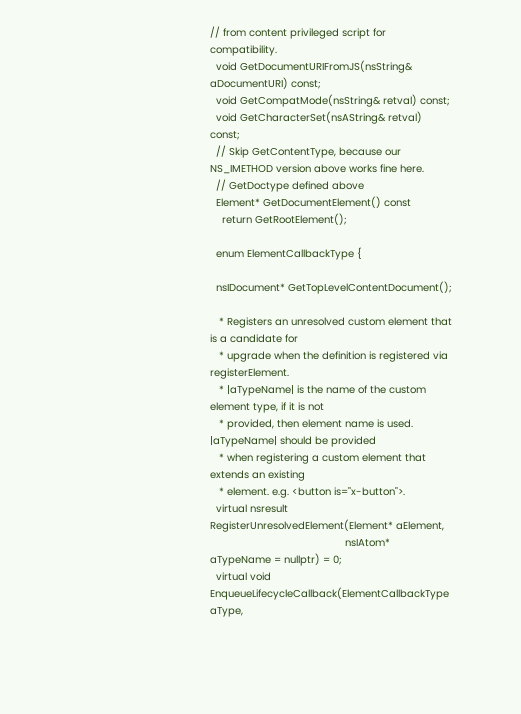// from content privileged script for compatibility.
  void GetDocumentURIFromJS(nsString& aDocumentURI) const;
  void GetCompatMode(nsString& retval) const;
  void GetCharacterSet(nsAString& retval) const;
  // Skip GetContentType, because our NS_IMETHOD version above works fine here.
  // GetDoctype defined above
  Element* GetDocumentElement() const
    return GetRootElement();

  enum ElementCallbackType {

  nsIDocument* GetTopLevelContentDocument();

   * Registers an unresolved custom element that is a candidate for
   * upgrade when the definition is registered via registerElement.
   * |aTypeName| is the name of the custom element type, if it is not
   * provided, then element name is used. |aTypeName| should be provided
   * when registering a custom element that extends an existing
   * element. e.g. <button is="x-button">.
  virtual nsresult RegisterUnresolvedElement(Element* aElement,
                                             nsIAtom* aTypeName = nullptr) = 0;
  virtual void EnqueueLifecycleCallback(ElementCallbackType aType,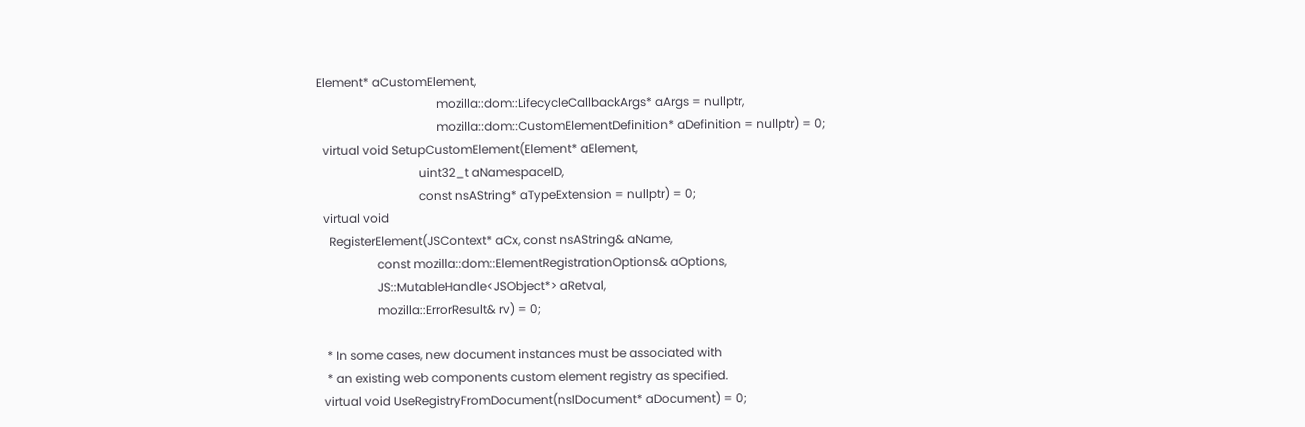Element* aCustomElement,
                                        mozilla::dom::LifecycleCallbackArgs* aArgs = nullptr,
                                        mozilla::dom::CustomElementDefinition* aDefinition = nullptr) = 0;
  virtual void SetupCustomElement(Element* aElement,
                                  uint32_t aNamespaceID,
                                  const nsAString* aTypeExtension = nullptr) = 0;
  virtual void
    RegisterElement(JSContext* aCx, const nsAString& aName,
                    const mozilla::dom::ElementRegistrationOptions& aOptions,
                    JS::MutableHandle<JSObject*> aRetval,
                    mozilla::ErrorResult& rv) = 0;

   * In some cases, new document instances must be associated with
   * an existing web components custom element registry as specified.
  virtual void UseRegistryFromDocument(nsIDocument* aDocument) = 0;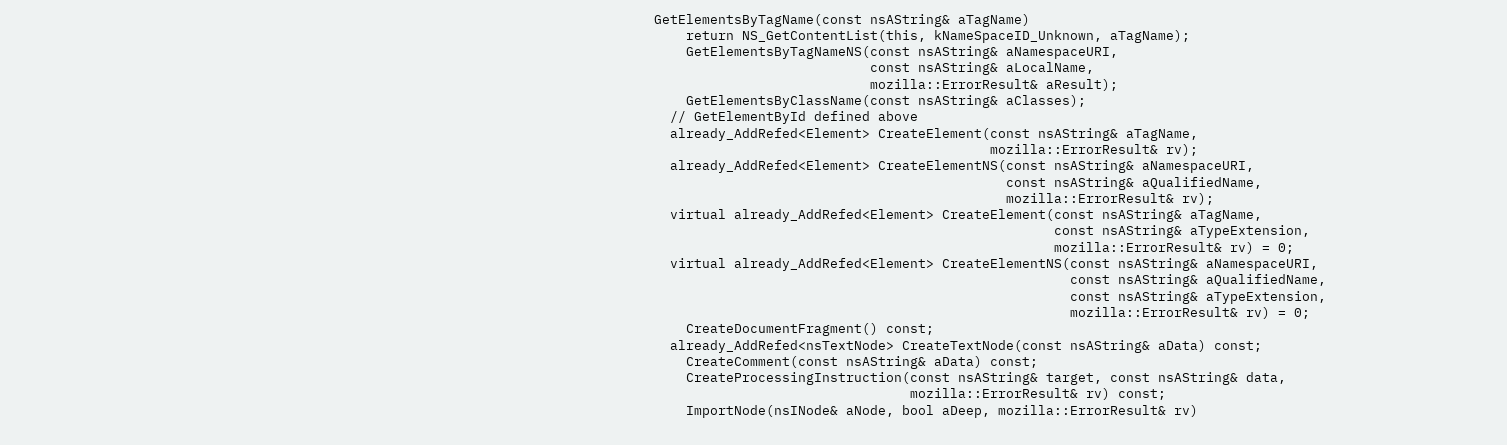GetElementsByTagName(const nsAString& aTagName)
    return NS_GetContentList(this, kNameSpaceID_Unknown, aTagName);
    GetElementsByTagNameNS(const nsAString& aNamespaceURI,
                           const nsAString& aLocalName,
                           mozilla::ErrorResult& aResult);
    GetElementsByClassName(const nsAString& aClasses);
  // GetElementById defined above
  already_AddRefed<Element> CreateElement(const nsAString& aTagName,
                                          mozilla::ErrorResult& rv);
  already_AddRefed<Element> CreateElementNS(const nsAString& aNamespaceURI,
                                            const nsAString& aQualifiedName,
                                            mozilla::ErrorResult& rv);
  virtual already_AddRefed<Element> CreateElement(const nsAString& aTagName,
                                                  const nsAString& aTypeExtension,
                                                  mozilla::ErrorResult& rv) = 0;
  virtual already_AddRefed<Element> CreateElementNS(const nsAString& aNamespaceURI,
                                                    const nsAString& aQualifiedName,
                                                    const nsAString& aTypeExtension,
                                                    mozilla::ErrorResult& rv) = 0;
    CreateDocumentFragment() const;
  already_AddRefed<nsTextNode> CreateTextNode(const nsAString& aData) const;
    CreateComment(const nsAString& aData) const;
    CreateProcessingInstruction(const nsAString& target, const nsAString& data,
                                mozilla::ErrorResult& rv) const;
    ImportNode(nsINode& aNode, bool aDeep, mozilla::ErrorResult& rv)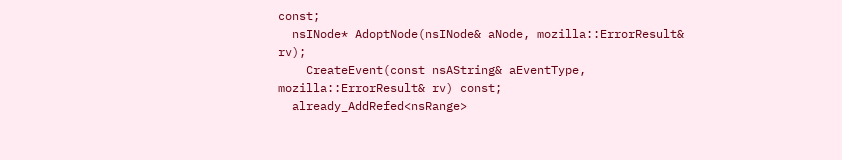const;
  nsINode* AdoptNode(nsINode& aNode, mozilla::ErrorResult& rv);
    CreateEvent(const nsAString& aEventType, mozilla::ErrorResult& rv) const;
  already_AddRefed<nsRange>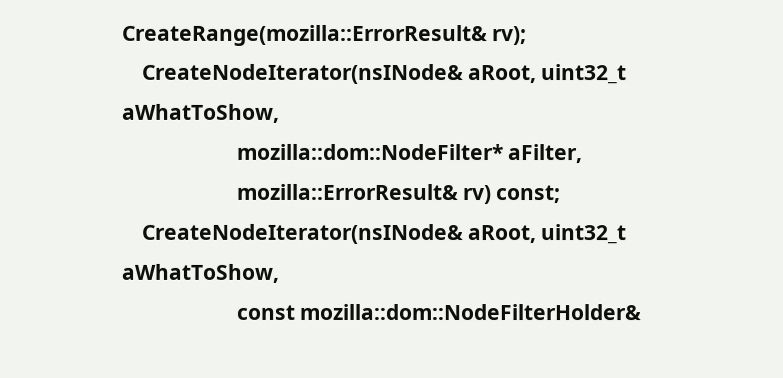CreateRange(mozilla::ErrorResult& rv);
    CreateNodeIterator(nsINode& aRoot, uint32_t aWhatToShow,
                       mozilla::dom::NodeFilter* aFilter,
                       mozilla::ErrorResult& rv) const;
    CreateNodeIterator(nsINode& aRoot, uint32_t aWhatToShow,
                       const mozilla::dom::NodeFilterHolder&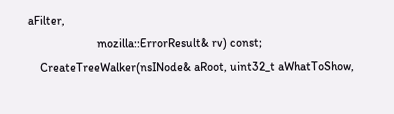aFilter,
                       mozilla::ErrorResult& rv) const;
    CreateTreeWalker(nsINode& aRoot, uint32_t aWhatToShow,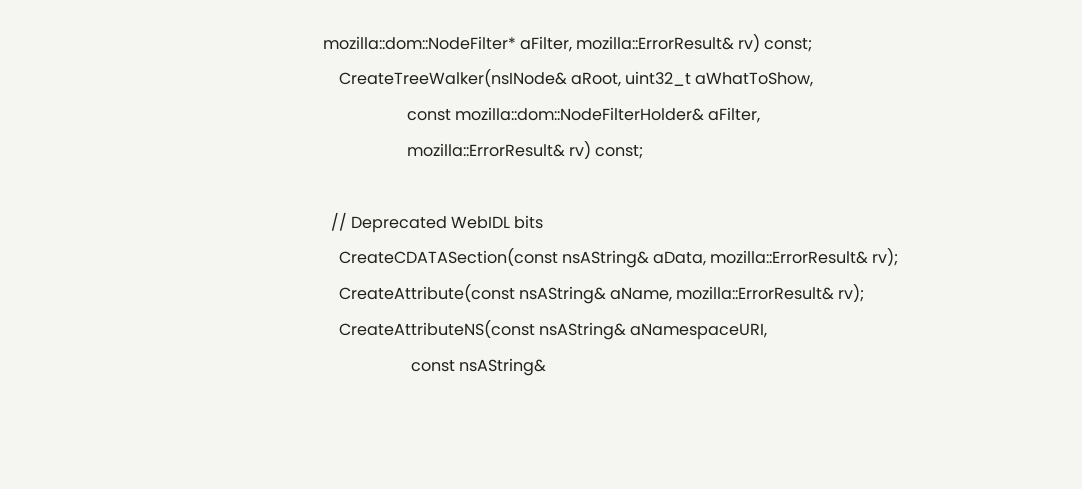mozilla::dom::NodeFilter* aFilter, mozilla::ErrorResult& rv) const;
    CreateTreeWalker(nsINode& aRoot, uint32_t aWhatToShow,
                     const mozilla::dom::NodeFilterHolder& aFilter,
                     mozilla::ErrorResult& rv) const;

  // Deprecated WebIDL bits
    CreateCDATASection(const nsAString& aData, mozilla::ErrorResult& rv);
    CreateAttribute(const nsAString& aName, mozilla::ErrorResult& rv);
    CreateAttributeNS(const nsAString& aNamespaceURI,
                      const nsAString&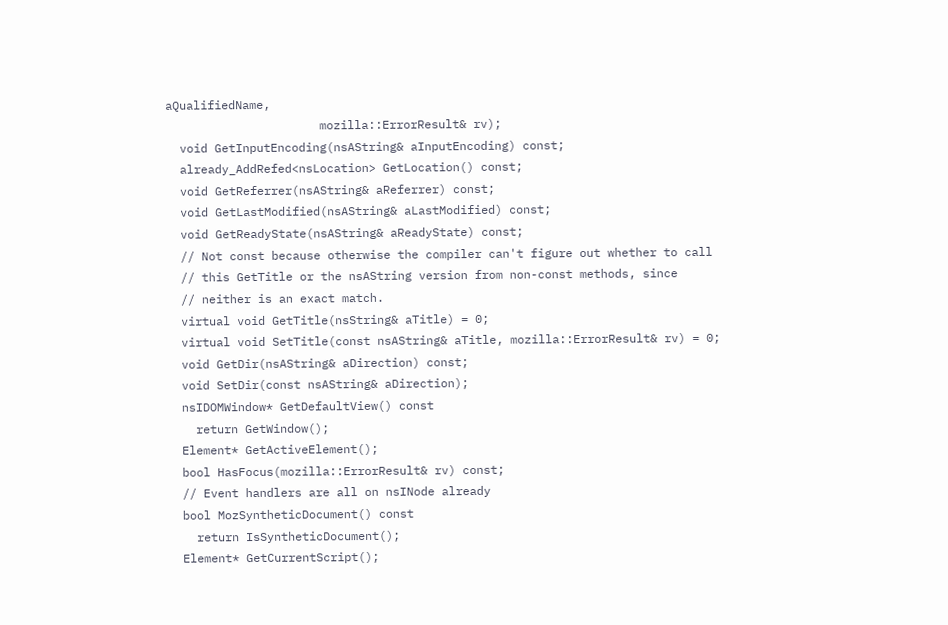aQualifiedName,
                      mozilla::ErrorResult& rv);
  void GetInputEncoding(nsAString& aInputEncoding) const;
  already_AddRefed<nsLocation> GetLocation() const;
  void GetReferrer(nsAString& aReferrer) const;
  void GetLastModified(nsAString& aLastModified) const;
  void GetReadyState(nsAString& aReadyState) const;
  // Not const because otherwise the compiler can't figure out whether to call
  // this GetTitle or the nsAString version from non-const methods, since
  // neither is an exact match.
  virtual void GetTitle(nsString& aTitle) = 0;
  virtual void SetTitle(const nsAString& aTitle, mozilla::ErrorResult& rv) = 0;
  void GetDir(nsAString& aDirection) const;
  void SetDir(const nsAString& aDirection);
  nsIDOMWindow* GetDefaultView() const
    return GetWindow();
  Element* GetActiveElement();
  bool HasFocus(mozilla::ErrorResult& rv) const;
  // Event handlers are all on nsINode already
  bool MozSyntheticDocument() const
    return IsSyntheticDocument();
  Element* GetCurrentScript();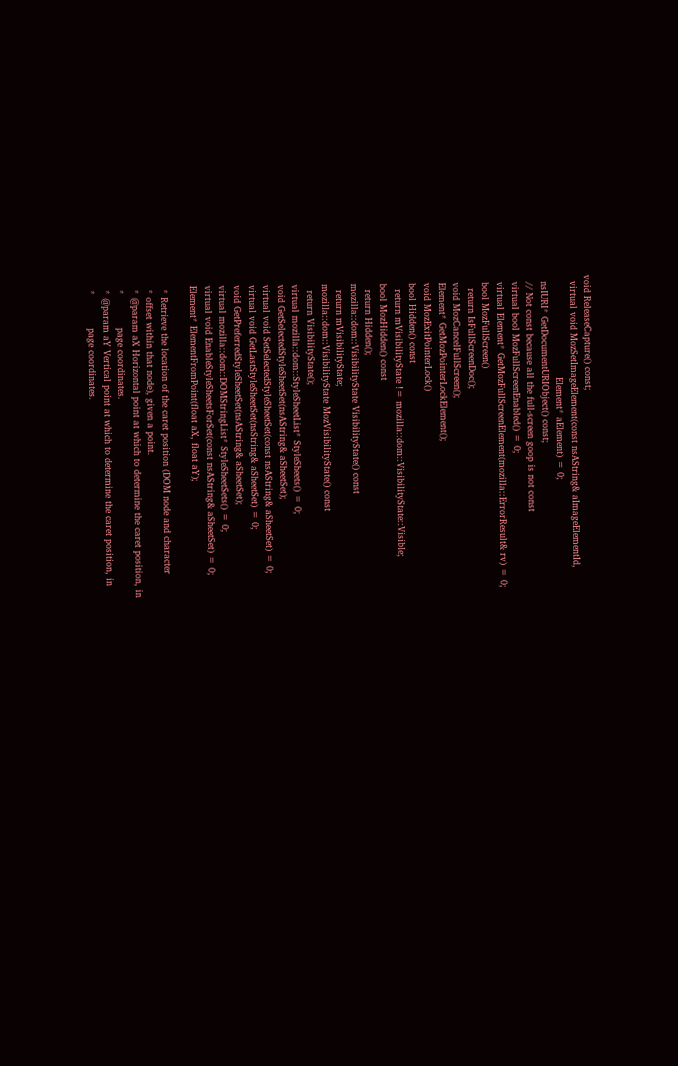void ReleaseCapture() const;
  virtual void MozSetImageElement(const nsAString& aImageElementId,
                                  Element* aElement) = 0;
  nsIURI* GetDocumentURIObject() const;
  // Not const because all the full-screen goop is not const
  virtual bool MozFullScreenEnabled() = 0;
  virtual Element* GetMozFullScreenElement(mozilla::ErrorResult& rv) = 0;
  bool MozFullScreen()
    return IsFullScreenDoc();
  void MozCancelFullScreen();
  Element* GetMozPointerLockElement();
  void MozExitPointerLock()
  bool Hidden() const
    return mVisibilityState != mozilla::dom::VisibilityState::Visible;
  bool MozHidden() const
    return Hidden();
  mozilla::dom::VisibilityState VisibilityState() const
    return mVisibilityState;
  mozilla::dom::VisibilityState MozVisibilityState() const
    return VisibilityState();
  virtual mozilla::dom::StyleSheetList* StyleSheets() = 0;
  void GetSelectedStyleSheetSet(nsAString& aSheetSet);
  virtual void SetSelectedStyleSheetSet(const nsAString& aSheetSet) = 0;
  virtual void GetLastStyleSheetSet(nsString& aSheetSet) = 0;
  void GetPreferredStyleSheetSet(nsAString& aSheetSet);
  virtual mozilla::dom::DOMStringList* StyleSheetSets() = 0;
  virtual void EnableStyleSheetsForSet(const nsAString& aSheetSet) = 0;
  Element* ElementFromPoint(float aX, float aY);

   * Retrieve the location of the caret position (DOM node and character
   * offset within that node), given a point.
   * @param aX Horizontal point at which to determine the caret position, in
   *           page coordinates.
   * @param aY Vertical point at which to determine the caret position, in
   *           page coordinates.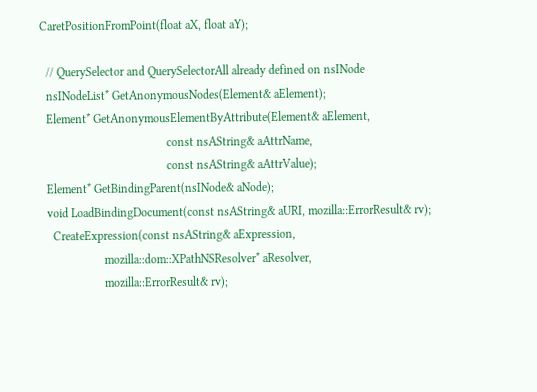CaretPositionFromPoint(float aX, float aY);

  // QuerySelector and QuerySelectorAll already defined on nsINode
  nsINodeList* GetAnonymousNodes(Element& aElement);
  Element* GetAnonymousElementByAttribute(Element& aElement,
                                          const nsAString& aAttrName,
                                          const nsAString& aAttrValue);
  Element* GetBindingParent(nsINode& aNode);
  void LoadBindingDocument(const nsAString& aURI, mozilla::ErrorResult& rv);
    CreateExpression(const nsAString& aExpression,
                     mozilla::dom::XPathNSResolver* aResolver,
                     mozilla::ErrorResult& rv);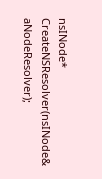nsINode* CreateNSResolver(nsINode& aNodeResolver);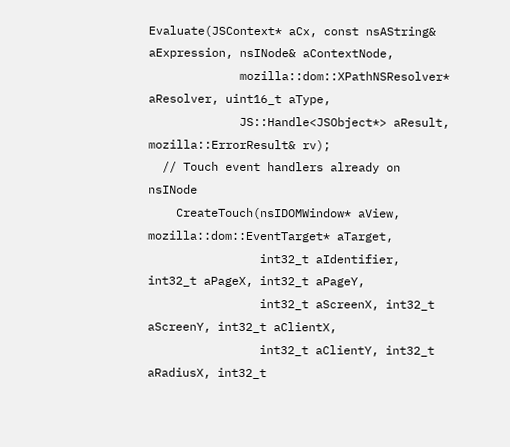Evaluate(JSContext* aCx, const nsAString& aExpression, nsINode& aContextNode,
             mozilla::dom::XPathNSResolver* aResolver, uint16_t aType,
             JS::Handle<JSObject*> aResult, mozilla::ErrorResult& rv);
  // Touch event handlers already on nsINode
    CreateTouch(nsIDOMWindow* aView, mozilla::dom::EventTarget* aTarget,
                int32_t aIdentifier, int32_t aPageX, int32_t aPageY,
                int32_t aScreenX, int32_t aScreenY, int32_t aClientX,
                int32_t aClientY, int32_t aRadiusX, int32_t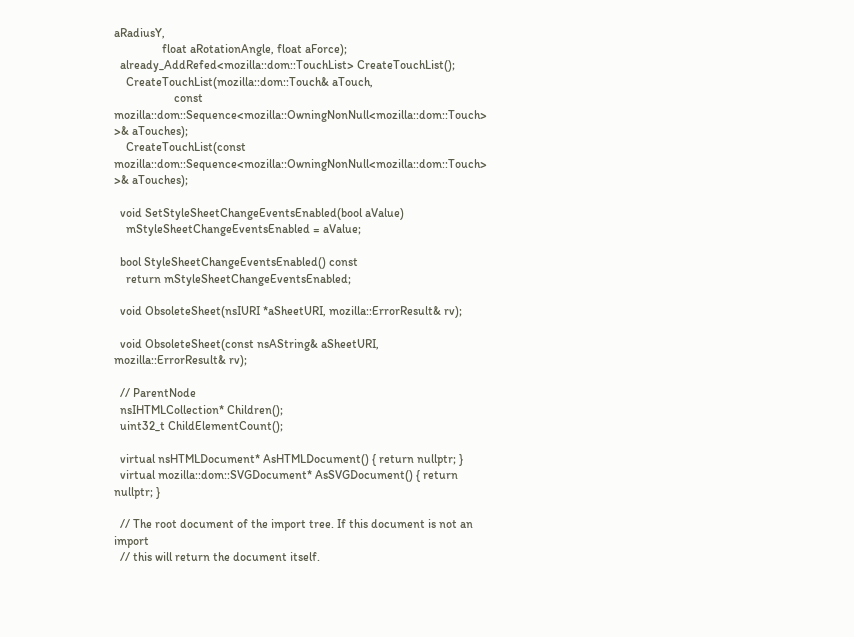aRadiusY,
                float aRotationAngle, float aForce);
  already_AddRefed<mozilla::dom::TouchList> CreateTouchList();
    CreateTouchList(mozilla::dom::Touch& aTouch,
                    const mozilla::dom::Sequence<mozilla::OwningNonNull<mozilla::dom::Touch> >& aTouches);
    CreateTouchList(const mozilla::dom::Sequence<mozilla::OwningNonNull<mozilla::dom::Touch> >& aTouches);

  void SetStyleSheetChangeEventsEnabled(bool aValue)
    mStyleSheetChangeEventsEnabled = aValue;

  bool StyleSheetChangeEventsEnabled() const
    return mStyleSheetChangeEventsEnabled;

  void ObsoleteSheet(nsIURI *aSheetURI, mozilla::ErrorResult& rv);

  void ObsoleteSheet(const nsAString& aSheetURI, mozilla::ErrorResult& rv);

  // ParentNode
  nsIHTMLCollection* Children();
  uint32_t ChildElementCount();

  virtual nsHTMLDocument* AsHTMLDocument() { return nullptr; }
  virtual mozilla::dom::SVGDocument* AsSVGDocument() { return nullptr; }

  // The root document of the import tree. If this document is not an import
  // this will return the document itself.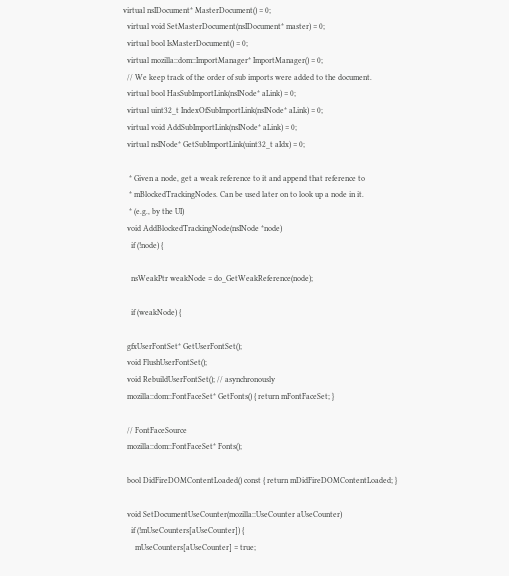virtual nsIDocument* MasterDocument() = 0;
  virtual void SetMasterDocument(nsIDocument* master) = 0;
  virtual bool IsMasterDocument() = 0;
  virtual mozilla::dom::ImportManager* ImportManager() = 0;
  // We keep track of the order of sub imports were added to the document.
  virtual bool HasSubImportLink(nsINode* aLink) = 0;
  virtual uint32_t IndexOfSubImportLink(nsINode* aLink) = 0;
  virtual void AddSubImportLink(nsINode* aLink) = 0;
  virtual nsINode* GetSubImportLink(uint32_t aIdx) = 0;

   * Given a node, get a weak reference to it and append that reference to
   * mBlockedTrackingNodes. Can be used later on to look up a node in it.
   * (e.g., by the UI)
  void AddBlockedTrackingNode(nsINode *node)
    if (!node) {

    nsWeakPtr weakNode = do_GetWeakReference(node);

    if (weakNode) {

  gfxUserFontSet* GetUserFontSet();
  void FlushUserFontSet();
  void RebuildUserFontSet(); // asynchronously
  mozilla::dom::FontFaceSet* GetFonts() { return mFontFaceSet; }

  // FontFaceSource
  mozilla::dom::FontFaceSet* Fonts();

  bool DidFireDOMContentLoaded() const { return mDidFireDOMContentLoaded; }

  void SetDocumentUseCounter(mozilla::UseCounter aUseCounter)
    if (!mUseCounters[aUseCounter]) {
      mUseCounters[aUseCounter] = true;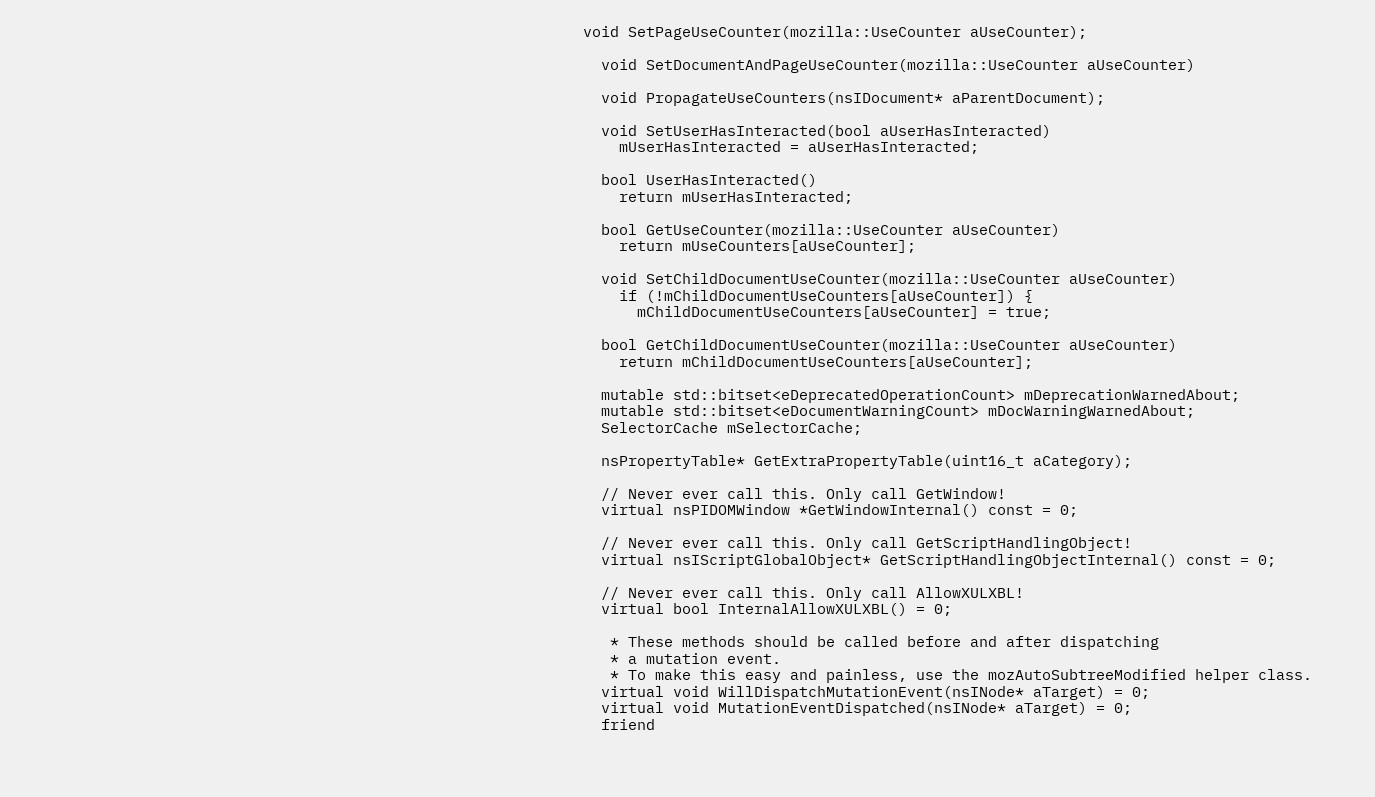void SetPageUseCounter(mozilla::UseCounter aUseCounter);

  void SetDocumentAndPageUseCounter(mozilla::UseCounter aUseCounter)

  void PropagateUseCounters(nsIDocument* aParentDocument);

  void SetUserHasInteracted(bool aUserHasInteracted)
    mUserHasInteracted = aUserHasInteracted;

  bool UserHasInteracted()
    return mUserHasInteracted;

  bool GetUseCounter(mozilla::UseCounter aUseCounter)
    return mUseCounters[aUseCounter];

  void SetChildDocumentUseCounter(mozilla::UseCounter aUseCounter)
    if (!mChildDocumentUseCounters[aUseCounter]) {
      mChildDocumentUseCounters[aUseCounter] = true;

  bool GetChildDocumentUseCounter(mozilla::UseCounter aUseCounter)
    return mChildDocumentUseCounters[aUseCounter];

  mutable std::bitset<eDeprecatedOperationCount> mDeprecationWarnedAbout;
  mutable std::bitset<eDocumentWarningCount> mDocWarningWarnedAbout;
  SelectorCache mSelectorCache;

  nsPropertyTable* GetExtraPropertyTable(uint16_t aCategory);

  // Never ever call this. Only call GetWindow!
  virtual nsPIDOMWindow *GetWindowInternal() const = 0;

  // Never ever call this. Only call GetScriptHandlingObject!
  virtual nsIScriptGlobalObject* GetScriptHandlingObjectInternal() const = 0;

  // Never ever call this. Only call AllowXULXBL!
  virtual bool InternalAllowXULXBL() = 0;

   * These methods should be called before and after dispatching
   * a mutation event.
   * To make this easy and painless, use the mozAutoSubtreeModified helper class.
  virtual void WillDispatchMutationEvent(nsINode* aTarget) = 0;
  virtual void MutationEventDispatched(nsINode* aTarget) = 0;
  friend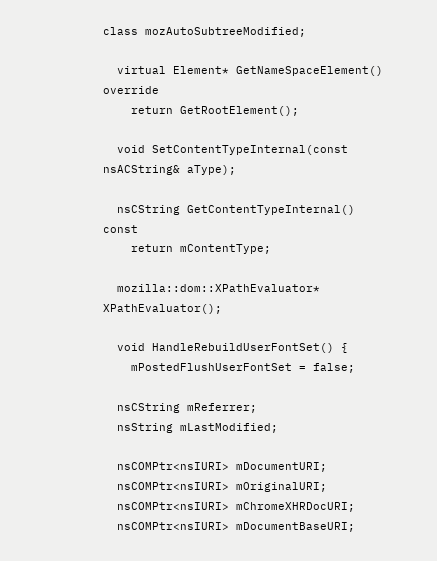class mozAutoSubtreeModified;

  virtual Element* GetNameSpaceElement() override
    return GetRootElement();

  void SetContentTypeInternal(const nsACString& aType);

  nsCString GetContentTypeInternal() const
    return mContentType;

  mozilla::dom::XPathEvaluator* XPathEvaluator();

  void HandleRebuildUserFontSet() {
    mPostedFlushUserFontSet = false;

  nsCString mReferrer;
  nsString mLastModified;

  nsCOMPtr<nsIURI> mDocumentURI;
  nsCOMPtr<nsIURI> mOriginalURI;
  nsCOMPtr<nsIURI> mChromeXHRDocURI;
  nsCOMPtr<nsIURI> mDocumentBaseURI;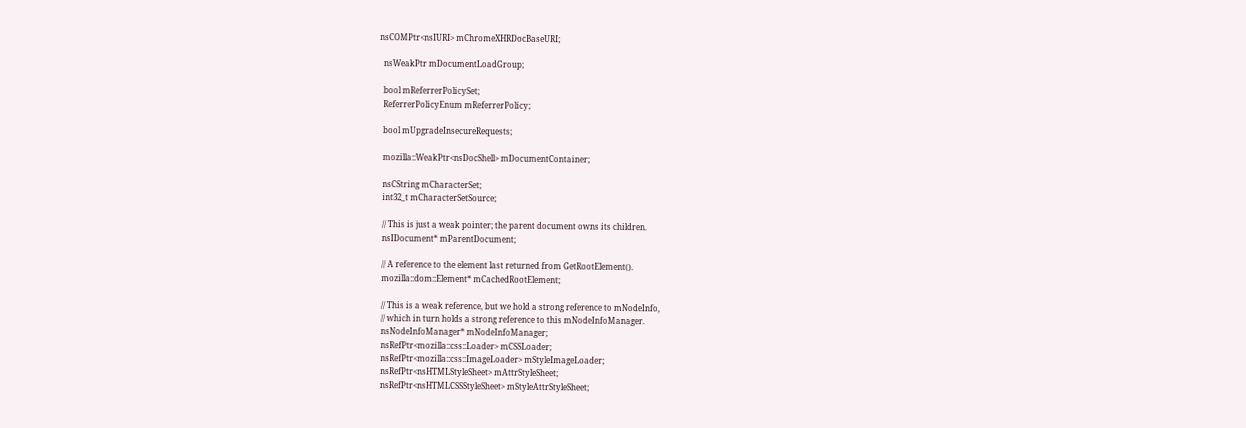nsCOMPtr<nsIURI> mChromeXHRDocBaseURI;

  nsWeakPtr mDocumentLoadGroup;

  bool mReferrerPolicySet;
  ReferrerPolicyEnum mReferrerPolicy;

  bool mUpgradeInsecureRequests;

  mozilla::WeakPtr<nsDocShell> mDocumentContainer;

  nsCString mCharacterSet;
  int32_t mCharacterSetSource;

  // This is just a weak pointer; the parent document owns its children.
  nsIDocument* mParentDocument;

  // A reference to the element last returned from GetRootElement().
  mozilla::dom::Element* mCachedRootElement;

  // This is a weak reference, but we hold a strong reference to mNodeInfo,
  // which in turn holds a strong reference to this mNodeInfoManager.
  nsNodeInfoManager* mNodeInfoManager;
  nsRefPtr<mozilla::css::Loader> mCSSLoader;
  nsRefPtr<mozilla::css::ImageLoader> mStyleImageLoader;
  nsRefPtr<nsHTMLStyleSheet> mAttrStyleSheet;
  nsRefPtr<nsHTMLCSSStyleSheet> mStyleAttrStyleSheet;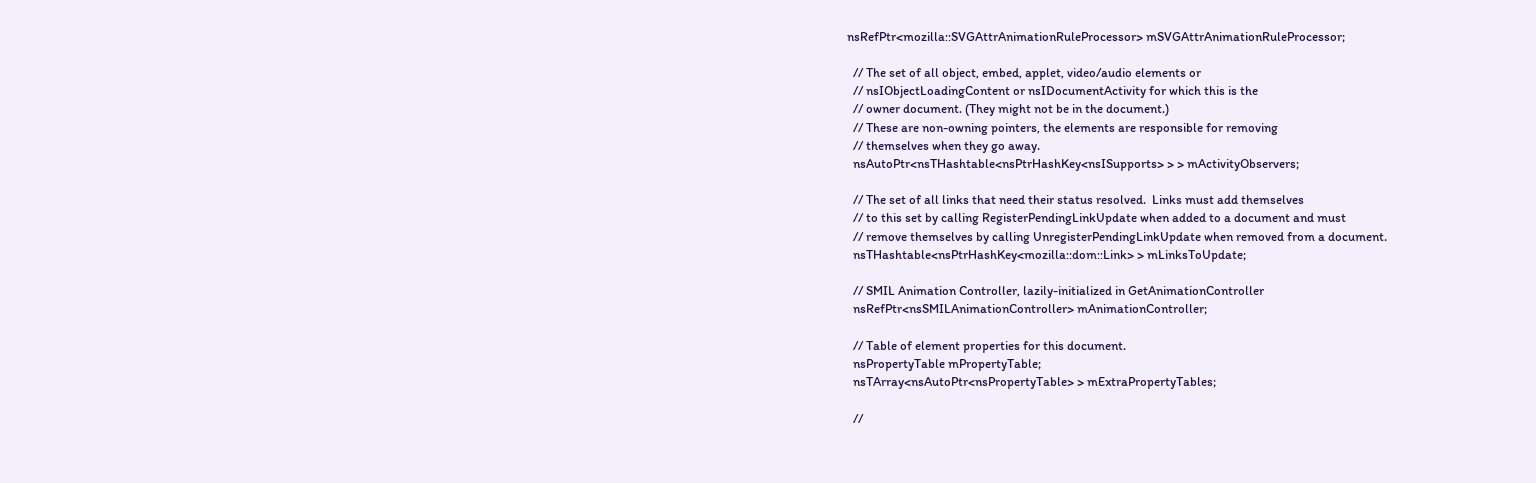nsRefPtr<mozilla::SVGAttrAnimationRuleProcessor> mSVGAttrAnimationRuleProcessor;

  // The set of all object, embed, applet, video/audio elements or
  // nsIObjectLoadingContent or nsIDocumentActivity for which this is the
  // owner document. (They might not be in the document.)
  // These are non-owning pointers, the elements are responsible for removing
  // themselves when they go away.
  nsAutoPtr<nsTHashtable<nsPtrHashKey<nsISupports> > > mActivityObservers;

  // The set of all links that need their status resolved.  Links must add themselves
  // to this set by calling RegisterPendingLinkUpdate when added to a document and must
  // remove themselves by calling UnregisterPendingLinkUpdate when removed from a document.
  nsTHashtable<nsPtrHashKey<mozilla::dom::Link> > mLinksToUpdate;

  // SMIL Animation Controller, lazily-initialized in GetAnimationController
  nsRefPtr<nsSMILAnimationController> mAnimationController;

  // Table of element properties for this document.
  nsPropertyTable mPropertyTable;
  nsTArray<nsAutoPtr<nsPropertyTable> > mExtraPropertyTables;

  //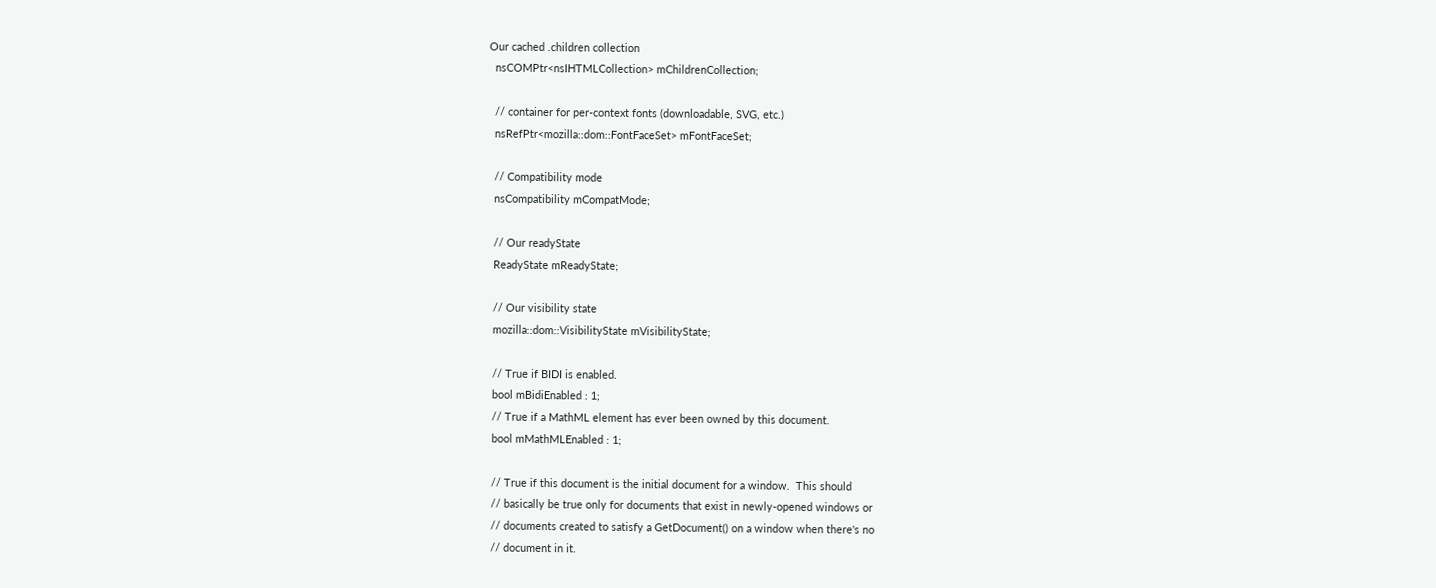Our cached .children collection
  nsCOMPtr<nsIHTMLCollection> mChildrenCollection;

  // container for per-context fonts (downloadable, SVG, etc.)
  nsRefPtr<mozilla::dom::FontFaceSet> mFontFaceSet;

  // Compatibility mode
  nsCompatibility mCompatMode;

  // Our readyState
  ReadyState mReadyState;

  // Our visibility state
  mozilla::dom::VisibilityState mVisibilityState;

  // True if BIDI is enabled.
  bool mBidiEnabled : 1;
  // True if a MathML element has ever been owned by this document.
  bool mMathMLEnabled : 1;

  // True if this document is the initial document for a window.  This should
  // basically be true only for documents that exist in newly-opened windows or
  // documents created to satisfy a GetDocument() on a window when there's no
  // document in it.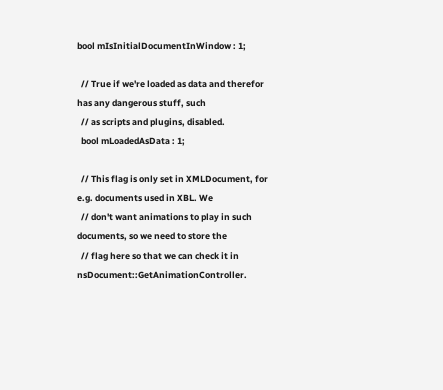bool mIsInitialDocumentInWindow : 1;

  // True if we're loaded as data and therefor has any dangerous stuff, such
  // as scripts and plugins, disabled.
  bool mLoadedAsData : 1;

  // This flag is only set in XMLDocument, for e.g. documents used in XBL. We
  // don't want animations to play in such documents, so we need to store the
  // flag here so that we can check it in nsDocument::GetAnimationController.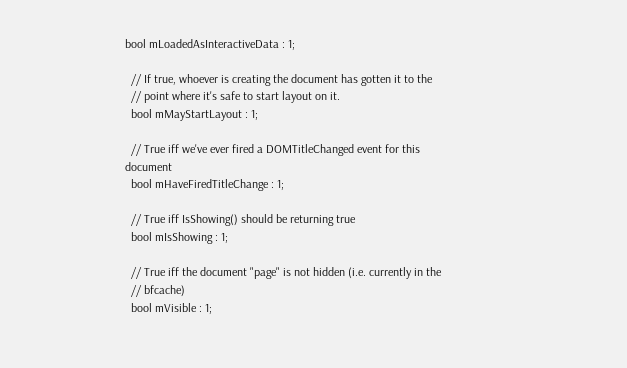bool mLoadedAsInteractiveData : 1;

  // If true, whoever is creating the document has gotten it to the
  // point where it's safe to start layout on it.
  bool mMayStartLayout : 1;

  // True iff we've ever fired a DOMTitleChanged event for this document
  bool mHaveFiredTitleChange : 1;

  // True iff IsShowing() should be returning true
  bool mIsShowing : 1;

  // True iff the document "page" is not hidden (i.e. currently in the
  // bfcache)
  bool mVisible : 1;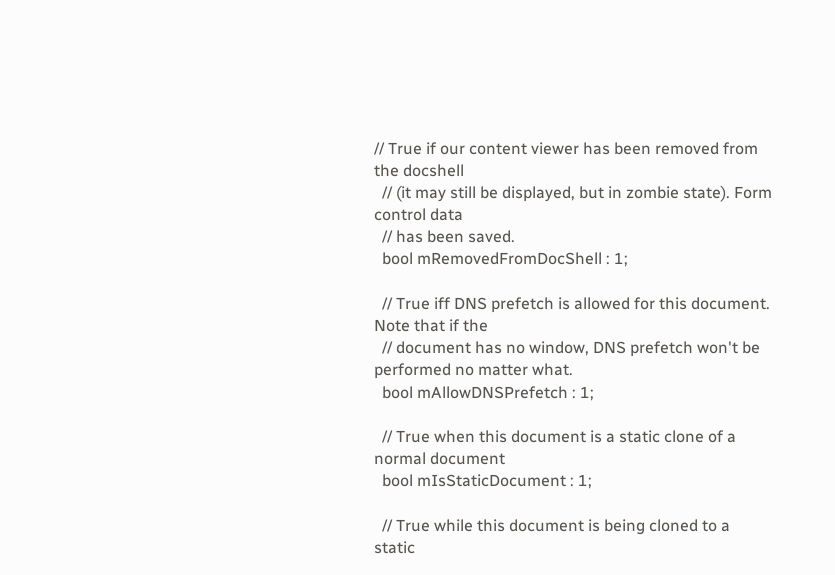// True if our content viewer has been removed from the docshell
  // (it may still be displayed, but in zombie state). Form control data
  // has been saved.
  bool mRemovedFromDocShell : 1;

  // True iff DNS prefetch is allowed for this document.  Note that if the
  // document has no window, DNS prefetch won't be performed no matter what.
  bool mAllowDNSPrefetch : 1;

  // True when this document is a static clone of a normal document
  bool mIsStaticDocument : 1;

  // True while this document is being cloned to a static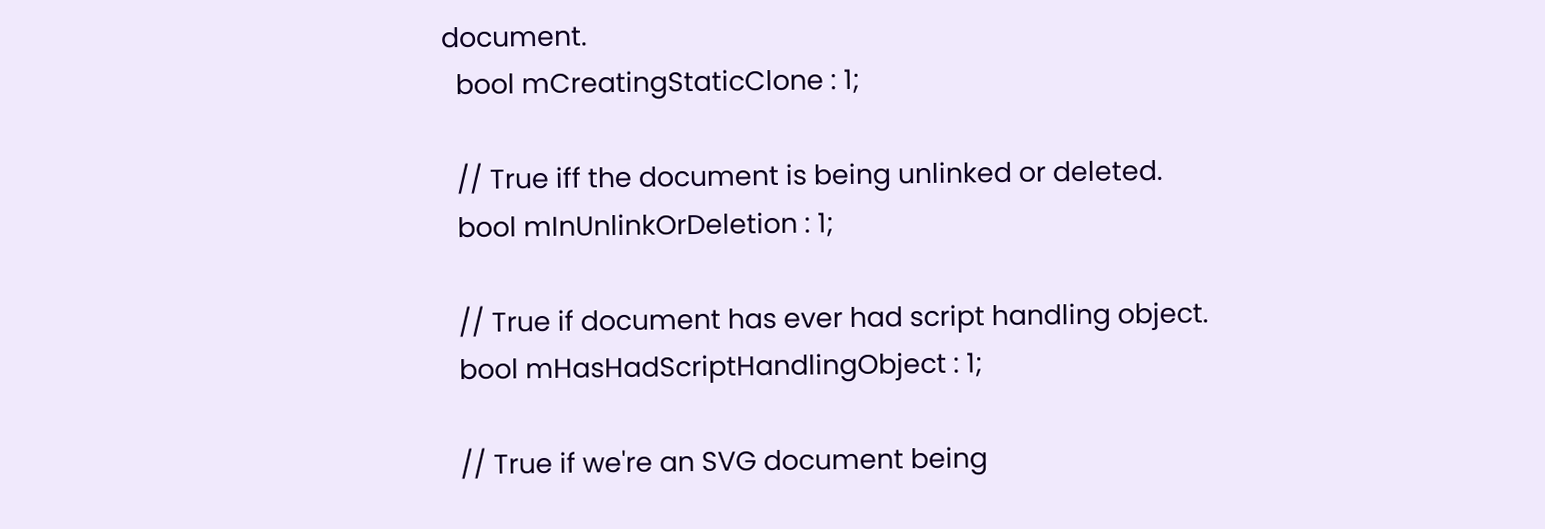document.
  bool mCreatingStaticClone : 1;

  // True iff the document is being unlinked or deleted.
  bool mInUnlinkOrDeletion : 1;

  // True if document has ever had script handling object.
  bool mHasHadScriptHandlingObject : 1;

  // True if we're an SVG document being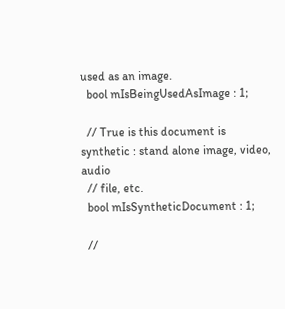used as an image.
  bool mIsBeingUsedAsImage : 1;

  // True is this document is synthetic : stand alone image, video, audio
  // file, etc.
  bool mIsSyntheticDocument : 1;

  //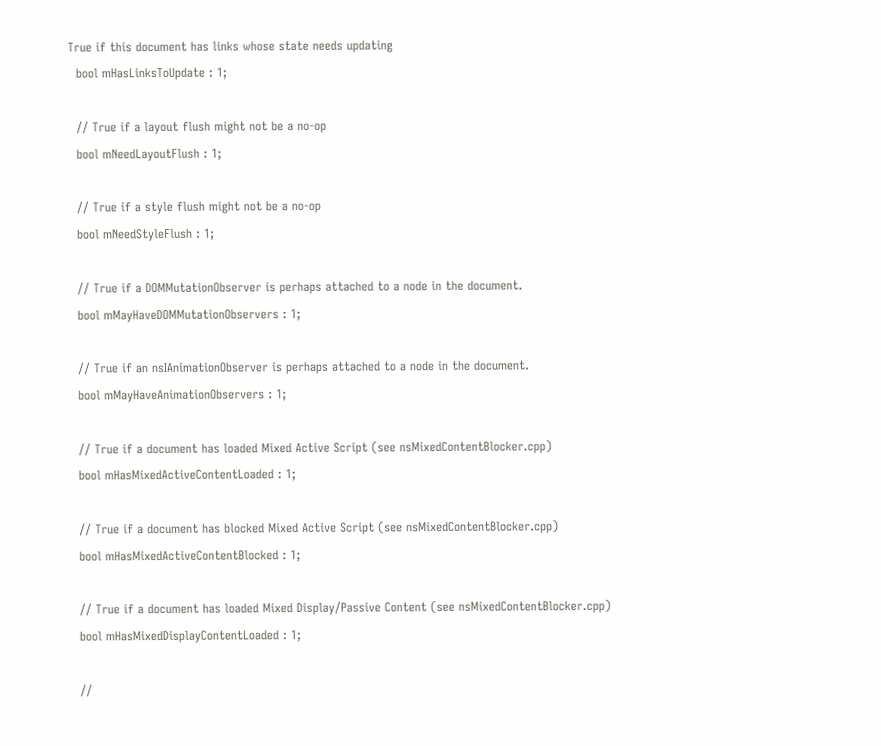True if this document has links whose state needs updating
  bool mHasLinksToUpdate : 1;

  // True if a layout flush might not be a no-op
  bool mNeedLayoutFlush : 1;

  // True if a style flush might not be a no-op
  bool mNeedStyleFlush : 1;

  // True if a DOMMutationObserver is perhaps attached to a node in the document.
  bool mMayHaveDOMMutationObservers : 1;

  // True if an nsIAnimationObserver is perhaps attached to a node in the document.
  bool mMayHaveAnimationObservers : 1;

  // True if a document has loaded Mixed Active Script (see nsMixedContentBlocker.cpp)
  bool mHasMixedActiveContentLoaded : 1;

  // True if a document has blocked Mixed Active Script (see nsMixedContentBlocker.cpp)
  bool mHasMixedActiveContentBlocked : 1;

  // True if a document has loaded Mixed Display/Passive Content (see nsMixedContentBlocker.cpp)
  bool mHasMixedDisplayContentLoaded : 1;

  //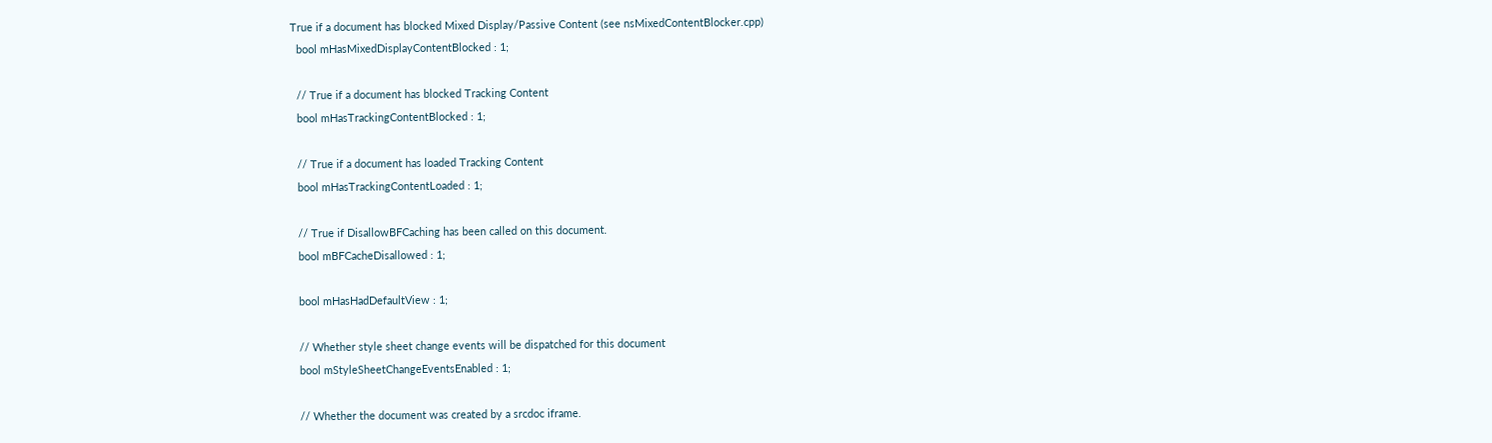True if a document has blocked Mixed Display/Passive Content (see nsMixedContentBlocker.cpp)
  bool mHasMixedDisplayContentBlocked : 1;

  // True if a document has blocked Tracking Content
  bool mHasTrackingContentBlocked : 1;

  // True if a document has loaded Tracking Content
  bool mHasTrackingContentLoaded : 1;

  // True if DisallowBFCaching has been called on this document.
  bool mBFCacheDisallowed : 1;

  bool mHasHadDefaultView : 1;

  // Whether style sheet change events will be dispatched for this document
  bool mStyleSheetChangeEventsEnabled : 1;

  // Whether the document was created by a srcdoc iframe.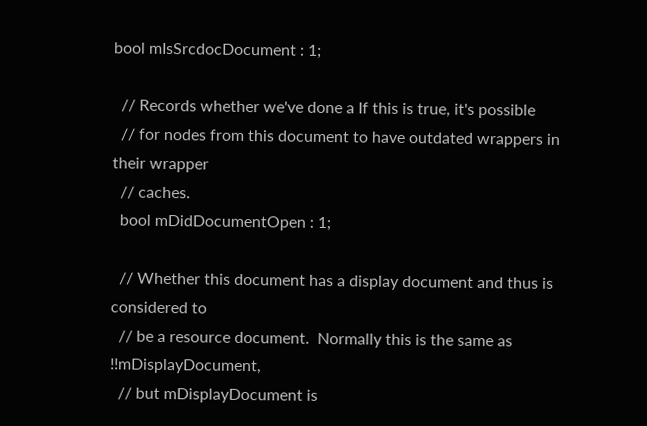bool mIsSrcdocDocument : 1;

  // Records whether we've done a If this is true, it's possible
  // for nodes from this document to have outdated wrappers in their wrapper
  // caches.
  bool mDidDocumentOpen : 1;

  // Whether this document has a display document and thus is considered to
  // be a resource document.  Normally this is the same as !!mDisplayDocument,
  // but mDisplayDocument is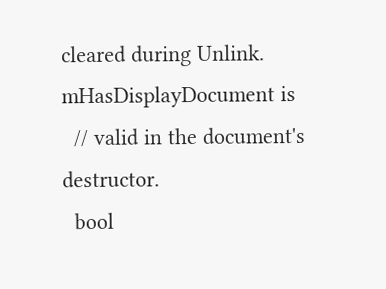cleared during Unlink.  mHasDisplayDocument is
  // valid in the document's destructor.
  bool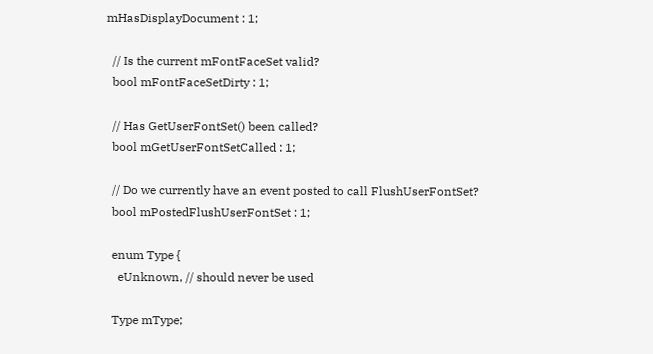mHasDisplayDocument : 1;

  // Is the current mFontFaceSet valid?
  bool mFontFaceSetDirty : 1;

  // Has GetUserFontSet() been called?
  bool mGetUserFontSetCalled : 1;

  // Do we currently have an event posted to call FlushUserFontSet?
  bool mPostedFlushUserFontSet : 1;

  enum Type {
    eUnknown, // should never be used

  Type mType;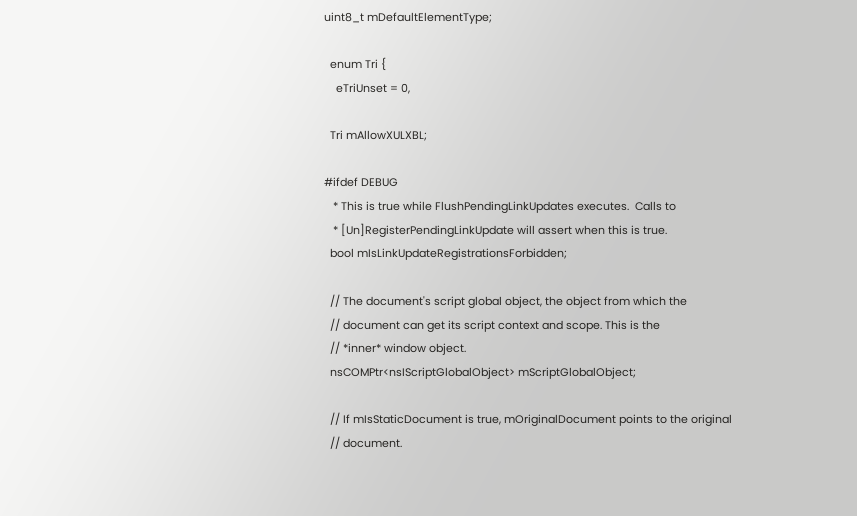uint8_t mDefaultElementType;

  enum Tri {
    eTriUnset = 0,

  Tri mAllowXULXBL;

#ifdef DEBUG
   * This is true while FlushPendingLinkUpdates executes.  Calls to
   * [Un]RegisterPendingLinkUpdate will assert when this is true.
  bool mIsLinkUpdateRegistrationsForbidden;

  // The document's script global object, the object from which the
  // document can get its script context and scope. This is the
  // *inner* window object.
  nsCOMPtr<nsIScriptGlobalObject> mScriptGlobalObject;

  // If mIsStaticDocument is true, mOriginalDocument points to the original
  // document.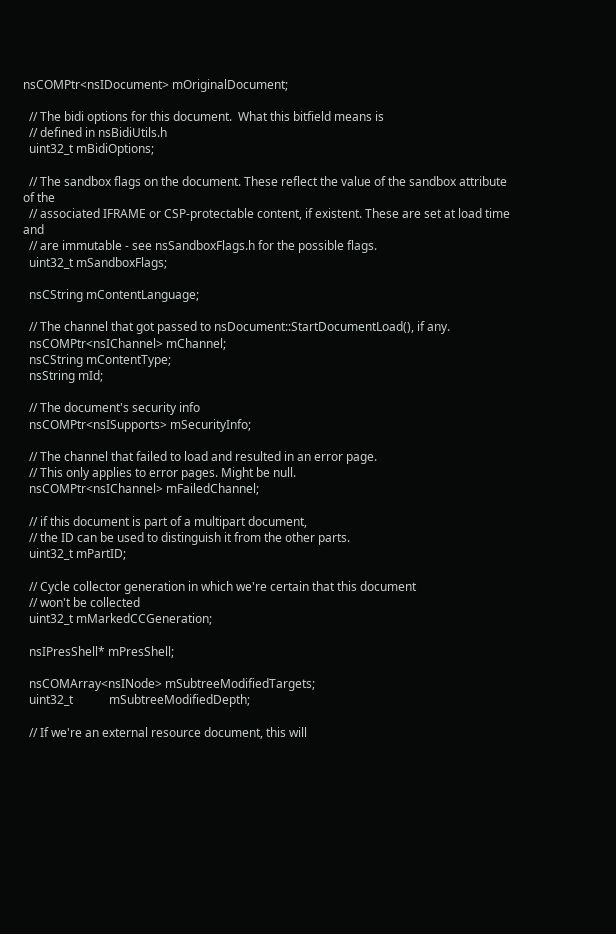nsCOMPtr<nsIDocument> mOriginalDocument;

  // The bidi options for this document.  What this bitfield means is
  // defined in nsBidiUtils.h
  uint32_t mBidiOptions;

  // The sandbox flags on the document. These reflect the value of the sandbox attribute of the
  // associated IFRAME or CSP-protectable content, if existent. These are set at load time and
  // are immutable - see nsSandboxFlags.h for the possible flags.
  uint32_t mSandboxFlags;

  nsCString mContentLanguage;

  // The channel that got passed to nsDocument::StartDocumentLoad(), if any.
  nsCOMPtr<nsIChannel> mChannel;
  nsCString mContentType;
  nsString mId;

  // The document's security info
  nsCOMPtr<nsISupports> mSecurityInfo;

  // The channel that failed to load and resulted in an error page.
  // This only applies to error pages. Might be null.
  nsCOMPtr<nsIChannel> mFailedChannel;

  // if this document is part of a multipart document,
  // the ID can be used to distinguish it from the other parts.
  uint32_t mPartID;

  // Cycle collector generation in which we're certain that this document
  // won't be collected
  uint32_t mMarkedCCGeneration;

  nsIPresShell* mPresShell;

  nsCOMArray<nsINode> mSubtreeModifiedTargets;
  uint32_t            mSubtreeModifiedDepth;

  // If we're an external resource document, this will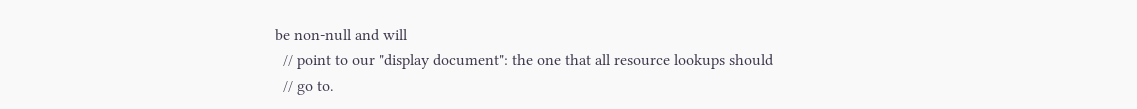be non-null and will
  // point to our "display document": the one that all resource lookups should
  // go to.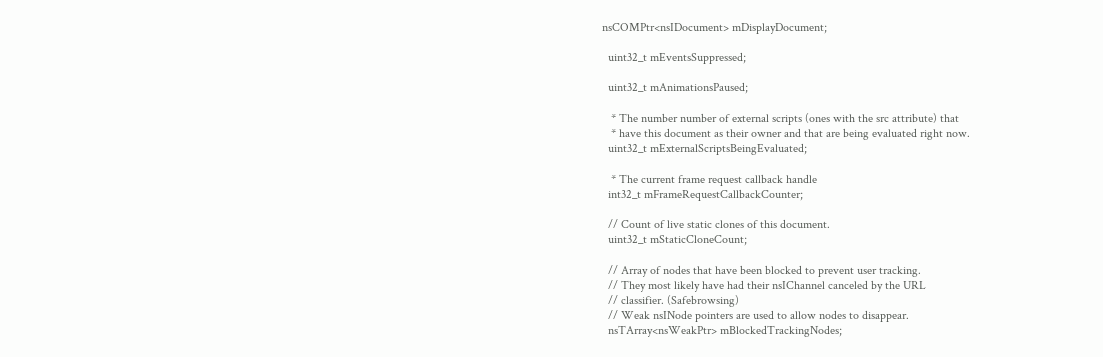nsCOMPtr<nsIDocument> mDisplayDocument;

  uint32_t mEventsSuppressed;

  uint32_t mAnimationsPaused;

   * The number number of external scripts (ones with the src attribute) that
   * have this document as their owner and that are being evaluated right now.
  uint32_t mExternalScriptsBeingEvaluated;

   * The current frame request callback handle
  int32_t mFrameRequestCallbackCounter;

  // Count of live static clones of this document.
  uint32_t mStaticCloneCount;

  // Array of nodes that have been blocked to prevent user tracking.
  // They most likely have had their nsIChannel canceled by the URL
  // classifier. (Safebrowsing)
  // Weak nsINode pointers are used to allow nodes to disappear.
  nsTArray<nsWeakPtr> mBlockedTrackingNodes;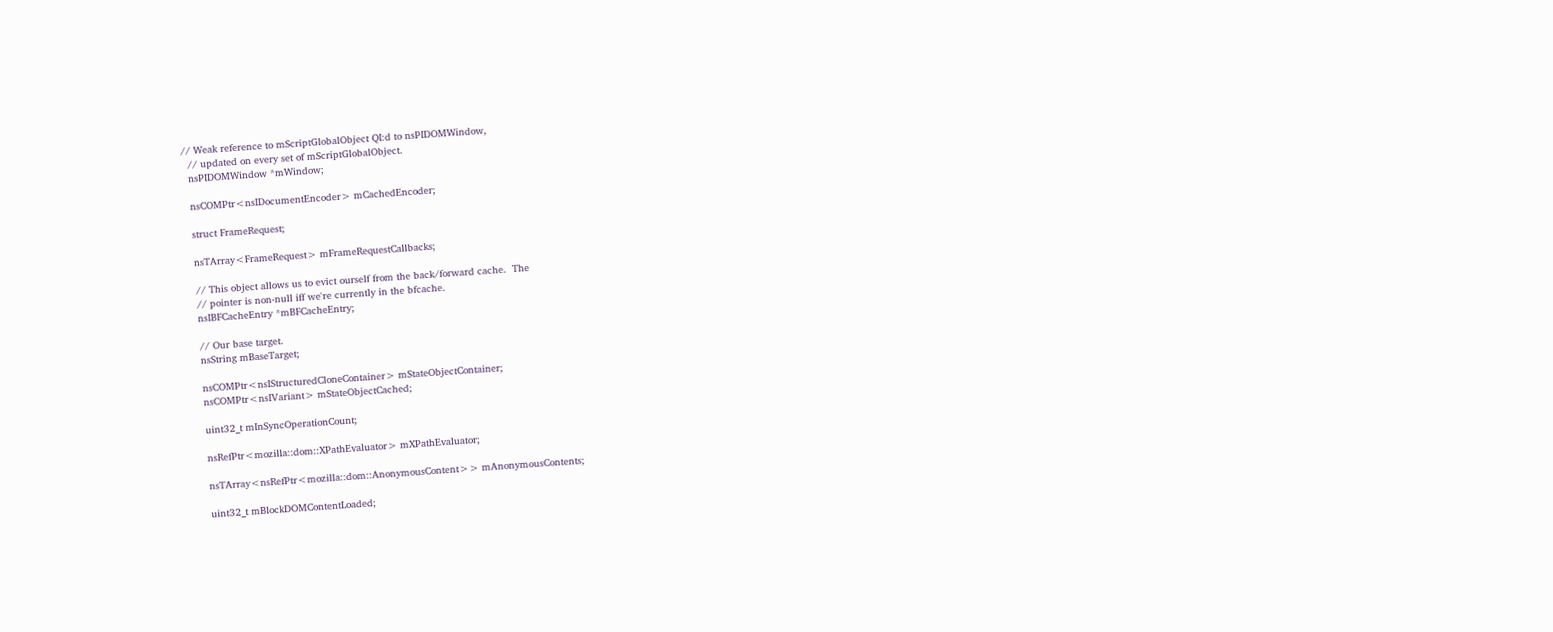// Weak reference to mScriptGlobalObject QI:d to nsPIDOMWindow,
  // updated on every set of mScriptGlobalObject.
  nsPIDOMWindow *mWindow;

  nsCOMPtr<nsIDocumentEncoder> mCachedEncoder;

  struct FrameRequest;

  nsTArray<FrameRequest> mFrameRequestCallbacks;

  // This object allows us to evict ourself from the back/forward cache.  The
  // pointer is non-null iff we're currently in the bfcache.
  nsIBFCacheEntry *mBFCacheEntry;

  // Our base target.
  nsString mBaseTarget;

  nsCOMPtr<nsIStructuredCloneContainer> mStateObjectContainer;
  nsCOMPtr<nsIVariant> mStateObjectCached;

  uint32_t mInSyncOperationCount;

  nsRefPtr<mozilla::dom::XPathEvaluator> mXPathEvaluator;

  nsTArray<nsRefPtr<mozilla::dom::AnonymousContent>> mAnonymousContents;

  uint32_t mBlockDOMContentLoaded;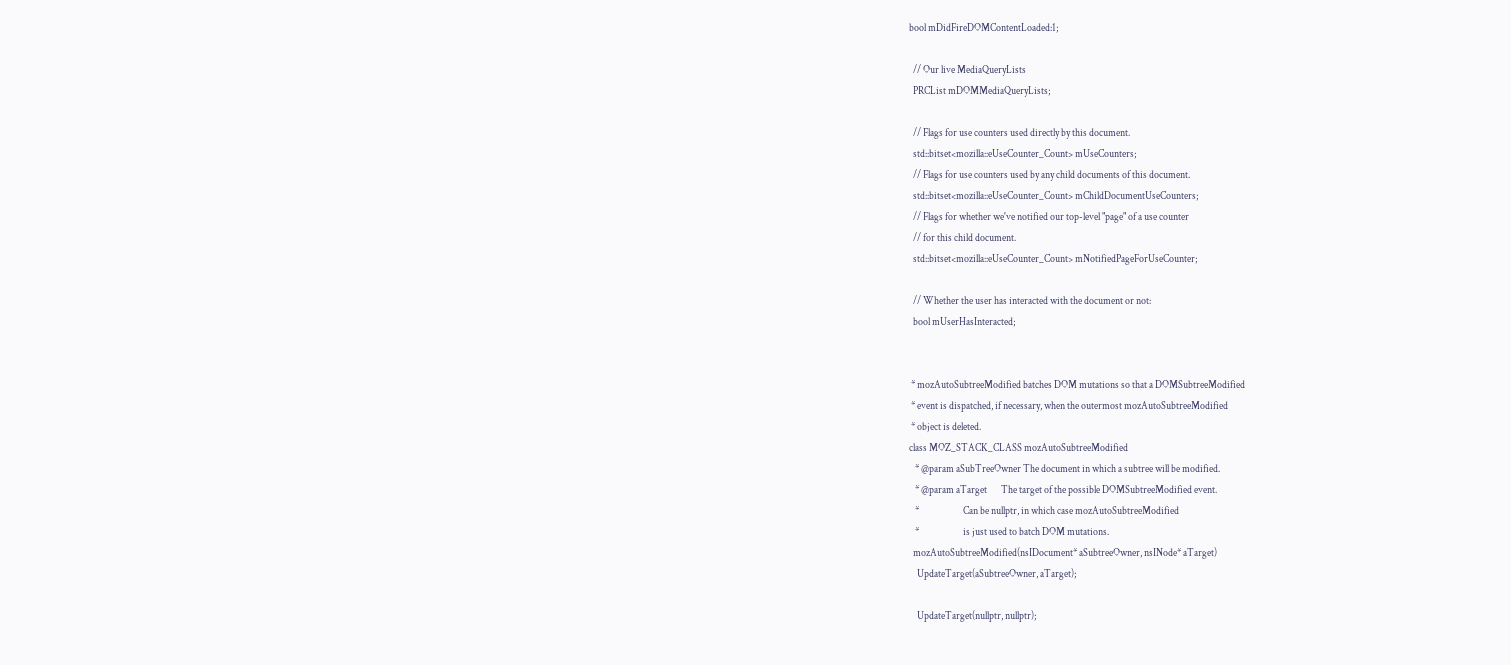bool mDidFireDOMContentLoaded:1;

  // Our live MediaQueryLists
  PRCList mDOMMediaQueryLists;

  // Flags for use counters used directly by this document.
  std::bitset<mozilla::eUseCounter_Count> mUseCounters;
  // Flags for use counters used by any child documents of this document.
  std::bitset<mozilla::eUseCounter_Count> mChildDocumentUseCounters;
  // Flags for whether we've notified our top-level "page" of a use counter
  // for this child document.
  std::bitset<mozilla::eUseCounter_Count> mNotifiedPageForUseCounter;

  // Whether the user has interacted with the document or not:
  bool mUserHasInteracted;


 * mozAutoSubtreeModified batches DOM mutations so that a DOMSubtreeModified
 * event is dispatched, if necessary, when the outermost mozAutoSubtreeModified
 * object is deleted.
class MOZ_STACK_CLASS mozAutoSubtreeModified
   * @param aSubTreeOwner The document in which a subtree will be modified.
   * @param aTarget       The target of the possible DOMSubtreeModified event.
   *                      Can be nullptr, in which case mozAutoSubtreeModified
   *                      is just used to batch DOM mutations.
  mozAutoSubtreeModified(nsIDocument* aSubtreeOwner, nsINode* aTarget)
    UpdateTarget(aSubtreeOwner, aTarget);

    UpdateTarget(nullptr, nullptr);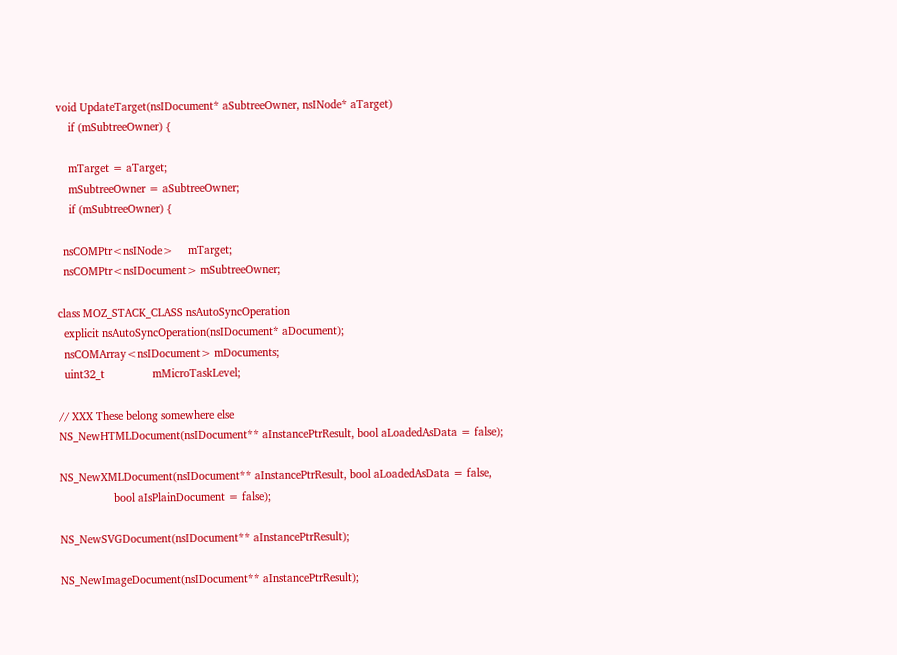void UpdateTarget(nsIDocument* aSubtreeOwner, nsINode* aTarget)
    if (mSubtreeOwner) {

    mTarget = aTarget;
    mSubtreeOwner = aSubtreeOwner;
    if (mSubtreeOwner) {

  nsCOMPtr<nsINode>     mTarget;
  nsCOMPtr<nsIDocument> mSubtreeOwner;

class MOZ_STACK_CLASS nsAutoSyncOperation
  explicit nsAutoSyncOperation(nsIDocument* aDocument);
  nsCOMArray<nsIDocument> mDocuments;
  uint32_t                mMicroTaskLevel;

// XXX These belong somewhere else
NS_NewHTMLDocument(nsIDocument** aInstancePtrResult, bool aLoadedAsData = false);

NS_NewXMLDocument(nsIDocument** aInstancePtrResult, bool aLoadedAsData = false,
                  bool aIsPlainDocument = false);

NS_NewSVGDocument(nsIDocument** aInstancePtrResult);

NS_NewImageDocument(nsIDocument** aInstancePtrResult);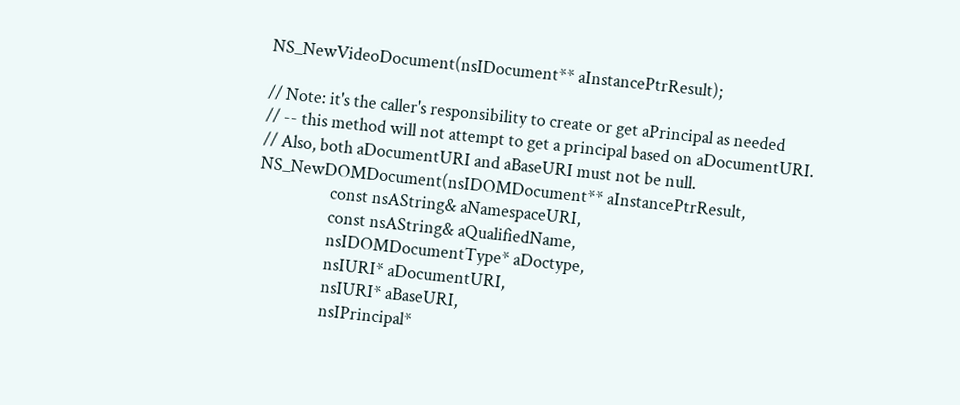NS_NewVideoDocument(nsIDocument** aInstancePtrResult);

// Note: it's the caller's responsibility to create or get aPrincipal as needed
// -- this method will not attempt to get a principal based on aDocumentURI.
// Also, both aDocumentURI and aBaseURI must not be null.
NS_NewDOMDocument(nsIDOMDocument** aInstancePtrResult,
                  const nsAString& aNamespaceURI,
                  const nsAString& aQualifiedName,
                  nsIDOMDocumentType* aDoctype,
                  nsIURI* aDocumentURI,
                  nsIURI* aBaseURI,
                  nsIPrincipal*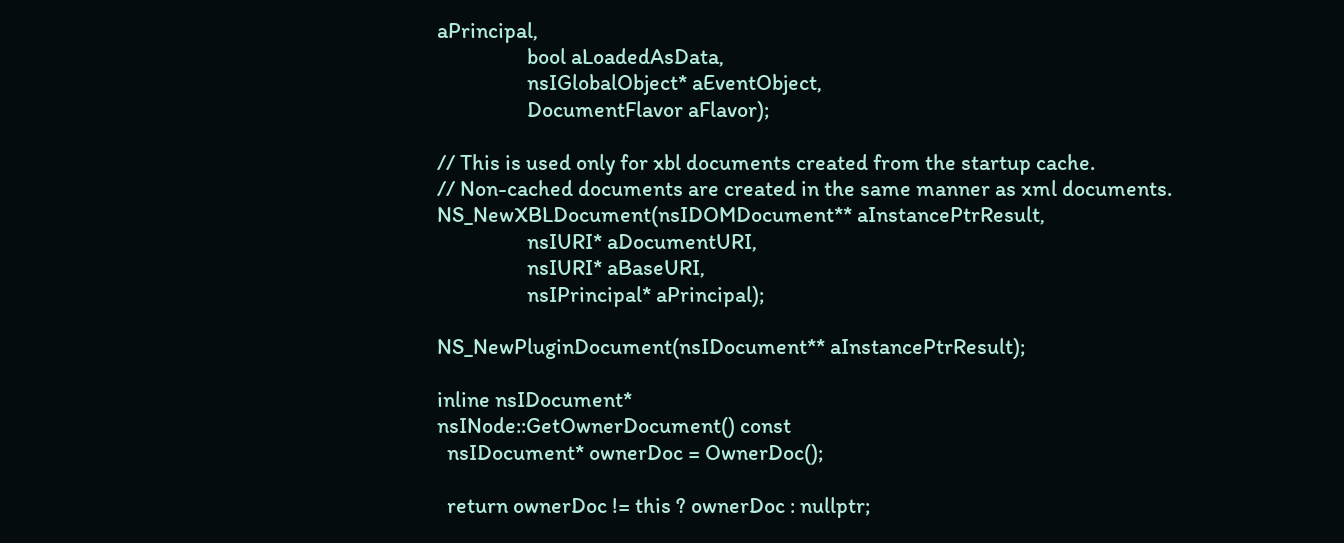aPrincipal,
                  bool aLoadedAsData,
                  nsIGlobalObject* aEventObject,
                  DocumentFlavor aFlavor);

// This is used only for xbl documents created from the startup cache.
// Non-cached documents are created in the same manner as xml documents.
NS_NewXBLDocument(nsIDOMDocument** aInstancePtrResult,
                  nsIURI* aDocumentURI,
                  nsIURI* aBaseURI,
                  nsIPrincipal* aPrincipal);

NS_NewPluginDocument(nsIDocument** aInstancePtrResult);

inline nsIDocument*
nsINode::GetOwnerDocument() const
  nsIDocument* ownerDoc = OwnerDoc();

  return ownerDoc != this ? ownerDoc : nullptr;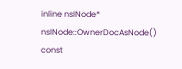inline nsINode*
nsINode::OwnerDocAsNode() const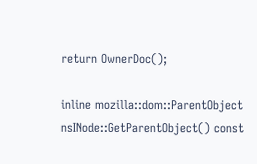return OwnerDoc();

inline mozilla::dom::ParentObject
nsINode::GetParentObject() const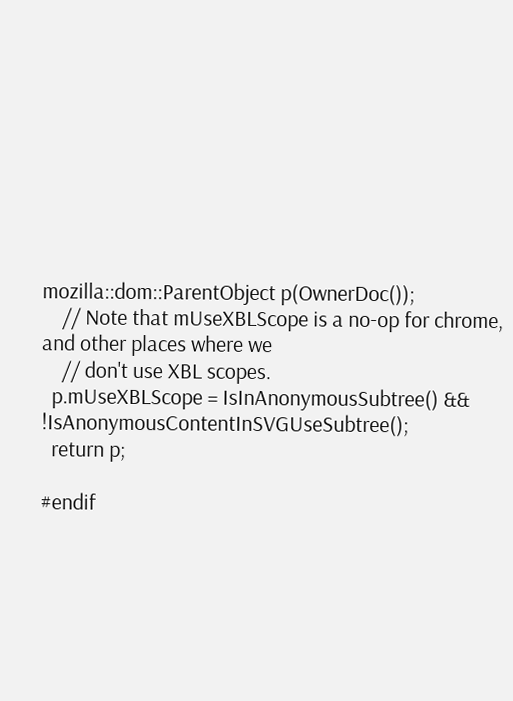mozilla::dom::ParentObject p(OwnerDoc());
    // Note that mUseXBLScope is a no-op for chrome, and other places where we
    // don't use XBL scopes.
  p.mUseXBLScope = IsInAnonymousSubtree() && !IsAnonymousContentInSVGUseSubtree();
  return p;

#endif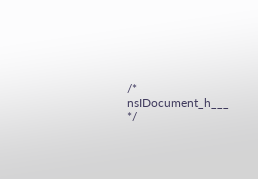/* nsIDocument_h___ */